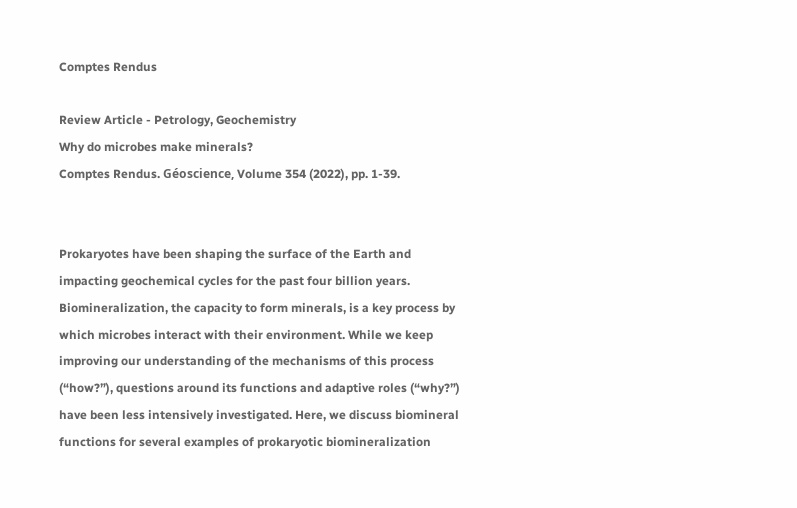Comptes Rendus

Review Article - Petrology, Geochemistry
Why do microbes make minerals?
Comptes Rendus. Géoscience, Volume 354 (2022), pp. 1-39.


Prokaryotes have been shaping the surface of the Earth and impacting geochemical cycles for the past four billion years. Biomineralization, the capacity to form minerals, is a key process by which microbes interact with their environment. While we keep improving our understanding of the mechanisms of this process (“how?”), questions around its functions and adaptive roles (“why?”) have been less intensively investigated. Here, we discuss biomineral functions for several examples of prokaryotic biomineralization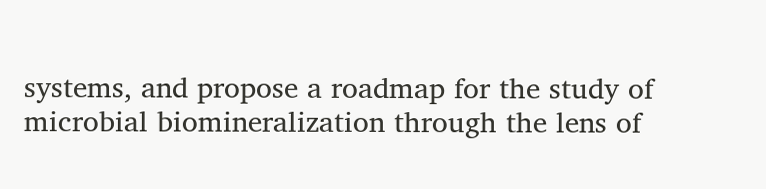systems, and propose a roadmap for the study of microbial biomineralization through the lens of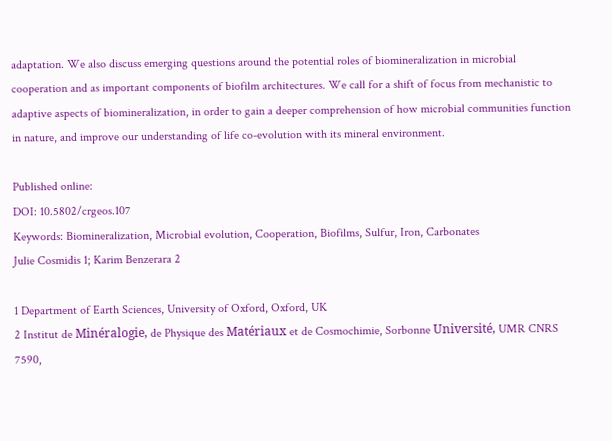adaptation. We also discuss emerging questions around the potential roles of biomineralization in microbial cooperation and as important components of biofilm architectures. We call for a shift of focus from mechanistic to adaptive aspects of biomineralization, in order to gain a deeper comprehension of how microbial communities function in nature, and improve our understanding of life co-evolution with its mineral environment.

Published online:
DOI: 10.5802/crgeos.107
Keywords: Biomineralization, Microbial evolution, Cooperation, Biofilms, Sulfur, Iron, Carbonates
Julie Cosmidis 1; Karim Benzerara 2

1 Department of Earth Sciences, University of Oxford, Oxford, UK
2 Institut de Minéralogie, de Physique des Matériaux et de Cosmochimie, Sorbonne Université, UMR CNRS 7590,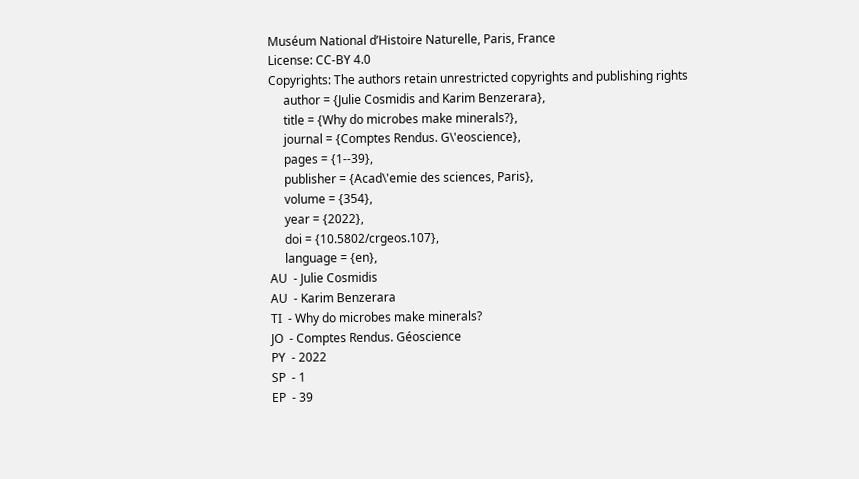Muséum National d’Histoire Naturelle, Paris, France
License: CC-BY 4.0
Copyrights: The authors retain unrestricted copyrights and publishing rights
     author = {Julie Cosmidis and Karim Benzerara},
     title = {Why do microbes make minerals?},
     journal = {Comptes Rendus. G\'eoscience},
     pages = {1--39},
     publisher = {Acad\'emie des sciences, Paris},
     volume = {354},
     year = {2022},
     doi = {10.5802/crgeos.107},
     language = {en},
AU  - Julie Cosmidis
AU  - Karim Benzerara
TI  - Why do microbes make minerals?
JO  - Comptes Rendus. Géoscience
PY  - 2022
SP  - 1
EP  - 39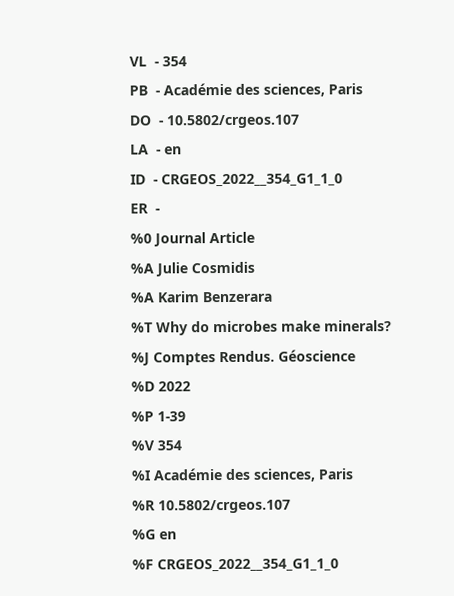VL  - 354
PB  - Académie des sciences, Paris
DO  - 10.5802/crgeos.107
LA  - en
ID  - CRGEOS_2022__354_G1_1_0
ER  -
%0 Journal Article
%A Julie Cosmidis
%A Karim Benzerara
%T Why do microbes make minerals?
%J Comptes Rendus. Géoscience
%D 2022
%P 1-39
%V 354
%I Académie des sciences, Paris
%R 10.5802/crgeos.107
%G en
%F CRGEOS_2022__354_G1_1_0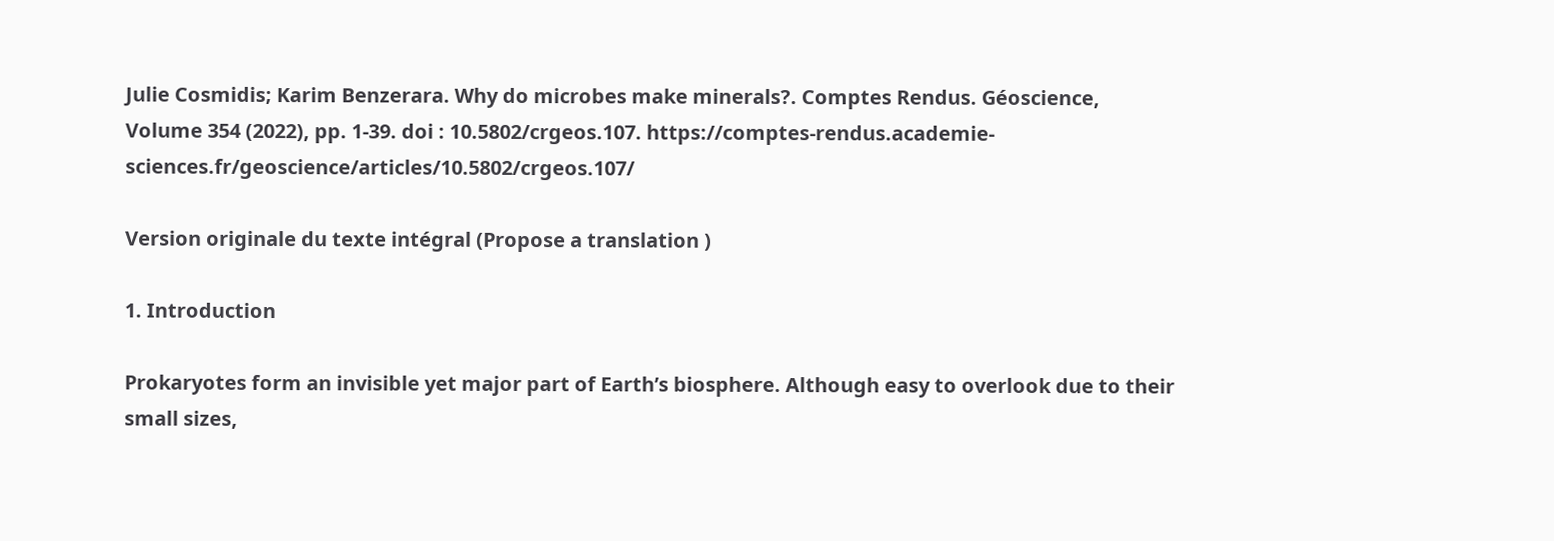Julie Cosmidis; Karim Benzerara. Why do microbes make minerals?. Comptes Rendus. Géoscience, Volume 354 (2022), pp. 1-39. doi : 10.5802/crgeos.107. https://comptes-rendus.academie-sciences.fr/geoscience/articles/10.5802/crgeos.107/

Version originale du texte intégral (Propose a translation )

1. Introduction

Prokaryotes form an invisible yet major part of Earth’s biosphere. Although easy to overlook due to their small sizes,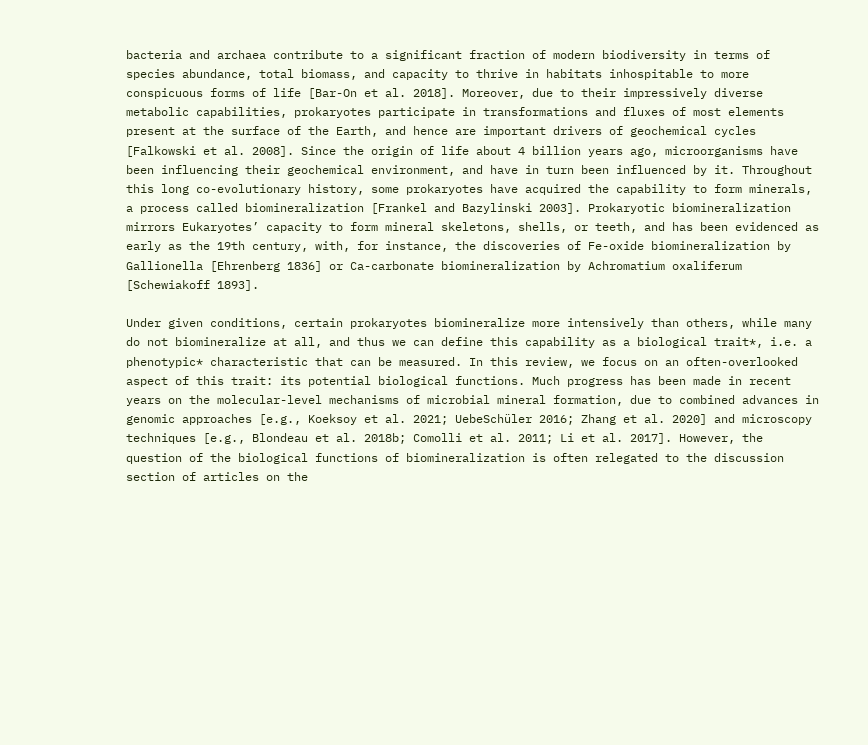bacteria and archaea contribute to a significant fraction of modern biodiversity in terms of species abundance, total biomass, and capacity to thrive in habitats inhospitable to more conspicuous forms of life [Bar-On et al. 2018]. Moreover, due to their impressively diverse metabolic capabilities, prokaryotes participate in transformations and fluxes of most elements present at the surface of the Earth, and hence are important drivers of geochemical cycles [Falkowski et al. 2008]. Since the origin of life about 4 billion years ago, microorganisms have been influencing their geochemical environment, and have in turn been influenced by it. Throughout this long co-evolutionary history, some prokaryotes have acquired the capability to form minerals, a process called biomineralization [Frankel and Bazylinski 2003]. Prokaryotic biomineralization mirrors Eukaryotes’ capacity to form mineral skeletons, shells, or teeth, and has been evidenced as early as the 19th century, with, for instance, the discoveries of Fe-oxide biomineralization by Gallionella [Ehrenberg 1836] or Ca-carbonate biomineralization by Achromatium oxaliferum [Schewiakoff 1893].

Under given conditions, certain prokaryotes biomineralize more intensively than others, while many do not biomineralize at all, and thus we can define this capability as a biological trait*, i.e. a phenotypic* characteristic that can be measured. In this review, we focus on an often-overlooked aspect of this trait: its potential biological functions. Much progress has been made in recent years on the molecular-level mechanisms of microbial mineral formation, due to combined advances in genomic approaches [e.g., Koeksoy et al. 2021; UebeSchüler 2016; Zhang et al. 2020] and microscopy techniques [e.g., Blondeau et al. 2018b; Comolli et al. 2011; Li et al. 2017]. However, the question of the biological functions of biomineralization is often relegated to the discussion section of articles on the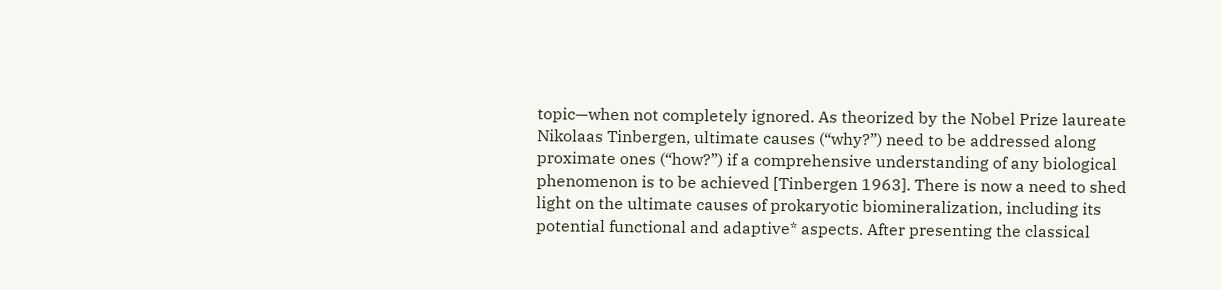topic—when not completely ignored. As theorized by the Nobel Prize laureate Nikolaas Tinbergen, ultimate causes (“why?”) need to be addressed along proximate ones (“how?”) if a comprehensive understanding of any biological phenomenon is to be achieved [Tinbergen 1963]. There is now a need to shed light on the ultimate causes of prokaryotic biomineralization, including its potential functional and adaptive* aspects. After presenting the classical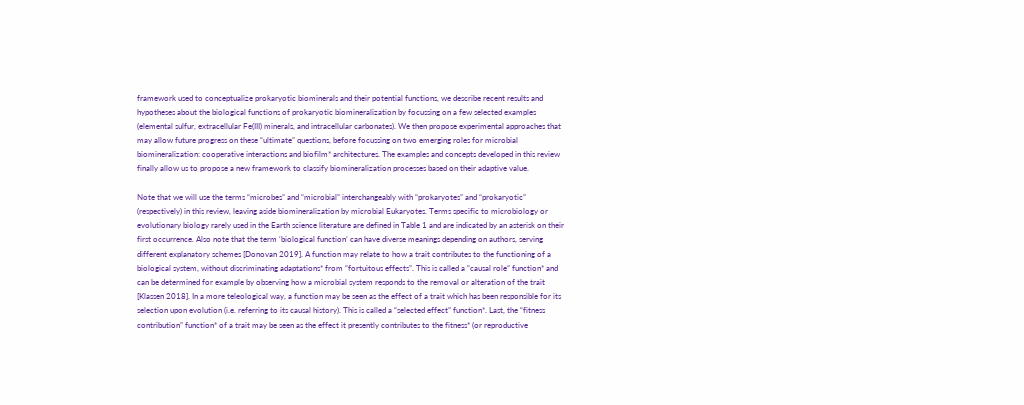framework used to conceptualize prokaryotic biominerals and their potential functions, we describe recent results and hypotheses about the biological functions of prokaryotic biomineralization by focussing on a few selected examples (elemental sulfur, extracellular Fe(III) minerals, and intracellular carbonates). We then propose experimental approaches that may allow future progress on these “ultimate” questions, before focussing on two emerging roles for microbial biomineralization: cooperative interactions and biofilm* architectures. The examples and concepts developed in this review finally allow us to propose a new framework to classify biomineralization processes based on their adaptive value.

Note that we will use the terms “microbes” and “microbial” interchangeably with “prokaryotes” and “prokaryotic” (respectively) in this review, leaving aside biomineralization by microbial Eukaryotes. Terms specific to microbiology or evolutionary biology rarely used in the Earth science literature are defined in Table 1 and are indicated by an asterisk on their first occurrence. Also note that the term ‘biological function’ can have diverse meanings depending on authors, serving different explanatory schemes [Donovan 2019]. A function may relate to how a trait contributes to the functioning of a biological system, without discriminating adaptations* from “fortuitous effects”. This is called a “causal role” function* and can be determined for example by observing how a microbial system responds to the removal or alteration of the trait [Klassen 2018]. In a more teleological way, a function may be seen as the effect of a trait which has been responsible for its selection upon evolution (i.e. referring to its causal history). This is called a “selected effect” function*. Last, the “fitness contribution” function* of a trait may be seen as the effect it presently contributes to the fitness* (or reproductive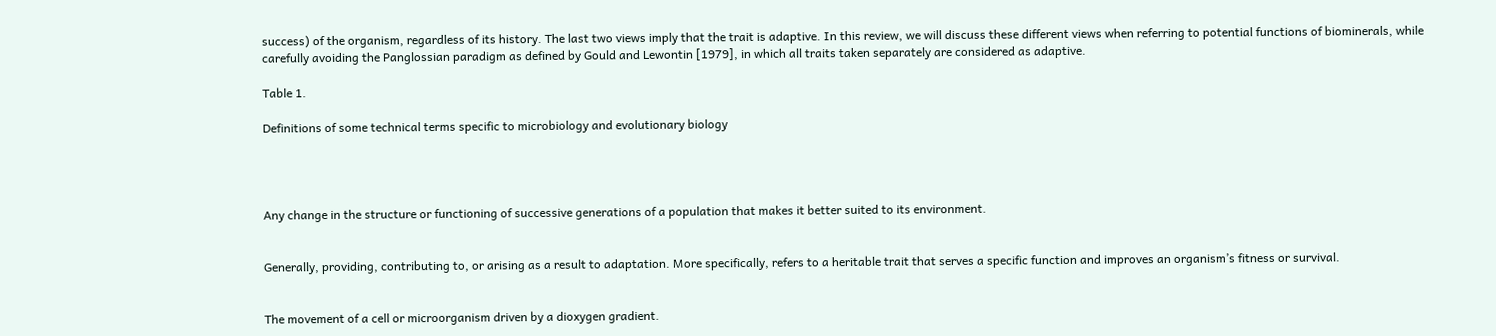success) of the organism, regardless of its history. The last two views imply that the trait is adaptive. In this review, we will discuss these different views when referring to potential functions of biominerals, while carefully avoiding the Panglossian paradigm as defined by Gould and Lewontin [1979], in which all traits taken separately are considered as adaptive.

Table 1.

Definitions of some technical terms specific to microbiology and evolutionary biology




Any change in the structure or functioning of successive generations of a population that makes it better suited to its environment.


Generally, providing, contributing to, or arising as a result to adaptation. More specifically, refers to a heritable trait that serves a specific function and improves an organism’s fitness or survival.


The movement of a cell or microorganism driven by a dioxygen gradient.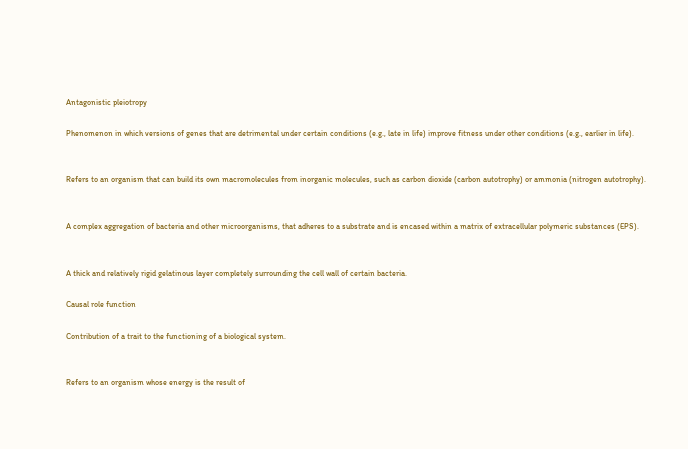Antagonistic pleiotropy

Phenomenon in which versions of genes that are detrimental under certain conditions (e.g., late in life) improve fitness under other conditions (e.g., earlier in life).


Refers to an organism that can build its own macromolecules from inorganic molecules, such as carbon dioxide (carbon autotrophy) or ammonia (nitrogen autotrophy).


A complex aggregation of bacteria and other microorganisms, that adheres to a substrate and is encased within a matrix of extracellular polymeric substances (EPS).


A thick and relatively rigid gelatinous layer completely surrounding the cell wall of certain bacteria.

Causal role function

Contribution of a trait to the functioning of a biological system.


Refers to an organism whose energy is the result of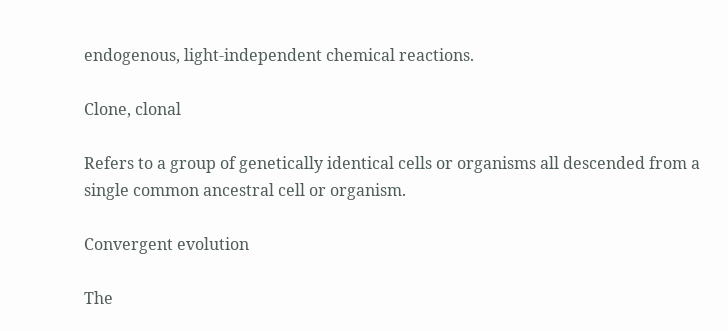endogenous, light-independent chemical reactions.

Clone, clonal

Refers to a group of genetically identical cells or organisms all descended from a single common ancestral cell or organism.

Convergent evolution

The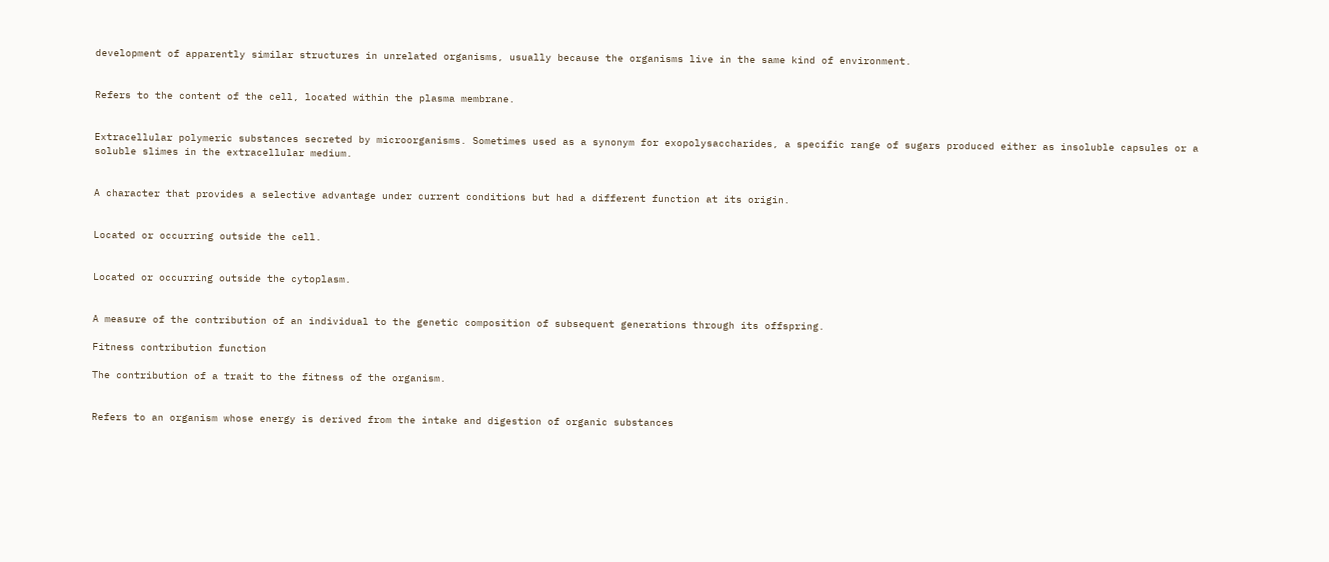development of apparently similar structures in unrelated organisms, usually because the organisms live in the same kind of environment.


Refers to the content of the cell, located within the plasma membrane.


Extracellular polymeric substances secreted by microorganisms. Sometimes used as a synonym for exopolysaccharides, a specific range of sugars produced either as insoluble capsules or a soluble slimes in the extracellular medium.


A character that provides a selective advantage under current conditions but had a different function at its origin.


Located or occurring outside the cell.


Located or occurring outside the cytoplasm.


A measure of the contribution of an individual to the genetic composition of subsequent generations through its offspring.

Fitness contribution function

The contribution of a trait to the fitness of the organism.


Refers to an organism whose energy is derived from the intake and digestion of organic substances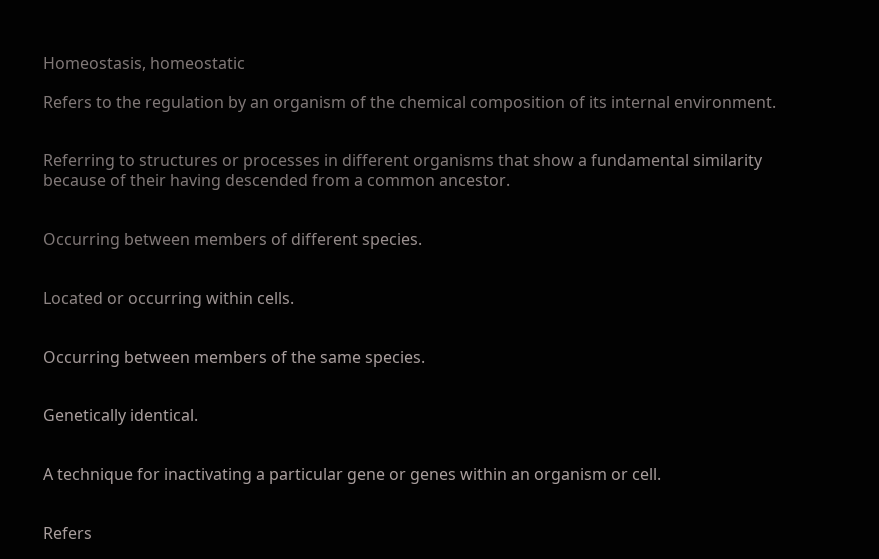Homeostasis, homeostatic

Refers to the regulation by an organism of the chemical composition of its internal environment.


Referring to structures or processes in different organisms that show a fundamental similarity because of their having descended from a common ancestor.


Occurring between members of different species.


Located or occurring within cells.


Occurring between members of the same species.


Genetically identical.


A technique for inactivating a particular gene or genes within an organism or cell.


Refers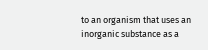to an organism that uses an inorganic substance as a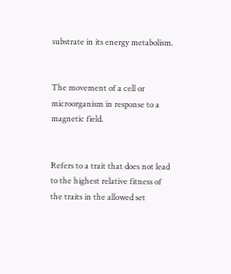substrate in its energy metabolism.


The movement of a cell or microorganism in response to a magnetic field.


Refers to a trait that does not lead to the highest relative fitness of the traits in the allowed set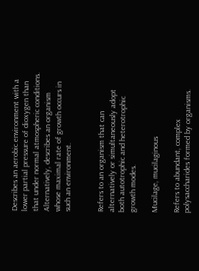Describes an aerobic environment with a lower partial pressure of dioxygen than that under normal atmospheric conditions. Alternatively, describes an organism whose maximal rate of growth occurs in such an environment.


Refers to an organism that can alternatively or simultaneously adopt both autotrophic and heterotrophic growth modes.

Mucilage, mucilaginous

Refers to abundant, complex polysaccharides formed by organisms.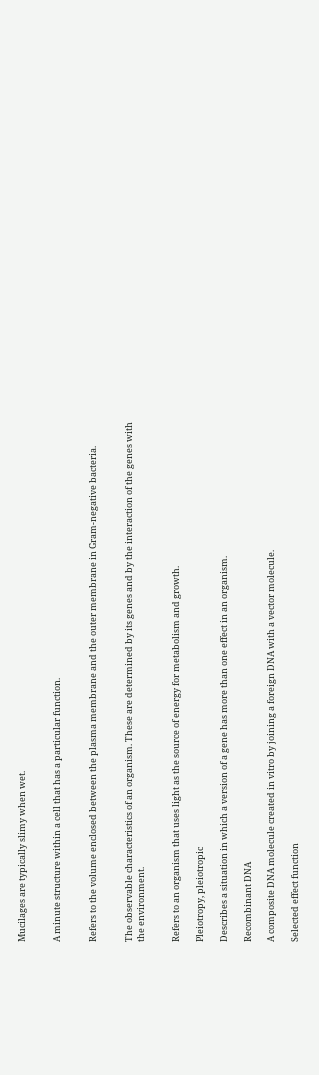Mucilages are typically slimy when wet.


A minute structure within a cell that has a particular function.


Refers to the volume enclosed between the plasma membrane and the outer membrane in Gram-negative bacteria.


The observable characteristics of an organism. These are determined by its genes and by the interaction of the genes with the environment.


Refers to an organism that uses light as the source of energy for metabolism and growth.

Pleiotropy, pleiotropic

Describes a situation in which a version of a gene has more than one effect in an organism.

Recombinant DNA

A composite DNA molecule created in vitro by joining a foreign DNA with a vector molecule.

Selected effect function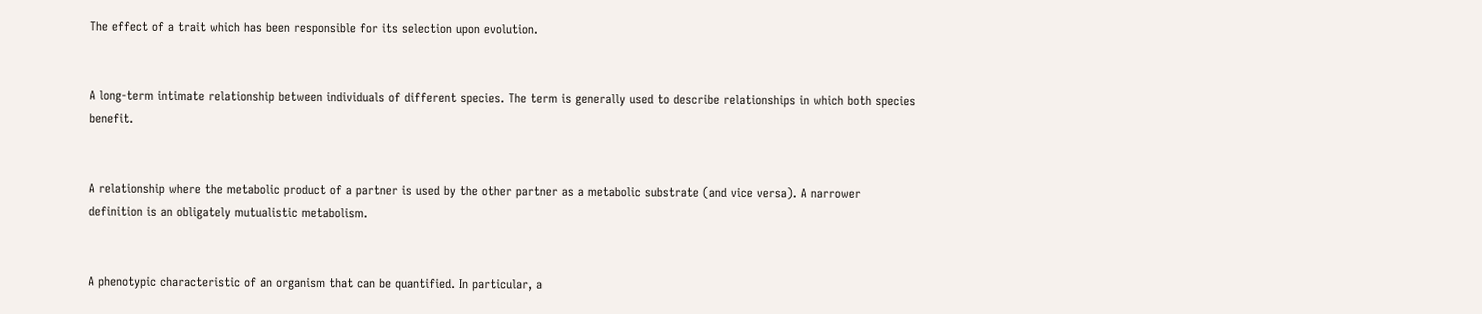The effect of a trait which has been responsible for its selection upon evolution.


A long-term intimate relationship between individuals of different species. The term is generally used to describe relationships in which both species benefit.


A relationship where the metabolic product of a partner is used by the other partner as a metabolic substrate (and vice versa). A narrower definition is an obligately mutualistic metabolism.


A phenotypic characteristic of an organism that can be quantified. In particular, a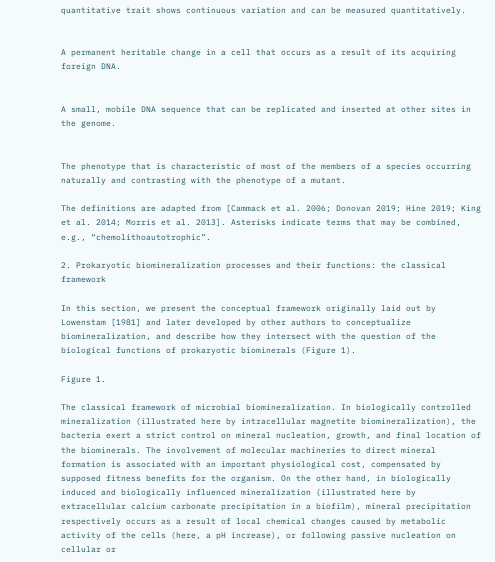quantitative trait shows continuous variation and can be measured quantitatively.


A permanent heritable change in a cell that occurs as a result of its acquiring foreign DNA.


A small, mobile DNA sequence that can be replicated and inserted at other sites in the genome.


The phenotype that is characteristic of most of the members of a species occurring naturally and contrasting with the phenotype of a mutant.

The definitions are adapted from [Cammack et al. 2006; Donovan 2019; Hine 2019; King et al. 2014; Morris et al. 2013]. Asterisks indicate terms that may be combined, e.g., “chemolithoautotrophic”.

2. Prokaryotic biomineralization processes and their functions: the classical framework

In this section, we present the conceptual framework originally laid out by Lowenstam [1981] and later developed by other authors to conceptualize biomineralization, and describe how they intersect with the question of the biological functions of prokaryotic biominerals (Figure 1).

Figure 1.

The classical framework of microbial biomineralization. In biologically controlled mineralization (illustrated here by intracellular magnetite biomineralization), the bacteria exert a strict control on mineral nucleation, growth, and final location of the biominerals. The involvement of molecular machineries to direct mineral formation is associated with an important physiological cost, compensated by supposed fitness benefits for the organism. On the other hand, in biologically induced and biologically influenced mineralization (illustrated here by extracellular calcium carbonate precipitation in a biofilm), mineral precipitation respectively occurs as a result of local chemical changes caused by metabolic activity of the cells (here, a pH increase), or following passive nucleation on cellular or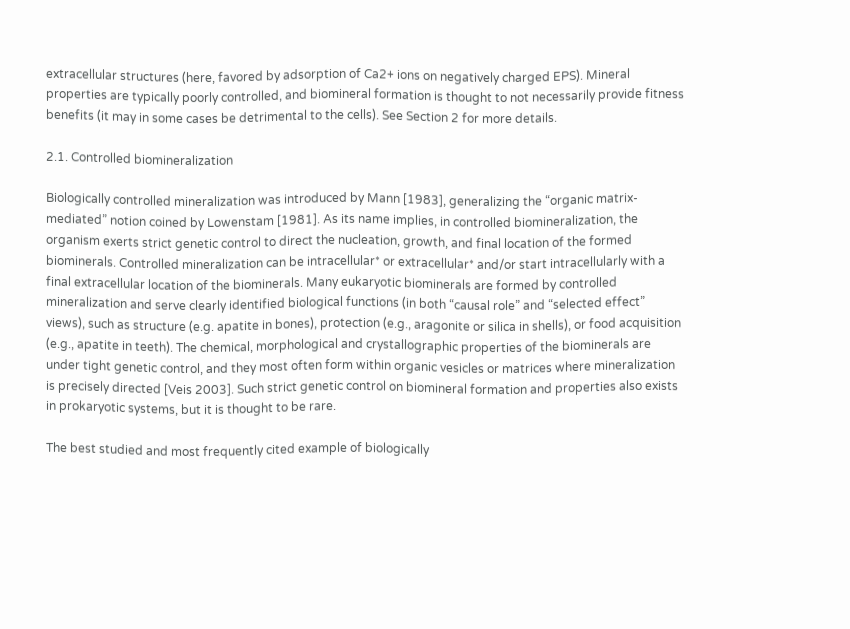extracellular structures (here, favored by adsorption of Ca2+ ions on negatively charged EPS). Mineral properties are typically poorly controlled, and biomineral formation is thought to not necessarily provide fitness benefits (it may in some cases be detrimental to the cells). See Section 2 for more details.

2.1. Controlled biomineralization

Biologically controlled mineralization was introduced by Mann [1983], generalizing the “organic matrix-mediated” notion coined by Lowenstam [1981]. As its name implies, in controlled biomineralization, the organism exerts strict genetic control to direct the nucleation, growth, and final location of the formed biominerals. Controlled mineralization can be intracellular* or extracellular* and/or start intracellularly with a final extracellular location of the biominerals. Many eukaryotic biominerals are formed by controlled mineralization and serve clearly identified biological functions (in both “causal role” and “selected effect” views), such as structure (e.g. apatite in bones), protection (e.g., aragonite or silica in shells), or food acquisition (e.g., apatite in teeth). The chemical, morphological and crystallographic properties of the biominerals are under tight genetic control, and they most often form within organic vesicles or matrices where mineralization is precisely directed [Veis 2003]. Such strict genetic control on biomineral formation and properties also exists in prokaryotic systems, but it is thought to be rare.

The best studied and most frequently cited example of biologically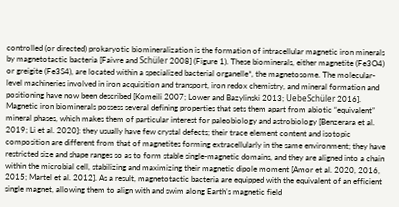controlled (or directed) prokaryotic biomineralization is the formation of intracellular magnetic iron minerals by magnetotactic bacteria [Faivre and Schüler 2008] (Figure 1). These biominerals, either magnetite (Fe3O4) or greigite (Fe3S4), are located within a specialized bacterial organelle*, the magnetosome. The molecular-level machineries involved in iron acquisition and transport, iron redox chemistry, and mineral formation and positioning have now been described [Komeili 2007; Lower and Bazylinski 2013; UebeSchüler 2016]. Magnetic iron biominerals possess several defining properties that sets them apart from abiotic “equivalent” mineral phases, which makes them of particular interest for paleobiology and astrobiology [Benzerara et al. 2019; Li et al. 2020]: they usually have few crystal defects; their trace element content and isotopic composition are different from that of magnetites forming extracellularly in the same environment; they have restricted size and shape ranges so as to form stable single-magnetic domains, and they are aligned into a chain within the microbial cell, stabilizing and maximizing their magnetic dipole moment [Amor et al. 2020, 2016, 2015; Martel et al. 2012]. As a result, magnetotactic bacteria are equipped with the equivalent of an efficient single magnet, allowing them to align with and swim along Earth’s magnetic field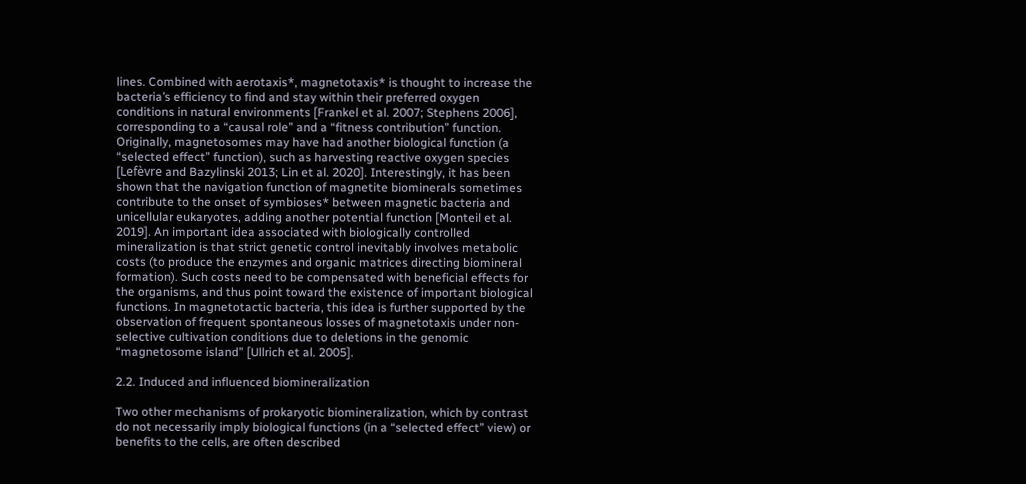lines. Combined with aerotaxis*, magnetotaxis* is thought to increase the bacteria’s efficiency to find and stay within their preferred oxygen conditions in natural environments [Frankel et al. 2007; Stephens 2006], corresponding to a “causal role” and a “fitness contribution” function. Originally, magnetosomes may have had another biological function (a “selected effect” function), such as harvesting reactive oxygen species [Lefèvre and Bazylinski 2013; Lin et al. 2020]. Interestingly, it has been shown that the navigation function of magnetite biominerals sometimes contribute to the onset of symbioses* between magnetic bacteria and unicellular eukaryotes, adding another potential function [Monteil et al. 2019]. An important idea associated with biologically controlled mineralization is that strict genetic control inevitably involves metabolic costs (to produce the enzymes and organic matrices directing biomineral formation). Such costs need to be compensated with beneficial effects for the organisms, and thus point toward the existence of important biological functions. In magnetotactic bacteria, this idea is further supported by the observation of frequent spontaneous losses of magnetotaxis under non-selective cultivation conditions due to deletions in the genomic “magnetosome island” [Ullrich et al. 2005].

2.2. Induced and influenced biomineralization

Two other mechanisms of prokaryotic biomineralization, which by contrast do not necessarily imply biological functions (in a “selected effect” view) or benefits to the cells, are often described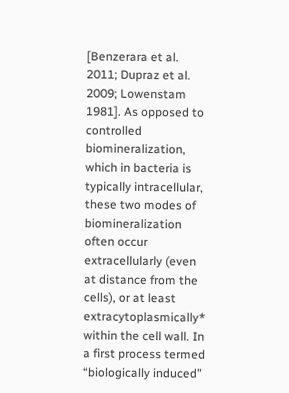[Benzerara et al. 2011; Dupraz et al. 2009; Lowenstam 1981]. As opposed to controlled biomineralization, which in bacteria is typically intracellular, these two modes of biomineralization often occur extracellularly (even at distance from the cells), or at least extracytoplasmically* within the cell wall. In a first process termed “biologically induced”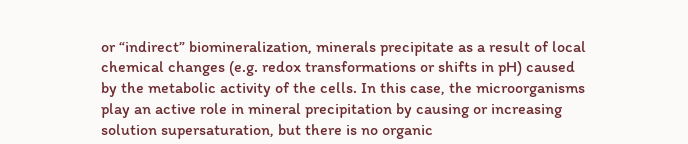or “indirect” biomineralization, minerals precipitate as a result of local chemical changes (e.g. redox transformations or shifts in pH) caused by the metabolic activity of the cells. In this case, the microorganisms play an active role in mineral precipitation by causing or increasing solution supersaturation, but there is no organic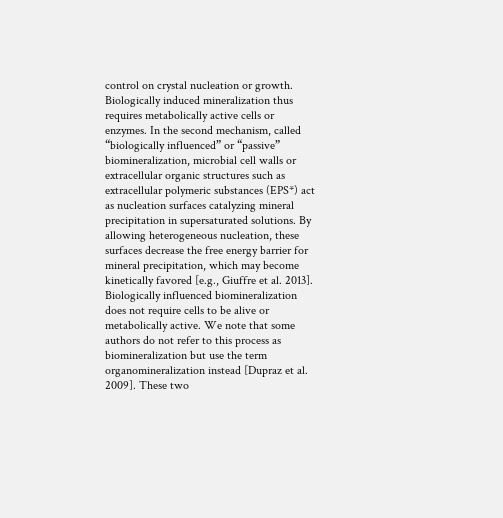control on crystal nucleation or growth. Biologically induced mineralization thus requires metabolically active cells or enzymes. In the second mechanism, called “biologically influenced” or “passive” biomineralization, microbial cell walls or extracellular organic structures such as extracellular polymeric substances (EPS*) act as nucleation surfaces catalyzing mineral precipitation in supersaturated solutions. By allowing heterogeneous nucleation, these surfaces decrease the free energy barrier for mineral precipitation, which may become kinetically favored [e.g., Giuffre et al. 2013]. Biologically influenced biomineralization does not require cells to be alive or metabolically active. We note that some authors do not refer to this process as biomineralization but use the term organomineralization instead [Dupraz et al. 2009]. These two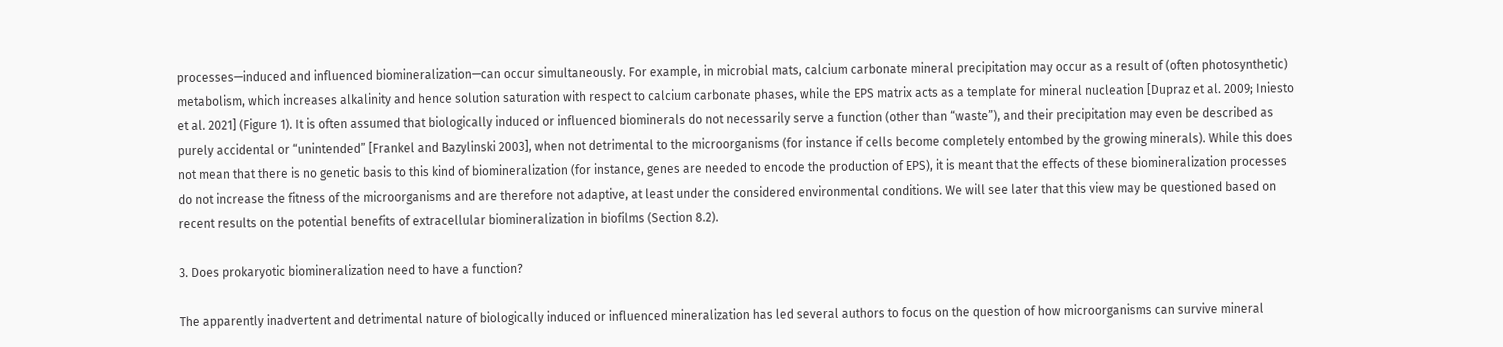processes—induced and influenced biomineralization—can occur simultaneously. For example, in microbial mats, calcium carbonate mineral precipitation may occur as a result of (often photosynthetic) metabolism, which increases alkalinity and hence solution saturation with respect to calcium carbonate phases, while the EPS matrix acts as a template for mineral nucleation [Dupraz et al. 2009; Iniesto et al. 2021] (Figure 1). It is often assumed that biologically induced or influenced biominerals do not necessarily serve a function (other than “waste”), and their precipitation may even be described as purely accidental or “unintended” [Frankel and Bazylinski 2003], when not detrimental to the microorganisms (for instance if cells become completely entombed by the growing minerals). While this does not mean that there is no genetic basis to this kind of biomineralization (for instance, genes are needed to encode the production of EPS), it is meant that the effects of these biomineralization processes do not increase the fitness of the microorganisms and are therefore not adaptive, at least under the considered environmental conditions. We will see later that this view may be questioned based on recent results on the potential benefits of extracellular biomineralization in biofilms (Section 8.2).

3. Does prokaryotic biomineralization need to have a function?

The apparently inadvertent and detrimental nature of biologically induced or influenced mineralization has led several authors to focus on the question of how microorganisms can survive mineral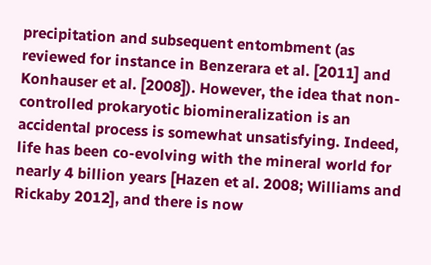precipitation and subsequent entombment (as reviewed for instance in Benzerara et al. [2011] and Konhauser et al. [2008]). However, the idea that non-controlled prokaryotic biomineralization is an accidental process is somewhat unsatisfying. Indeed, life has been co-evolving with the mineral world for nearly 4 billion years [Hazen et al. 2008; Williams and Rickaby 2012], and there is now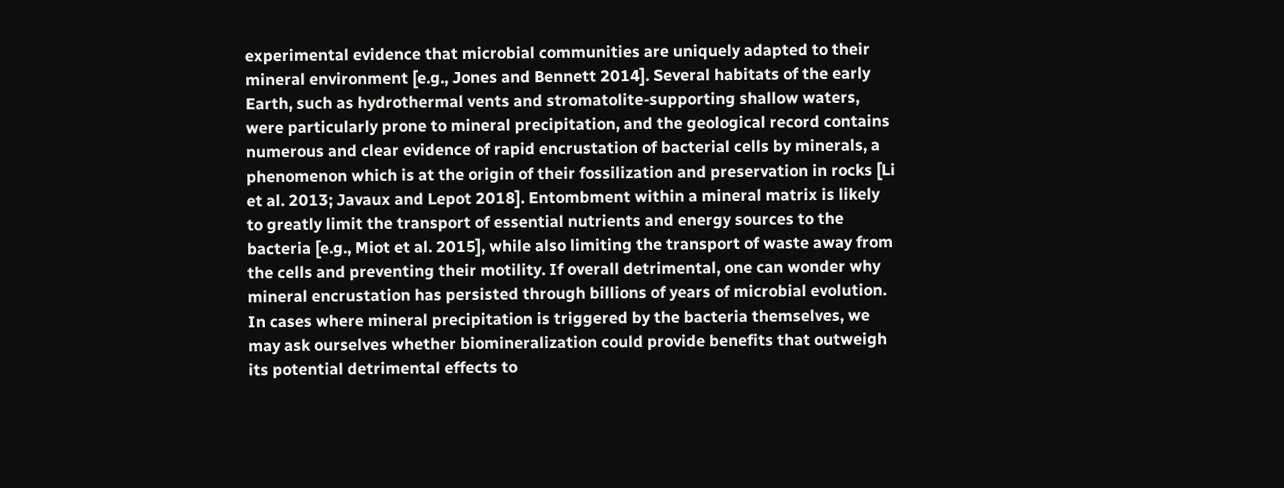experimental evidence that microbial communities are uniquely adapted to their mineral environment [e.g., Jones and Bennett 2014]. Several habitats of the early Earth, such as hydrothermal vents and stromatolite-supporting shallow waters, were particularly prone to mineral precipitation, and the geological record contains numerous and clear evidence of rapid encrustation of bacterial cells by minerals, a phenomenon which is at the origin of their fossilization and preservation in rocks [Li et al. 2013; Javaux and Lepot 2018]. Entombment within a mineral matrix is likely to greatly limit the transport of essential nutrients and energy sources to the bacteria [e.g., Miot et al. 2015], while also limiting the transport of waste away from the cells and preventing their motility. If overall detrimental, one can wonder why mineral encrustation has persisted through billions of years of microbial evolution. In cases where mineral precipitation is triggered by the bacteria themselves, we may ask ourselves whether biomineralization could provide benefits that outweigh its potential detrimental effects to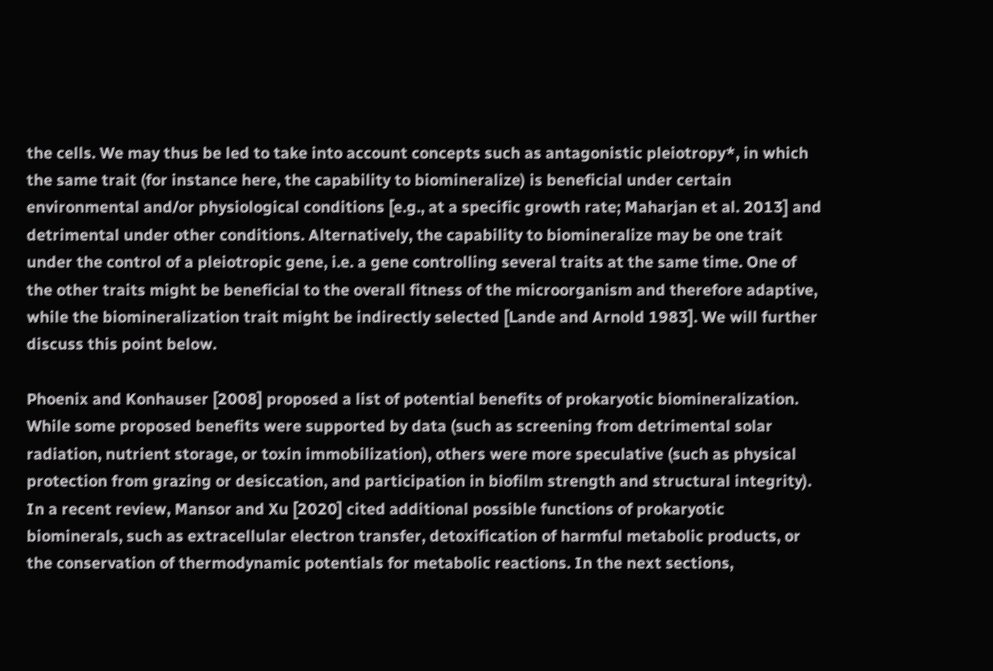the cells. We may thus be led to take into account concepts such as antagonistic pleiotropy*, in which the same trait (for instance here, the capability to biomineralize) is beneficial under certain environmental and/or physiological conditions [e.g., at a specific growth rate; Maharjan et al. 2013] and detrimental under other conditions. Alternatively, the capability to biomineralize may be one trait under the control of a pleiotropic gene, i.e. a gene controlling several traits at the same time. One of the other traits might be beneficial to the overall fitness of the microorganism and therefore adaptive, while the biomineralization trait might be indirectly selected [Lande and Arnold 1983]. We will further discuss this point below.

Phoenix and Konhauser [2008] proposed a list of potential benefits of prokaryotic biomineralization. While some proposed benefits were supported by data (such as screening from detrimental solar radiation, nutrient storage, or toxin immobilization), others were more speculative (such as physical protection from grazing or desiccation, and participation in biofilm strength and structural integrity). In a recent review, Mansor and Xu [2020] cited additional possible functions of prokaryotic biominerals, such as extracellular electron transfer, detoxification of harmful metabolic products, or the conservation of thermodynamic potentials for metabolic reactions. In the next sections,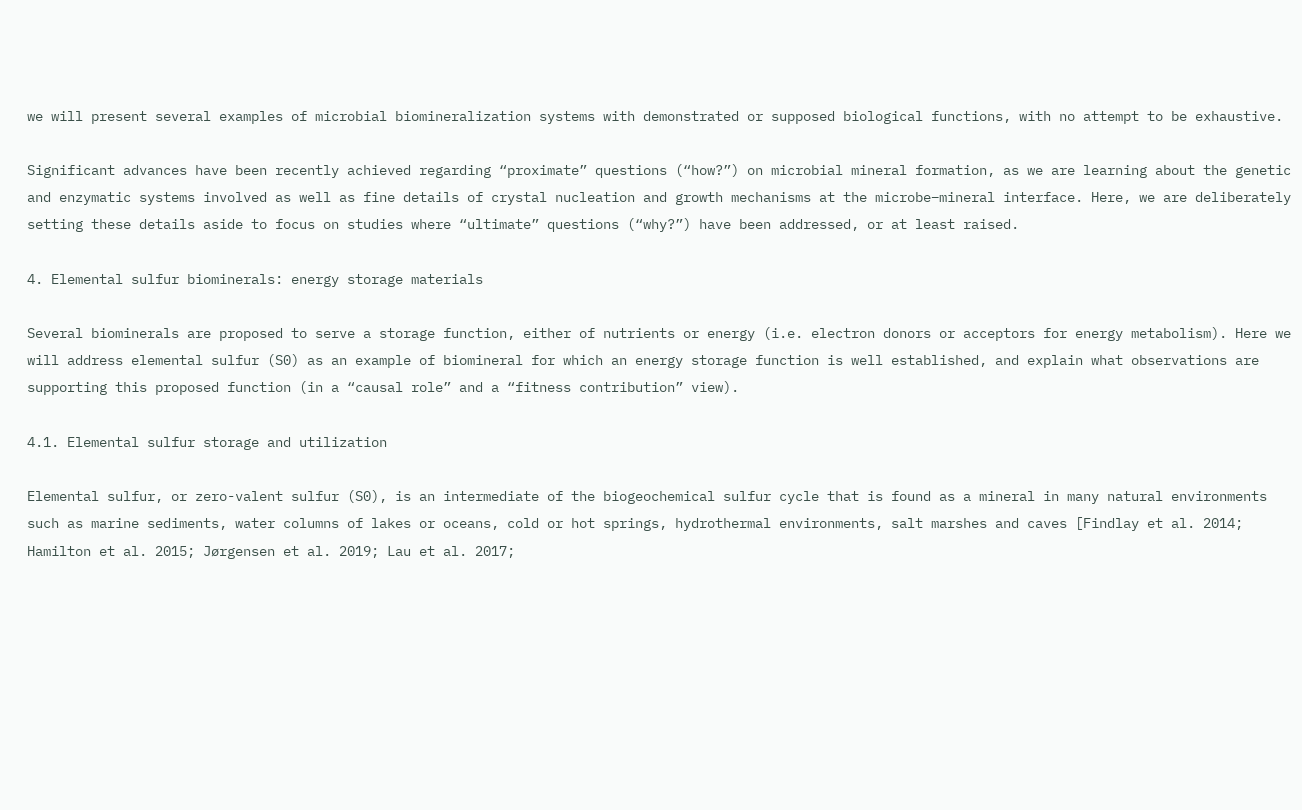we will present several examples of microbial biomineralization systems with demonstrated or supposed biological functions, with no attempt to be exhaustive.

Significant advances have been recently achieved regarding “proximate” questions (“how?”) on microbial mineral formation, as we are learning about the genetic and enzymatic systems involved as well as fine details of crystal nucleation and growth mechanisms at the microbe–mineral interface. Here, we are deliberately setting these details aside to focus on studies where “ultimate” questions (“why?”) have been addressed, or at least raised.

4. Elemental sulfur biominerals: energy storage materials

Several biominerals are proposed to serve a storage function, either of nutrients or energy (i.e. electron donors or acceptors for energy metabolism). Here we will address elemental sulfur (S0) as an example of biomineral for which an energy storage function is well established, and explain what observations are supporting this proposed function (in a “causal role” and a “fitness contribution” view).

4.1. Elemental sulfur storage and utilization

Elemental sulfur, or zero-valent sulfur (S0), is an intermediate of the biogeochemical sulfur cycle that is found as a mineral in many natural environments such as marine sediments, water columns of lakes or oceans, cold or hot springs, hydrothermal environments, salt marshes and caves [Findlay et al. 2014; Hamilton et al. 2015; Jørgensen et al. 2019; Lau et al. 2017;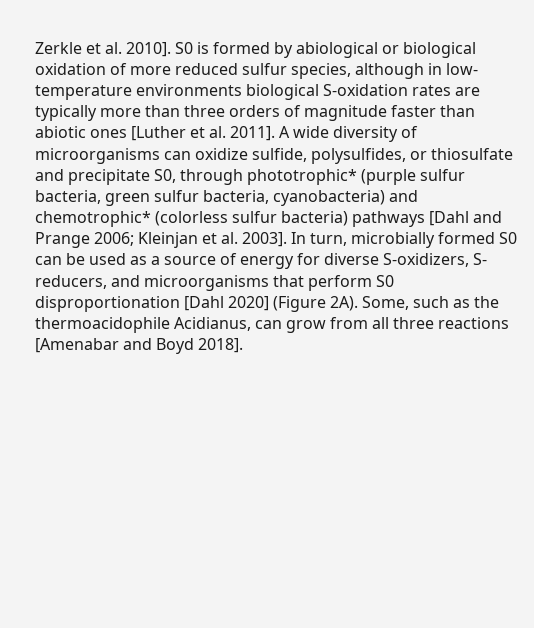Zerkle et al. 2010]. S0 is formed by abiological or biological oxidation of more reduced sulfur species, although in low-temperature environments biological S-oxidation rates are typically more than three orders of magnitude faster than abiotic ones [Luther et al. 2011]. A wide diversity of microorganisms can oxidize sulfide, polysulfides, or thiosulfate and precipitate S0, through phototrophic* (purple sulfur bacteria, green sulfur bacteria, cyanobacteria) and chemotrophic* (colorless sulfur bacteria) pathways [Dahl and Prange 2006; Kleinjan et al. 2003]. In turn, microbially formed S0 can be used as a source of energy for diverse S-oxidizers, S-reducers, and microorganisms that perform S0 disproportionation [Dahl 2020] (Figure 2A). Some, such as the thermoacidophile Acidianus, can grow from all three reactions [Amenabar and Boyd 2018].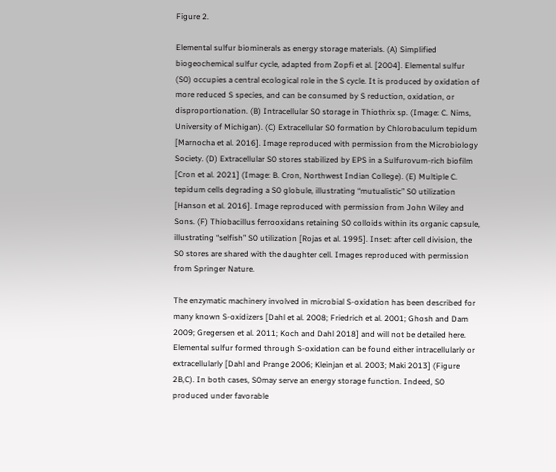Figure 2.

Elemental sulfur biominerals as energy storage materials. (A) Simplified biogeochemical sulfur cycle, adapted from Zopfi et al. [2004]. Elemental sulfur (S0) occupies a central ecological role in the S cycle. It is produced by oxidation of more reduced S species, and can be consumed by S reduction, oxidation, or disproportionation. (B) Intracellular S0 storage in Thiothrix sp. (Image: C. Nims, University of Michigan). (C) Extracellular S0 formation by Chlorobaculum tepidum [Marnocha et al. 2016]. Image reproduced with permission from the Microbiology Society. (D) Extracellular S0 stores stabilized by EPS in a Sulfurovum-rich biofilm [Cron et al. 2021] (Image: B. Cron, Northwest Indian College). (E) Multiple C. tepidum cells degrading a S0 globule, illustrating “mutualistic” S0 utilization [Hanson et al. 2016]. Image reproduced with permission from John Wiley and Sons. (F) Thiobacillus ferrooxidans retaining S0 colloids within its organic capsule, illustrating “selfish” S0 utilization [Rojas et al. 1995]. Inset: after cell division, the S0 stores are shared with the daughter cell. Images reproduced with permission from Springer Nature.

The enzymatic machinery involved in microbial S-oxidation has been described for many known S-oxidizers [Dahl et al. 2008; Friedrich et al. 2001; Ghosh and Dam 2009; Gregersen et al. 2011; Koch and Dahl 2018] and will not be detailed here. Elemental sulfur formed through S-oxidation can be found either intracellularly or extracellularly [Dahl and Prange 2006; Kleinjan et al. 2003; Maki 2013] (Figure 2B,C). In both cases, S0may serve an energy storage function. Indeed, S0 produced under favorable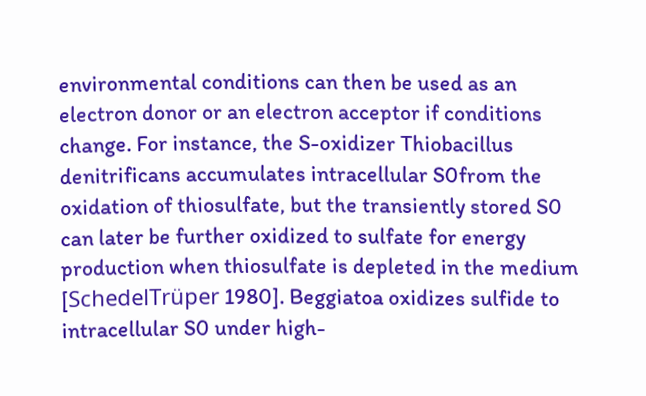environmental conditions can then be used as an electron donor or an electron acceptor if conditions change. For instance, the S-oxidizer Thiobacillus denitrificans accumulates intracellular S0from the oxidation of thiosulfate, but the transiently stored S0 can later be further oxidized to sulfate for energy production when thiosulfate is depleted in the medium [SchedelTrüper 1980]. Beggiatoa oxidizes sulfide to intracellular S0 under high-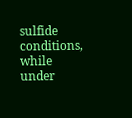sulfide conditions, while under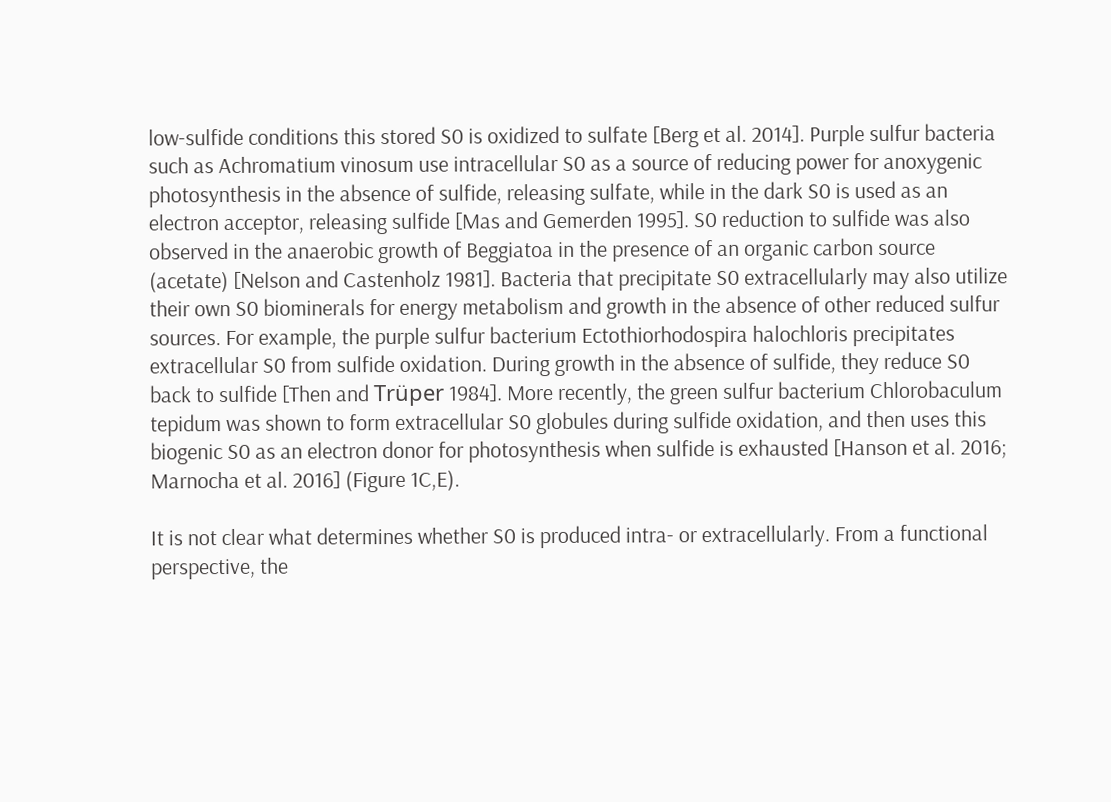low-sulfide conditions this stored S0 is oxidized to sulfate [Berg et al. 2014]. Purple sulfur bacteria such as Achromatium vinosum use intracellular S0 as a source of reducing power for anoxygenic photosynthesis in the absence of sulfide, releasing sulfate, while in the dark S0 is used as an electron acceptor, releasing sulfide [Mas and Gemerden 1995]. S0 reduction to sulfide was also observed in the anaerobic growth of Beggiatoa in the presence of an organic carbon source (acetate) [Nelson and Castenholz 1981]. Bacteria that precipitate S0 extracellularly may also utilize their own S0 biominerals for energy metabolism and growth in the absence of other reduced sulfur sources. For example, the purple sulfur bacterium Ectothiorhodospira halochloris precipitates extracellular S0 from sulfide oxidation. During growth in the absence of sulfide, they reduce S0 back to sulfide [Then and Trüper 1984]. More recently, the green sulfur bacterium Chlorobaculum tepidum was shown to form extracellular S0 globules during sulfide oxidation, and then uses this biogenic S0 as an electron donor for photosynthesis when sulfide is exhausted [Hanson et al. 2016; Marnocha et al. 2016] (Figure 1C,E).

It is not clear what determines whether S0 is produced intra- or extracellularly. From a functional perspective, the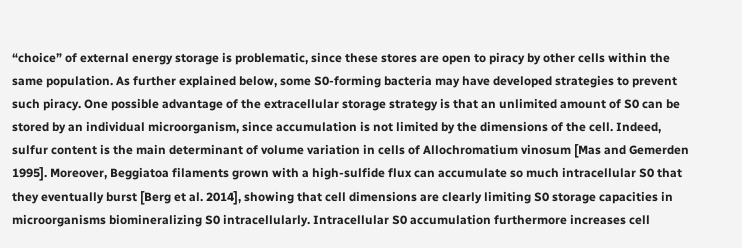“choice” of external energy storage is problematic, since these stores are open to piracy by other cells within the same population. As further explained below, some S0-forming bacteria may have developed strategies to prevent such piracy. One possible advantage of the extracellular storage strategy is that an unlimited amount of S0 can be stored by an individual microorganism, since accumulation is not limited by the dimensions of the cell. Indeed, sulfur content is the main determinant of volume variation in cells of Allochromatium vinosum [Mas and Gemerden 1995]. Moreover, Beggiatoa filaments grown with a high-sulfide flux can accumulate so much intracellular S0 that they eventually burst [Berg et al. 2014], showing that cell dimensions are clearly limiting S0 storage capacities in microorganisms biomineralizing S0 intracellularly. Intracellular S0 accumulation furthermore increases cell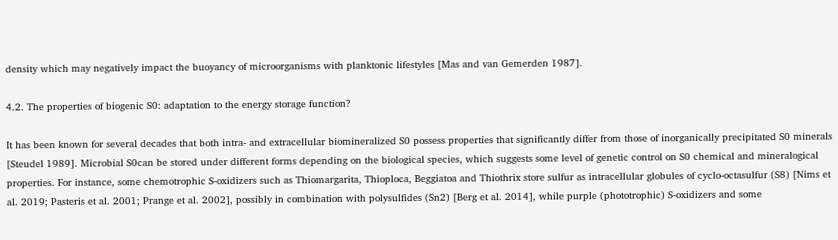density which may negatively impact the buoyancy of microorganisms with planktonic lifestyles [Mas and van Gemerden 1987].

4.2. The properties of biogenic S0: adaptation to the energy storage function?

It has been known for several decades that both intra- and extracellular biomineralized S0 possess properties that significantly differ from those of inorganically precipitated S0 minerals [Steudel 1989]. Microbial S0can be stored under different forms depending on the biological species, which suggests some level of genetic control on S0 chemical and mineralogical properties. For instance, some chemotrophic S-oxidizers such as Thiomargarita, Thioploca, Beggiatoa and Thiothrix store sulfur as intracellular globules of cyclo-octasulfur (S8) [Nims et al. 2019; Pasteris et al. 2001; Prange et al. 2002], possibly in combination with polysulfides (Sn2) [Berg et al. 2014], while purple (phototrophic) S-oxidizers and some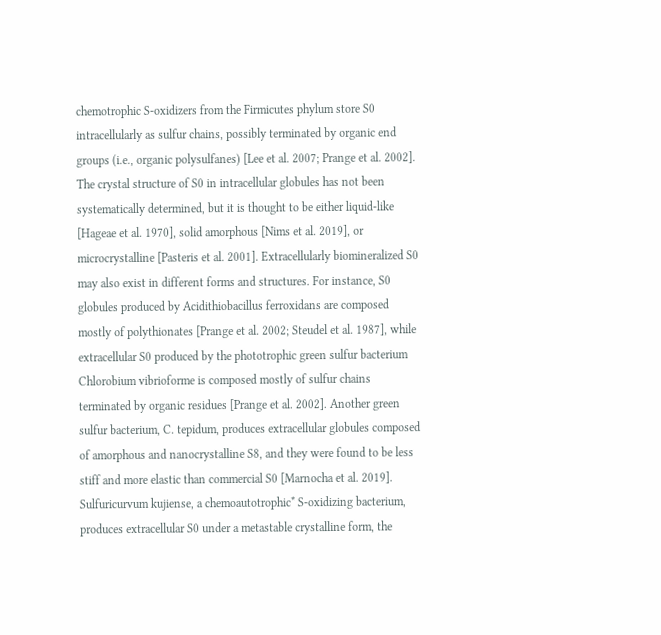chemotrophic S-oxidizers from the Firmicutes phylum store S0 intracellularly as sulfur chains, possibly terminated by organic end groups (i.e., organic polysulfanes) [Lee et al. 2007; Prange et al. 2002]. The crystal structure of S0 in intracellular globules has not been systematically determined, but it is thought to be either liquid-like [Hageae et al. 1970], solid amorphous [Nims et al. 2019], or microcrystalline [Pasteris et al. 2001]. Extracellularly biomineralized S0 may also exist in different forms and structures. For instance, S0 globules produced by Acidithiobacillus ferroxidans are composed mostly of polythionates [Prange et al. 2002; Steudel et al. 1987], while extracellular S0 produced by the phototrophic green sulfur bacterium Chlorobium vibrioforme is composed mostly of sulfur chains terminated by organic residues [Prange et al. 2002]. Another green sulfur bacterium, C. tepidum, produces extracellular globules composed of amorphous and nanocrystalline S8, and they were found to be less stiff and more elastic than commercial S0 [Marnocha et al. 2019]. Sulfuricurvum kujiense, a chemoautotrophic* S-oxidizing bacterium, produces extracellular S0 under a metastable crystalline form, the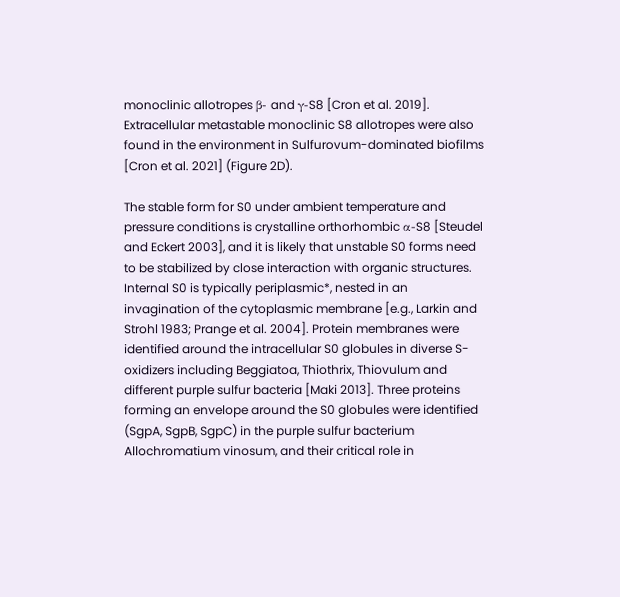monoclinic allotropes β- and γ-S8 [Cron et al. 2019]. Extracellular metastable monoclinic S8 allotropes were also found in the environment in Sulfurovum-dominated biofilms [Cron et al. 2021] (Figure 2D).

The stable form for S0 under ambient temperature and pressure conditions is crystalline orthorhombic α-S8 [Steudel and Eckert 2003], and it is likely that unstable S0 forms need to be stabilized by close interaction with organic structures. Internal S0 is typically periplasmic*, nested in an invagination of the cytoplasmic membrane [e.g., Larkin and Strohl 1983; Prange et al. 2004]. Protein membranes were identified around the intracellular S0 globules in diverse S-oxidizers including Beggiatoa, Thiothrix, Thiovulum and different purple sulfur bacteria [Maki 2013]. Three proteins forming an envelope around the S0 globules were identified (SgpA, SgpB, SgpC) in the purple sulfur bacterium Allochromatium vinosum, and their critical role in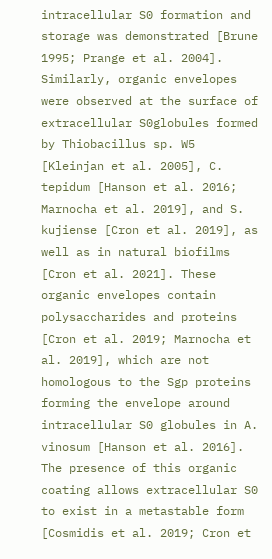intracellular S0 formation and storage was demonstrated [Brune 1995; Prange et al. 2004]. Similarly, organic envelopes were observed at the surface of extracellular S0globules formed by Thiobacillus sp. W5 [Kleinjan et al. 2005], C. tepidum [Hanson et al. 2016; Marnocha et al. 2019], and S. kujiense [Cron et al. 2019], as well as in natural biofilms [Cron et al. 2021]. These organic envelopes contain polysaccharides and proteins [Cron et al. 2019; Marnocha et al. 2019], which are not homologous to the Sgp proteins forming the envelope around intracellular S0 globules in A. vinosum [Hanson et al. 2016]. The presence of this organic coating allows extracellular S0 to exist in a metastable form [Cosmidis et al. 2019; Cron et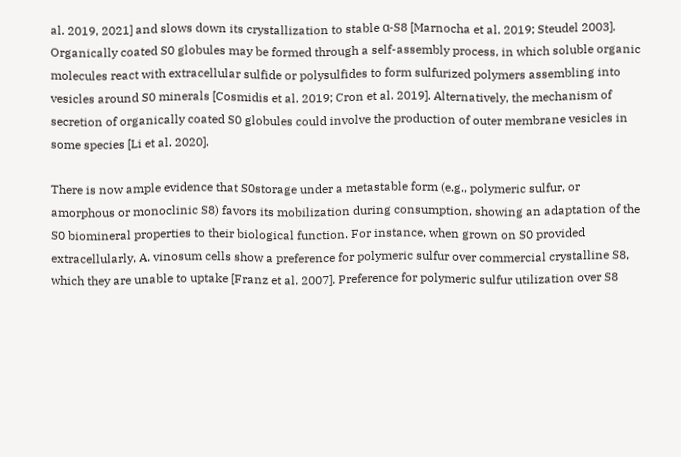al. 2019, 2021] and slows down its crystallization to stable α-S8 [Marnocha et al. 2019; Steudel 2003]. Organically coated S0 globules may be formed through a self-assembly process, in which soluble organic molecules react with extracellular sulfide or polysulfides to form sulfurized polymers assembling into vesicles around S0 minerals [Cosmidis et al. 2019; Cron et al. 2019]. Alternatively, the mechanism of secretion of organically coated S0 globules could involve the production of outer membrane vesicles in some species [Li et al. 2020].

There is now ample evidence that S0storage under a metastable form (e.g., polymeric sulfur, or amorphous or monoclinic S8) favors its mobilization during consumption, showing an adaptation of the S0 biomineral properties to their biological function. For instance, when grown on S0 provided extracellularly, A. vinosum cells show a preference for polymeric sulfur over commercial crystalline S8, which they are unable to uptake [Franz et al. 2007]. Preference for polymeric sulfur utilization over S8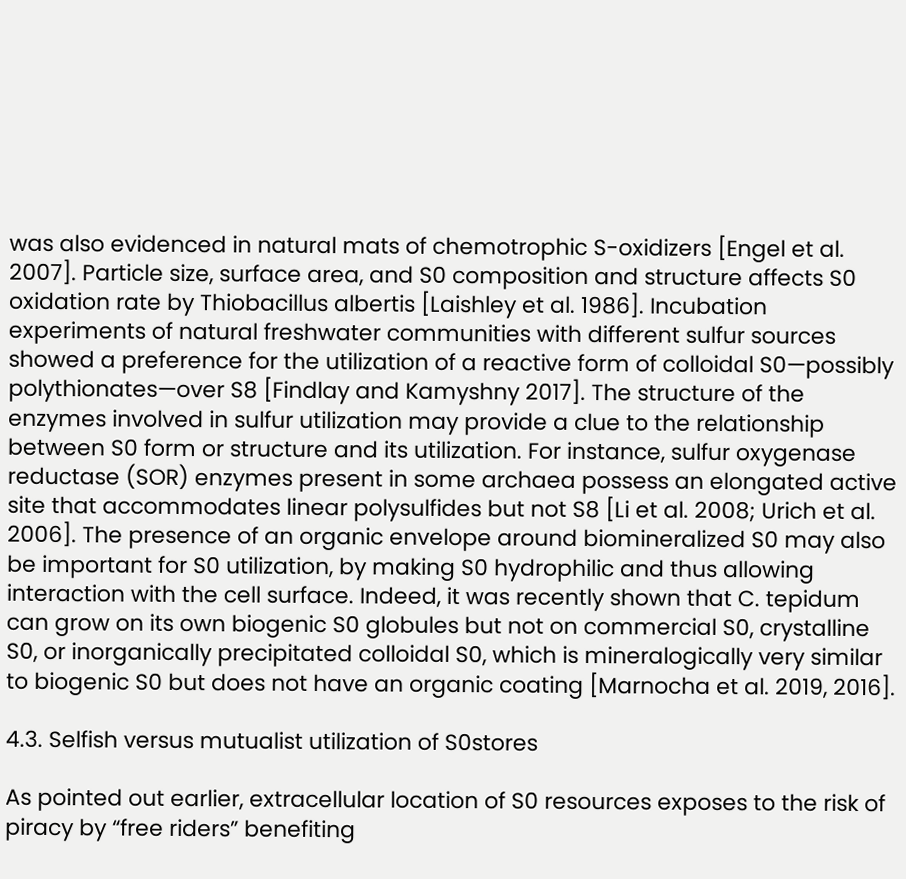was also evidenced in natural mats of chemotrophic S-oxidizers [Engel et al. 2007]. Particle size, surface area, and S0 composition and structure affects S0 oxidation rate by Thiobacillus albertis [Laishley et al. 1986]. Incubation experiments of natural freshwater communities with different sulfur sources showed a preference for the utilization of a reactive form of colloidal S0—possibly polythionates—over S8 [Findlay and Kamyshny 2017]. The structure of the enzymes involved in sulfur utilization may provide a clue to the relationship between S0 form or structure and its utilization. For instance, sulfur oxygenase reductase (SOR) enzymes present in some archaea possess an elongated active site that accommodates linear polysulfides but not S8 [Li et al. 2008; Urich et al. 2006]. The presence of an organic envelope around biomineralized S0 may also be important for S0 utilization, by making S0 hydrophilic and thus allowing interaction with the cell surface. Indeed, it was recently shown that C. tepidum can grow on its own biogenic S0 globules but not on commercial S0, crystalline S0, or inorganically precipitated colloidal S0, which is mineralogically very similar to biogenic S0 but does not have an organic coating [Marnocha et al. 2019, 2016].

4.3. Selfish versus mutualist utilization of S0stores

As pointed out earlier, extracellular location of S0 resources exposes to the risk of piracy by “free riders” benefiting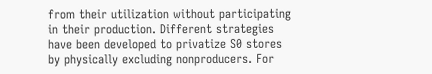from their utilization without participating in their production. Different strategies have been developed to privatize S0 stores by physically excluding nonproducers. For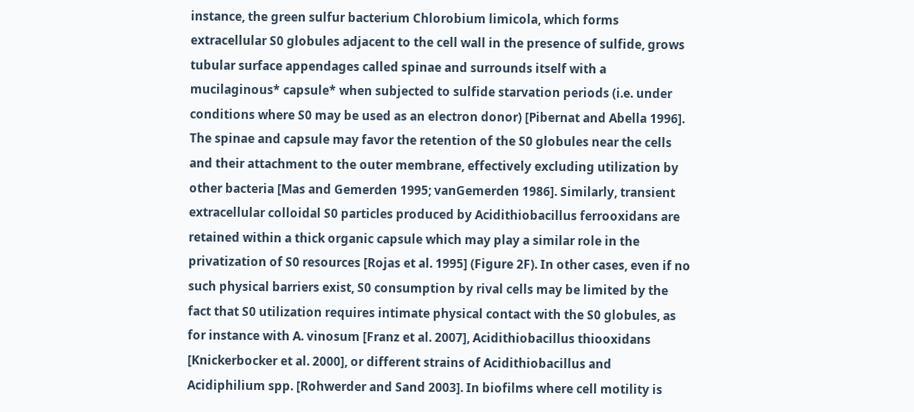instance, the green sulfur bacterium Chlorobium limicola, which forms extracellular S0 globules adjacent to the cell wall in the presence of sulfide, grows tubular surface appendages called spinae and surrounds itself with a mucilaginous* capsule* when subjected to sulfide starvation periods (i.e. under conditions where S0 may be used as an electron donor) [Pibernat and Abella 1996]. The spinae and capsule may favor the retention of the S0 globules near the cells and their attachment to the outer membrane, effectively excluding utilization by other bacteria [Mas and Gemerden 1995; vanGemerden 1986]. Similarly, transient extracellular colloidal S0 particles produced by Acidithiobacillus ferrooxidans are retained within a thick organic capsule which may play a similar role in the privatization of S0 resources [Rojas et al. 1995] (Figure 2F). In other cases, even if no such physical barriers exist, S0 consumption by rival cells may be limited by the fact that S0 utilization requires intimate physical contact with the S0 globules, as for instance with A. vinosum [Franz et al. 2007], Acidithiobacillus thiooxidans [Knickerbocker et al. 2000], or different strains of Acidithiobacillus and Acidiphilium spp. [Rohwerder and Sand 2003]. In biofilms where cell motility is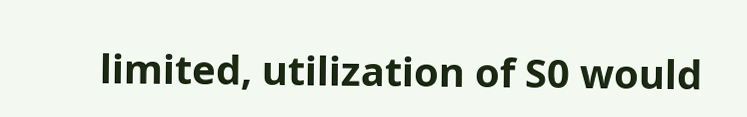limited, utilization of S0 would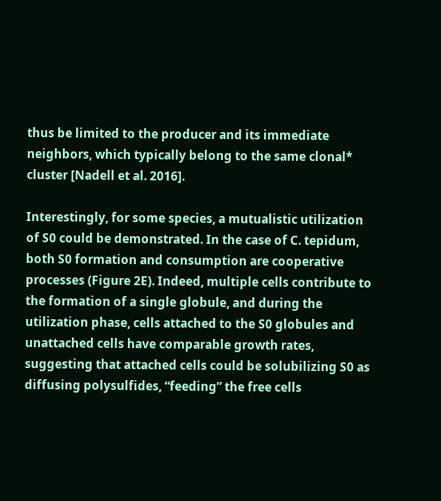thus be limited to the producer and its immediate neighbors, which typically belong to the same clonal* cluster [Nadell et al. 2016].

Interestingly, for some species, a mutualistic utilization of S0 could be demonstrated. In the case of C. tepidum, both S0 formation and consumption are cooperative processes (Figure 2E). Indeed, multiple cells contribute to the formation of a single globule, and during the utilization phase, cells attached to the S0 globules and unattached cells have comparable growth rates, suggesting that attached cells could be solubilizing S0 as diffusing polysulfides, “feeding” the free cells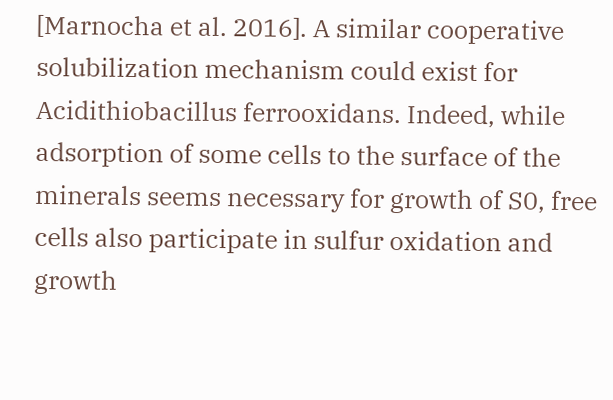[Marnocha et al. 2016]. A similar cooperative solubilization mechanism could exist for Acidithiobacillus ferrooxidans. Indeed, while adsorption of some cells to the surface of the minerals seems necessary for growth of S0, free cells also participate in sulfur oxidation and growth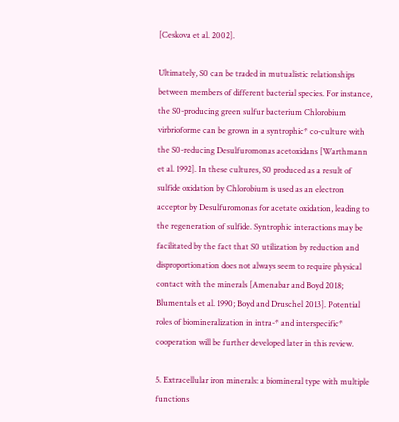[Ceskova et al. 2002].

Ultimately, S0 can be traded in mutualistic relationships between members of different bacterial species. For instance, the S0-producing green sulfur bacterium Chlorobium virbrioforme can be grown in a syntrophic* co-culture with the S0-reducing Desulfuromonas acetoxidans [Warthmann et al. 1992]. In these cultures, S0 produced as a result of sulfide oxidation by Chlorobium is used as an electron acceptor by Desulfuromonas for acetate oxidation, leading to the regeneration of sulfide. Syntrophic interactions may be facilitated by the fact that S0 utilization by reduction and disproportionation does not always seem to require physical contact with the minerals [Amenabar and Boyd 2018; Blumentals et al. 1990; Boyd and Druschel 2013]. Potential roles of biomineralization in intra-* and interspecific* cooperation will be further developed later in this review.

5. Extracellular iron minerals: a biomineral type with multiple functions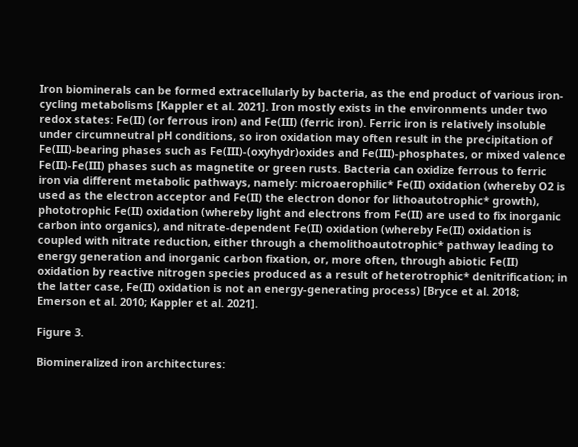Iron biominerals can be formed extracellularly by bacteria, as the end product of various iron-cycling metabolisms [Kappler et al. 2021]. Iron mostly exists in the environments under two redox states: Fe(II) (or ferrous iron) and Fe(III) (ferric iron). Ferric iron is relatively insoluble under circumneutral pH conditions, so iron oxidation may often result in the precipitation of Fe(III)-bearing phases such as Fe(III)-(oxyhydr)oxides and Fe(III)-phosphates, or mixed valence Fe(II)-Fe(III) phases such as magnetite or green rusts. Bacteria can oxidize ferrous to ferric iron via different metabolic pathways, namely: microaerophilic* Fe(II) oxidation (whereby O2 is used as the electron acceptor and Fe(II) the electron donor for lithoautotrophic* growth), phototrophic Fe(II) oxidation (whereby light and electrons from Fe(II) are used to fix inorganic carbon into organics), and nitrate-dependent Fe(II) oxidation (whereby Fe(II) oxidation is coupled with nitrate reduction, either through a chemolithoautotrophic* pathway leading to energy generation and inorganic carbon fixation, or, more often, through abiotic Fe(II) oxidation by reactive nitrogen species produced as a result of heterotrophic* denitrification; in the latter case, Fe(II) oxidation is not an energy-generating process) [Bryce et al. 2018; Emerson et al. 2010; Kappler et al. 2021].

Figure 3.

Biomineralized iron architectures: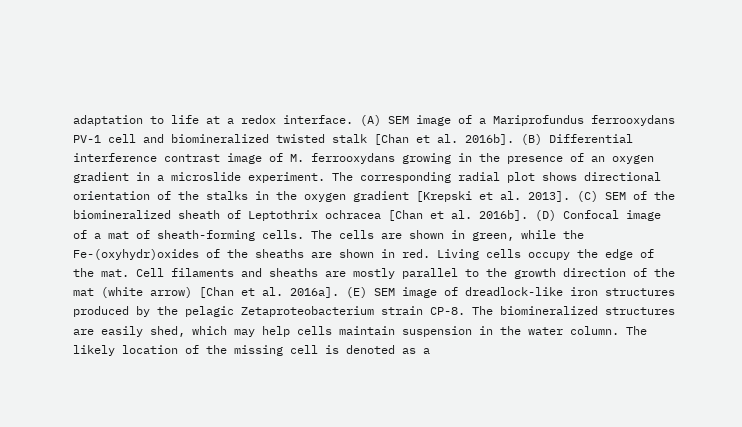adaptation to life at a redox interface. (A) SEM image of a Mariprofundus ferrooxydans PV-1 cell and biomineralized twisted stalk [Chan et al. 2016b]. (B) Differential interference contrast image of M. ferrooxydans growing in the presence of an oxygen gradient in a microslide experiment. The corresponding radial plot shows directional orientation of the stalks in the oxygen gradient [Krepski et al. 2013]. (C) SEM of the biomineralized sheath of Leptothrix ochracea [Chan et al. 2016b]. (D) Confocal image of a mat of sheath-forming cells. The cells are shown in green, while the Fe-(oxyhydr)oxides of the sheaths are shown in red. Living cells occupy the edge of the mat. Cell filaments and sheaths are mostly parallel to the growth direction of the mat (white arrow) [Chan et al. 2016a]. (E) SEM image of dreadlock-like iron structures produced by the pelagic Zetaproteobacterium strain CP-8. The biomineralized structures are easily shed, which may help cells maintain suspension in the water column. The likely location of the missing cell is denoted as a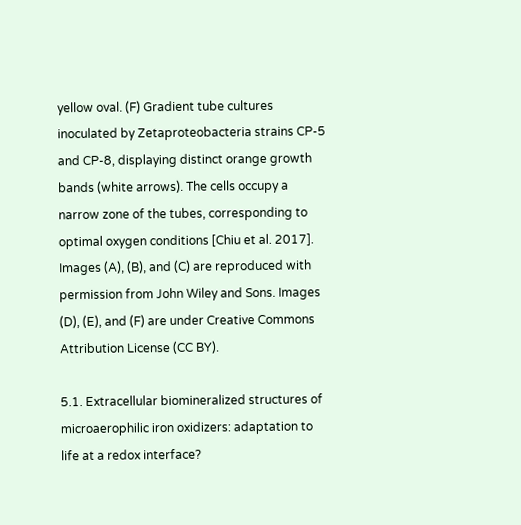yellow oval. (F) Gradient tube cultures inoculated by Zetaproteobacteria strains CP-5 and CP-8, displaying distinct orange growth bands (white arrows). The cells occupy a narrow zone of the tubes, corresponding to optimal oxygen conditions [Chiu et al. 2017]. Images (A), (B), and (C) are reproduced with permission from John Wiley and Sons. Images (D), (E), and (F) are under Creative Commons Attribution License (CC BY).

5.1. Extracellular biomineralized structures of microaerophilic iron oxidizers: adaptation to life at a redox interface?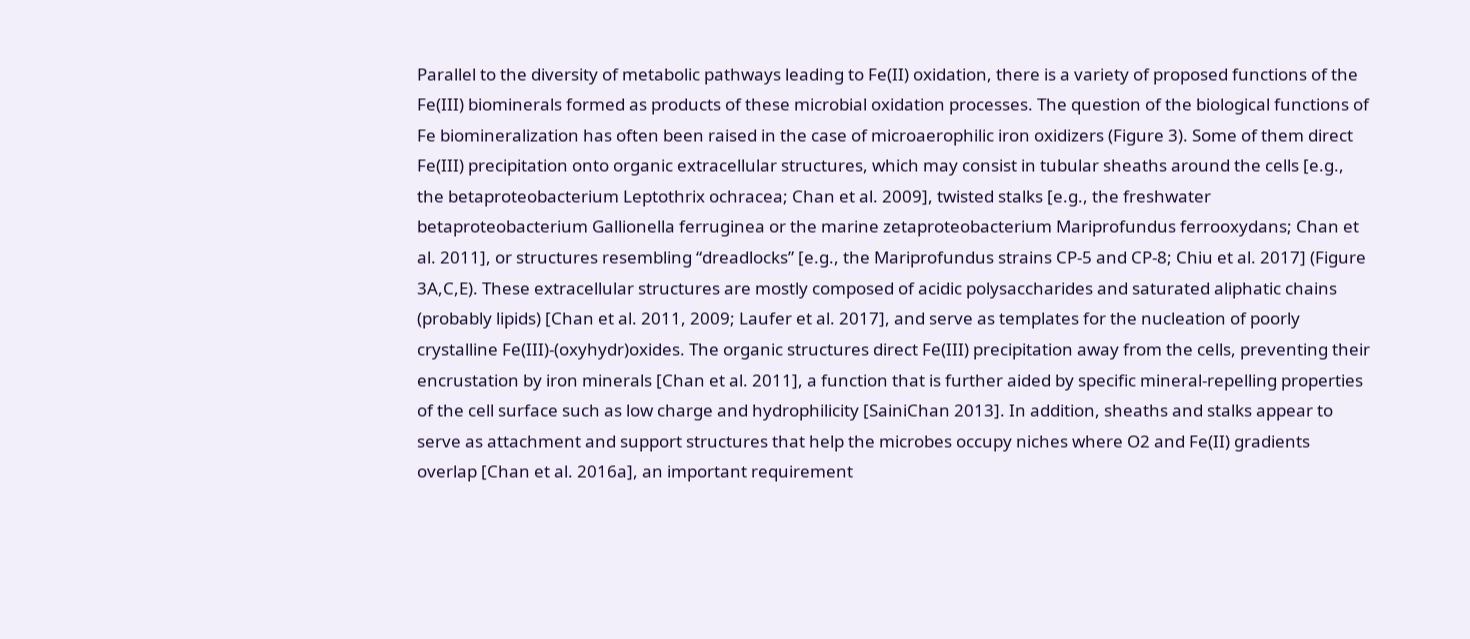Parallel to the diversity of metabolic pathways leading to Fe(II) oxidation, there is a variety of proposed functions of the Fe(III) biominerals formed as products of these microbial oxidation processes. The question of the biological functions of Fe biomineralization has often been raised in the case of microaerophilic iron oxidizers (Figure 3). Some of them direct Fe(III) precipitation onto organic extracellular structures, which may consist in tubular sheaths around the cells [e.g., the betaproteobacterium Leptothrix ochracea; Chan et al. 2009], twisted stalks [e.g., the freshwater betaproteobacterium Gallionella ferruginea or the marine zetaproteobacterium Mariprofundus ferrooxydans; Chan et al. 2011], or structures resembling “dreadlocks” [e.g., the Mariprofundus strains CP-5 and CP-8; Chiu et al. 2017] (Figure 3A,C,E). These extracellular structures are mostly composed of acidic polysaccharides and saturated aliphatic chains (probably lipids) [Chan et al. 2011, 2009; Laufer et al. 2017], and serve as templates for the nucleation of poorly crystalline Fe(III)-(oxyhydr)oxides. The organic structures direct Fe(III) precipitation away from the cells, preventing their encrustation by iron minerals [Chan et al. 2011], a function that is further aided by specific mineral-repelling properties of the cell surface such as low charge and hydrophilicity [SainiChan 2013]. In addition, sheaths and stalks appear to serve as attachment and support structures that help the microbes occupy niches where O2 and Fe(II) gradients overlap [Chan et al. 2016a], an important requirement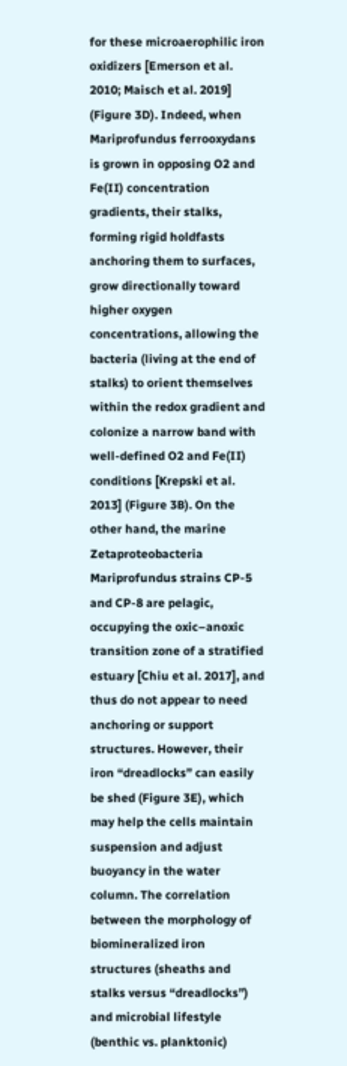for these microaerophilic iron oxidizers [Emerson et al. 2010; Maisch et al. 2019] (Figure 3D). Indeed, when Mariprofundus ferrooxydans is grown in opposing O2 and Fe(II) concentration gradients, their stalks, forming rigid holdfasts anchoring them to surfaces, grow directionally toward higher oxygen concentrations, allowing the bacteria (living at the end of stalks) to orient themselves within the redox gradient and colonize a narrow band with well-defined O2 and Fe(II) conditions [Krepski et al. 2013] (Figure 3B). On the other hand, the marine Zetaproteobacteria Mariprofundus strains CP-5 and CP-8 are pelagic, occupying the oxic–anoxic transition zone of a stratified estuary [Chiu et al. 2017], and thus do not appear to need anchoring or support structures. However, their iron “dreadlocks” can easily be shed (Figure 3E), which may help the cells maintain suspension and adjust buoyancy in the water column. The correlation between the morphology of biomineralized iron structures (sheaths and stalks versus “dreadlocks”) and microbial lifestyle (benthic vs. planktonic)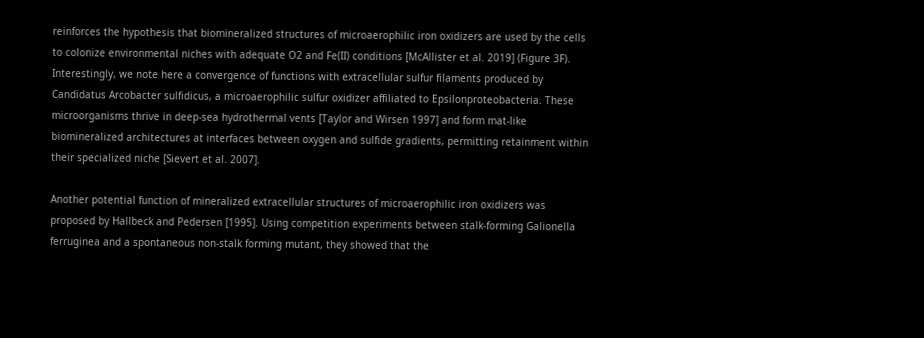reinforces the hypothesis that biomineralized structures of microaerophilic iron oxidizers are used by the cells to colonize environmental niches with adequate O2 and Fe(II) conditions [McAllister et al. 2019] (Figure 3F). Interestingly, we note here a convergence of functions with extracellular sulfur filaments produced by Candidatus Arcobacter sulfidicus, a microaerophilic sulfur oxidizer affiliated to Epsilonproteobacteria. These microorganisms thrive in deep-sea hydrothermal vents [Taylor and Wirsen 1997] and form mat-like biomineralized architectures at interfaces between oxygen and sulfide gradients, permitting retainment within their specialized niche [Sievert et al. 2007].

Another potential function of mineralized extracellular structures of microaerophilic iron oxidizers was proposed by Hallbeck and Pedersen [1995]. Using competition experiments between stalk-forming Galionella ferruginea and a spontaneous non-stalk forming mutant, they showed that the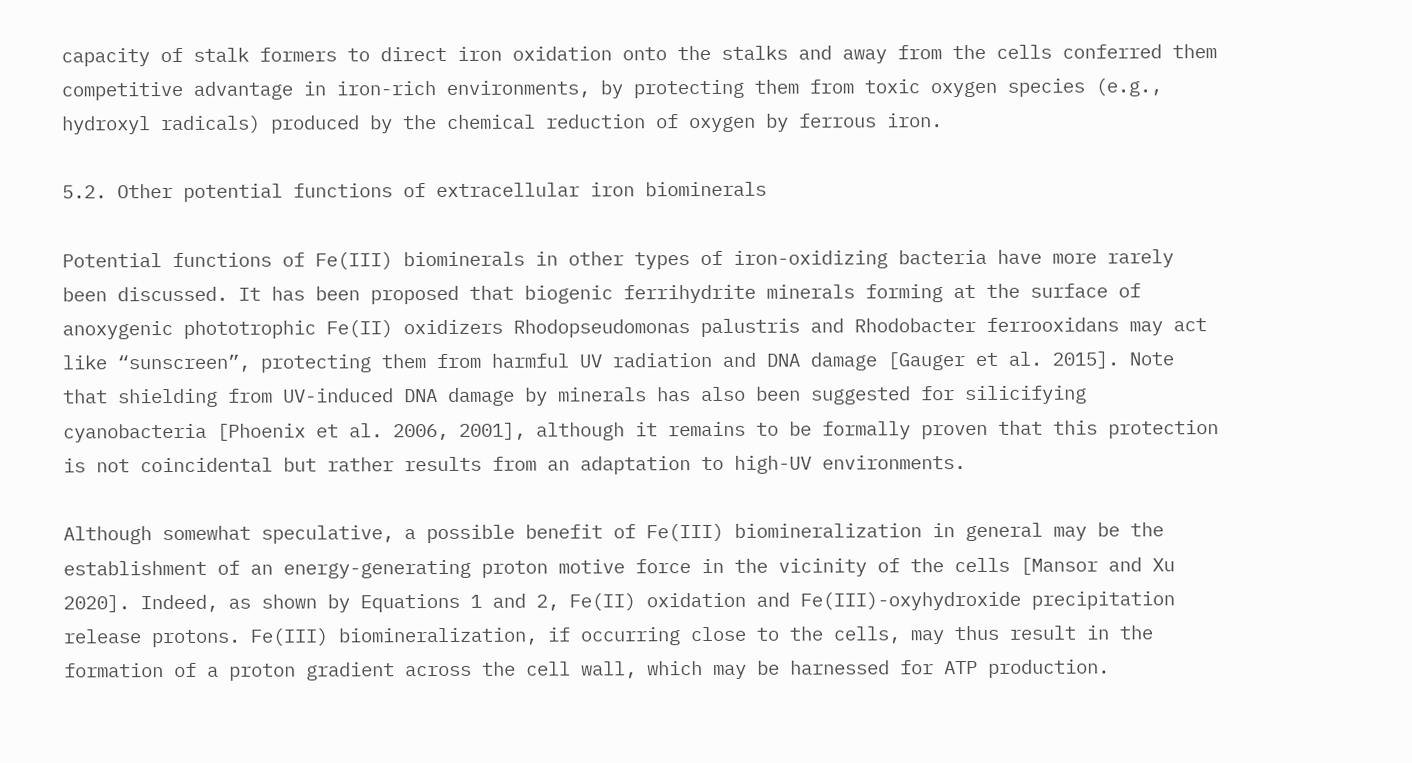capacity of stalk formers to direct iron oxidation onto the stalks and away from the cells conferred them competitive advantage in iron-rich environments, by protecting them from toxic oxygen species (e.g., hydroxyl radicals) produced by the chemical reduction of oxygen by ferrous iron.

5.2. Other potential functions of extracellular iron biominerals

Potential functions of Fe(III) biominerals in other types of iron-oxidizing bacteria have more rarely been discussed. It has been proposed that biogenic ferrihydrite minerals forming at the surface of anoxygenic phototrophic Fe(II) oxidizers Rhodopseudomonas palustris and Rhodobacter ferrooxidans may act like “sunscreen”, protecting them from harmful UV radiation and DNA damage [Gauger et al. 2015]. Note that shielding from UV-induced DNA damage by minerals has also been suggested for silicifying cyanobacteria [Phoenix et al. 2006, 2001], although it remains to be formally proven that this protection is not coincidental but rather results from an adaptation to high-UV environments.

Although somewhat speculative, a possible benefit of Fe(III) biomineralization in general may be the establishment of an energy-generating proton motive force in the vicinity of the cells [Mansor and Xu 2020]. Indeed, as shown by Equations 1 and 2, Fe(II) oxidation and Fe(III)-oxyhydroxide precipitation release protons. Fe(III) biomineralization, if occurring close to the cells, may thus result in the formation of a proton gradient across the cell wall, which may be harnessed for ATP production.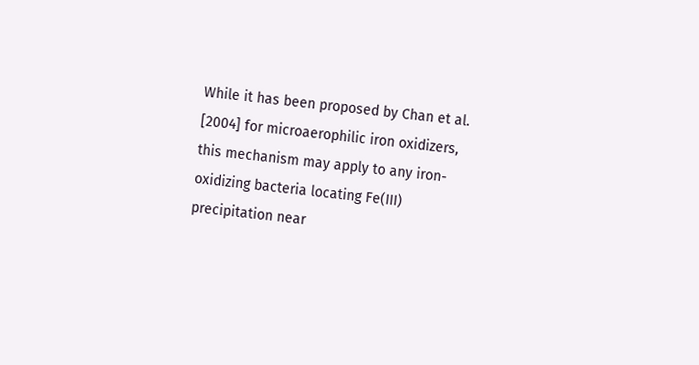While it has been proposed by Chan et al. [2004] for microaerophilic iron oxidizers, this mechanism may apply to any iron-oxidizing bacteria locating Fe(III) precipitation near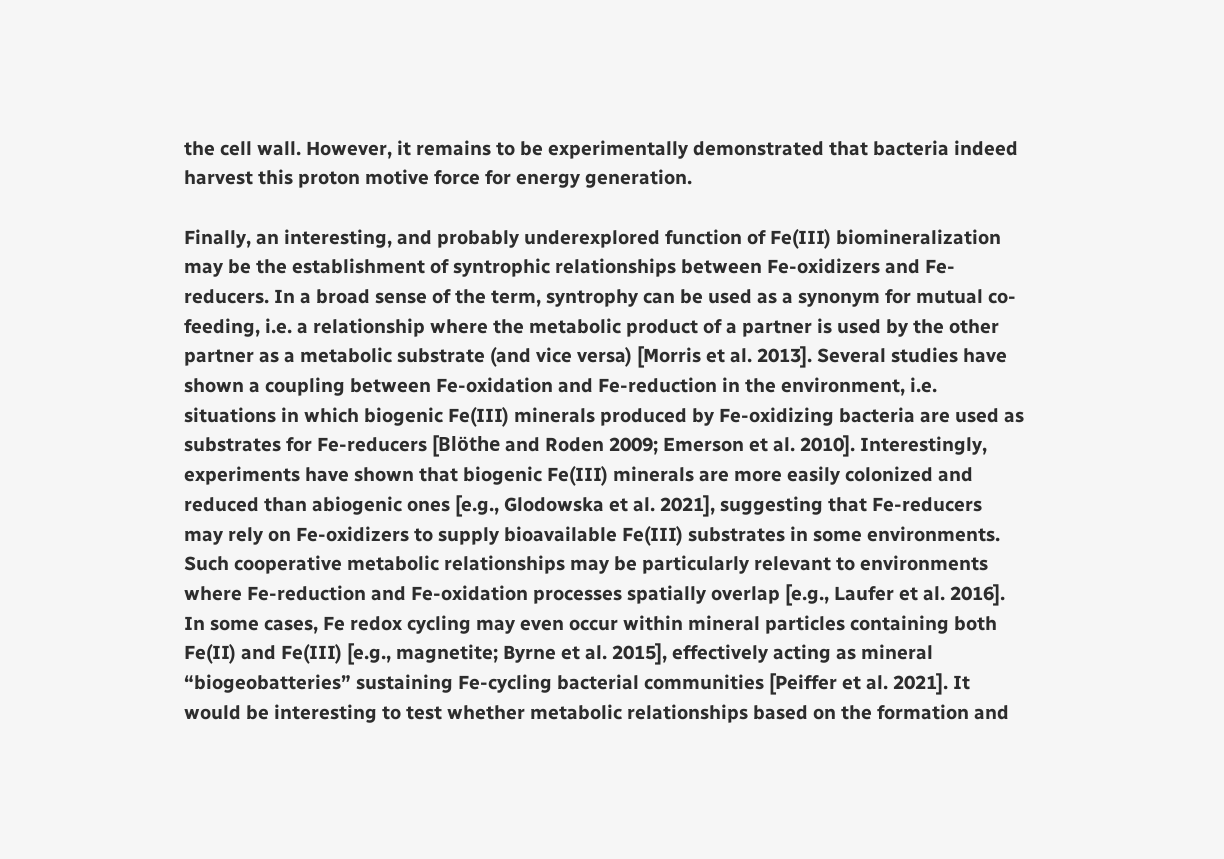the cell wall. However, it remains to be experimentally demonstrated that bacteria indeed harvest this proton motive force for energy generation.

Finally, an interesting, and probably underexplored function of Fe(III) biomineralization may be the establishment of syntrophic relationships between Fe-oxidizers and Fe-reducers. In a broad sense of the term, syntrophy can be used as a synonym for mutual co-feeding, i.e. a relationship where the metabolic product of a partner is used by the other partner as a metabolic substrate (and vice versa) [Morris et al. 2013]. Several studies have shown a coupling between Fe-oxidation and Fe-reduction in the environment, i.e. situations in which biogenic Fe(III) minerals produced by Fe-oxidizing bacteria are used as substrates for Fe-reducers [Blöthe and Roden 2009; Emerson et al. 2010]. Interestingly, experiments have shown that biogenic Fe(III) minerals are more easily colonized and reduced than abiogenic ones [e.g., Glodowska et al. 2021], suggesting that Fe-reducers may rely on Fe-oxidizers to supply bioavailable Fe(III) substrates in some environments. Such cooperative metabolic relationships may be particularly relevant to environments where Fe-reduction and Fe-oxidation processes spatially overlap [e.g., Laufer et al. 2016]. In some cases, Fe redox cycling may even occur within mineral particles containing both Fe(II) and Fe(III) [e.g., magnetite; Byrne et al. 2015], effectively acting as mineral “biogeobatteries” sustaining Fe-cycling bacterial communities [Peiffer et al. 2021]. It would be interesting to test whether metabolic relationships based on the formation and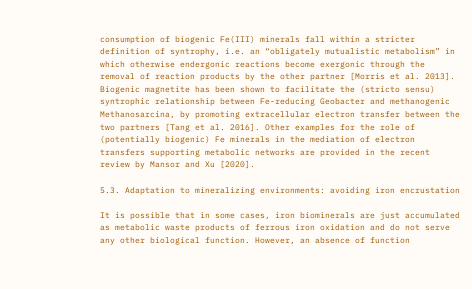consumption of biogenic Fe(III) minerals fall within a stricter definition of syntrophy, i.e. an “obligately mutualistic metabolism” in which otherwise endergonic reactions become exergonic through the removal of reaction products by the other partner [Morris et al. 2013]. Biogenic magnetite has been shown to facilitate the (stricto sensu) syntrophic relationship between Fe-reducing Geobacter and methanogenic Methanosarcina, by promoting extracellular electron transfer between the two partners [Tang et al. 2016]. Other examples for the role of (potentially biogenic) Fe minerals in the mediation of electron transfers supporting metabolic networks are provided in the recent review by Mansor and Xu [2020].

5.3. Adaptation to mineralizing environments: avoiding iron encrustation

It is possible that in some cases, iron biominerals are just accumulated as metabolic waste products of ferrous iron oxidation and do not serve any other biological function. However, an absence of function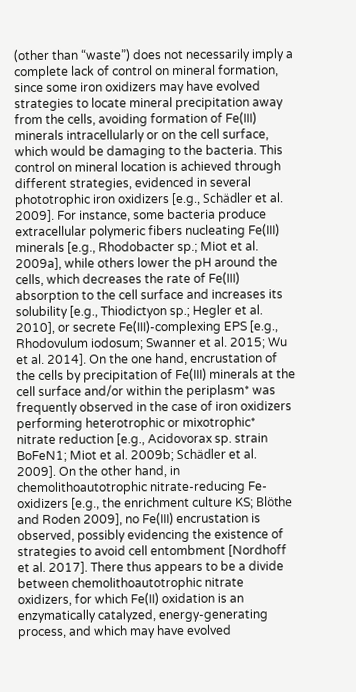(other than “waste”) does not necessarily imply a complete lack of control on mineral formation, since some iron oxidizers may have evolved strategies to locate mineral precipitation away from the cells, avoiding formation of Fe(III) minerals intracellularly or on the cell surface, which would be damaging to the bacteria. This control on mineral location is achieved through different strategies, evidenced in several phototrophic iron oxidizers [e.g., Schädler et al. 2009]. For instance, some bacteria produce extracellular polymeric fibers nucleating Fe(III) minerals [e.g., Rhodobacter sp.; Miot et al. 2009a], while others lower the pH around the cells, which decreases the rate of Fe(III) absorption to the cell surface and increases its solubility [e.g., Thiodictyon sp.; Hegler et al. 2010], or secrete Fe(III)-complexing EPS [e.g., Rhodovulum iodosum; Swanner et al. 2015; Wu et al. 2014]. On the one hand, encrustation of the cells by precipitation of Fe(III) minerals at the cell surface and/or within the periplasm* was frequently observed in the case of iron oxidizers performing heterotrophic or mixotrophic* nitrate reduction [e.g., Acidovorax sp. strain BoFeN1; Miot et al. 2009b; Schädler et al. 2009]. On the other hand, in chemolithoautotrophic nitrate-reducing Fe-oxidizers [e.g., the enrichment culture KS; Blöthe and Roden 2009], no Fe(III) encrustation is observed, possibly evidencing the existence of strategies to avoid cell entombment [Nordhoff et al. 2017]. There thus appears to be a divide between chemolithoautotrophic nitrate oxidizers, for which Fe(II) oxidation is an enzymatically catalyzed, energy-generating process, and which may have evolved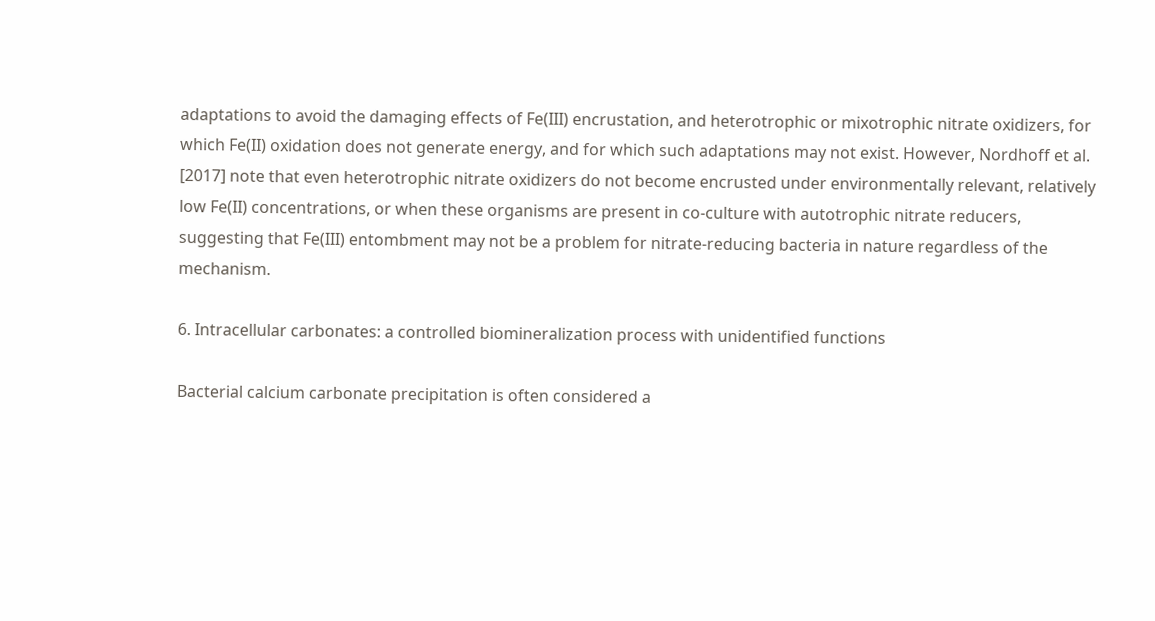adaptations to avoid the damaging effects of Fe(III) encrustation, and heterotrophic or mixotrophic nitrate oxidizers, for which Fe(II) oxidation does not generate energy, and for which such adaptations may not exist. However, Nordhoff et al. [2017] note that even heterotrophic nitrate oxidizers do not become encrusted under environmentally relevant, relatively low Fe(II) concentrations, or when these organisms are present in co-culture with autotrophic nitrate reducers, suggesting that Fe(III) entombment may not be a problem for nitrate-reducing bacteria in nature regardless of the mechanism.

6. Intracellular carbonates: a controlled biomineralization process with unidentified functions

Bacterial calcium carbonate precipitation is often considered a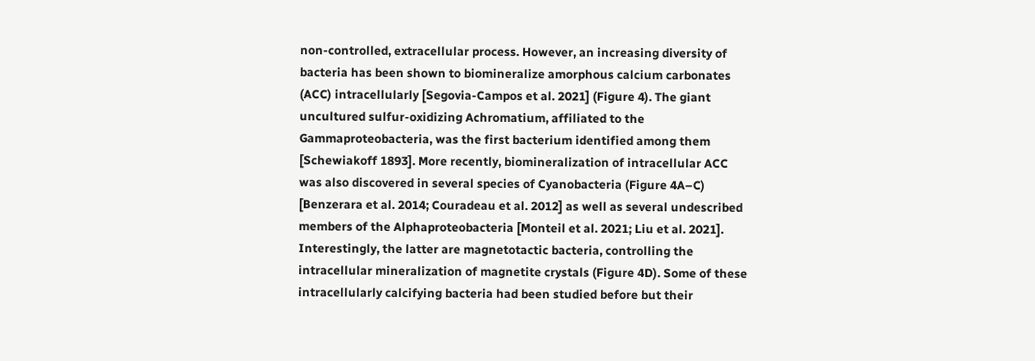non-controlled, extracellular process. However, an increasing diversity of bacteria has been shown to biomineralize amorphous calcium carbonates (ACC) intracellularly [Segovia-Campos et al. 2021] (Figure 4). The giant uncultured sulfur-oxidizing Achromatium, affiliated to the Gammaproteobacteria, was the first bacterium identified among them [Schewiakoff 1893]. More recently, biomineralization of intracellular ACC was also discovered in several species of Cyanobacteria (Figure 4A–C) [Benzerara et al. 2014; Couradeau et al. 2012] as well as several undescribed members of the Alphaproteobacteria [Monteil et al. 2021; Liu et al. 2021]. Interestingly, the latter are magnetotactic bacteria, controlling the intracellular mineralization of magnetite crystals (Figure 4D). Some of these intracellularly calcifying bacteria had been studied before but their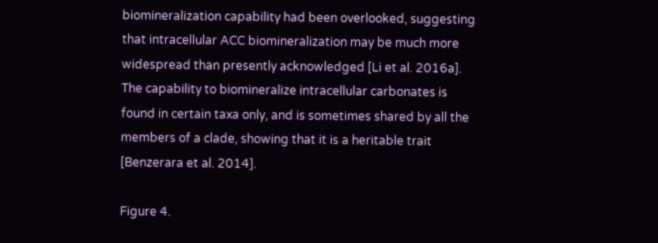biomineralization capability had been overlooked, suggesting that intracellular ACC biomineralization may be much more widespread than presently acknowledged [Li et al. 2016a]. The capability to biomineralize intracellular carbonates is found in certain taxa only, and is sometimes shared by all the members of a clade, showing that it is a heritable trait [Benzerara et al. 2014].

Figure 4.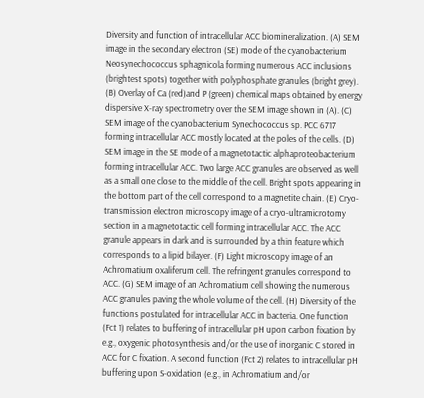Diversity and function of intracellular ACC biomineralization. (A) SEM image in the secondary electron (SE) mode of the cyanobacterium Neosynechococcus sphagnicola forming numerous ACC inclusions (brightest spots) together with polyphosphate granules (bright grey). (B) Overlay of Ca (red)and P (green) chemical maps obtained by energy dispersive X-ray spectrometry over the SEM image shown in (A). (C) SEM image of the cyanobacterium Synechococcus sp. PCC 6717 forming intracellular ACC mostly located at the poles of the cells. (D) SEM image in the SE mode of a magnetotactic alphaproteobacterium forming intracellular ACC. Two large ACC granules are observed as well as a small one close to the middle of the cell. Bright spots appearing in the bottom part of the cell correspond to a magnetite chain. (E) Cryo-transmission electron microscopy image of a cryo-ultramicrotomy section in a magnetotactic cell forming intracellular ACC. The ACC granule appears in dark and is surrounded by a thin feature which corresponds to a lipid bilayer. (F) Light microscopy image of an Achromatium oxaliferum cell. The refringent granules correspond to ACC. (G) SEM image of an Achromatium cell showing the numerous ACC granules paving the whole volume of the cell. (H) Diversity of the functions postulated for intracellular ACC in bacteria. One function (Fct 1) relates to buffering of intracellular pH upon carbon fixation by e.g., oxygenic photosynthesis and/or the use of inorganic C stored in ACC for C fixation. A second function (Fct 2) relates to intracellular pH buffering upon S-oxidation (e.g., in Achromatium and/or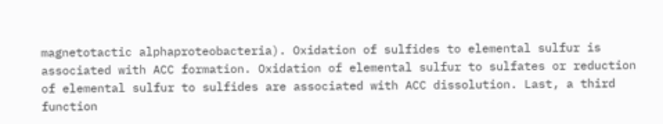magnetotactic alphaproteobacteria). Oxidation of sulfides to elemental sulfur is associated with ACC formation. Oxidation of elemental sulfur to sulfates or reduction of elemental sulfur to sulfides are associated with ACC dissolution. Last, a third function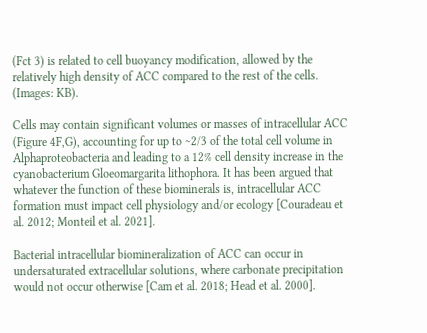(Fct 3) is related to cell buoyancy modification, allowed by the relatively high density of ACC compared to the rest of the cells. (Images: KB).

Cells may contain significant volumes or masses of intracellular ACC (Figure 4F,G), accounting for up to ∼2/3 of the total cell volume in Alphaproteobacteria and leading to a 12% cell density increase in the cyanobacterium Gloeomargarita lithophora. It has been argued that whatever the function of these biominerals is, intracellular ACC formation must impact cell physiology and/or ecology [Couradeau et al. 2012; Monteil et al. 2021].

Bacterial intracellular biomineralization of ACC can occur in undersaturated extracellular solutions, where carbonate precipitation would not occur otherwise [Cam et al. 2018; Head et al. 2000].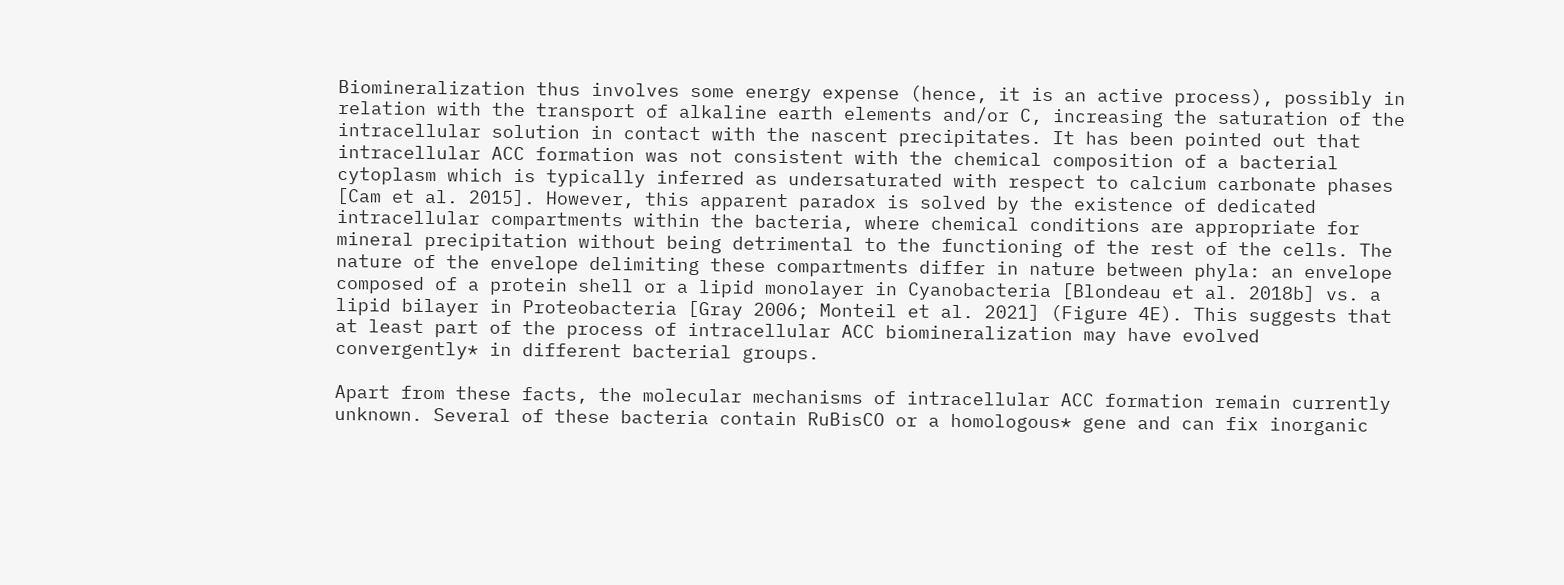Biomineralization thus involves some energy expense (hence, it is an active process), possibly in relation with the transport of alkaline earth elements and/or C, increasing the saturation of the intracellular solution in contact with the nascent precipitates. It has been pointed out that intracellular ACC formation was not consistent with the chemical composition of a bacterial cytoplasm which is typically inferred as undersaturated with respect to calcium carbonate phases [Cam et al. 2015]. However, this apparent paradox is solved by the existence of dedicated intracellular compartments within the bacteria, where chemical conditions are appropriate for mineral precipitation without being detrimental to the functioning of the rest of the cells. The nature of the envelope delimiting these compartments differ in nature between phyla: an envelope composed of a protein shell or a lipid monolayer in Cyanobacteria [Blondeau et al. 2018b] vs. a lipid bilayer in Proteobacteria [Gray 2006; Monteil et al. 2021] (Figure 4E). This suggests that at least part of the process of intracellular ACC biomineralization may have evolved convergently* in different bacterial groups.

Apart from these facts, the molecular mechanisms of intracellular ACC formation remain currently unknown. Several of these bacteria contain RuBisCO or a homologous* gene and can fix inorganic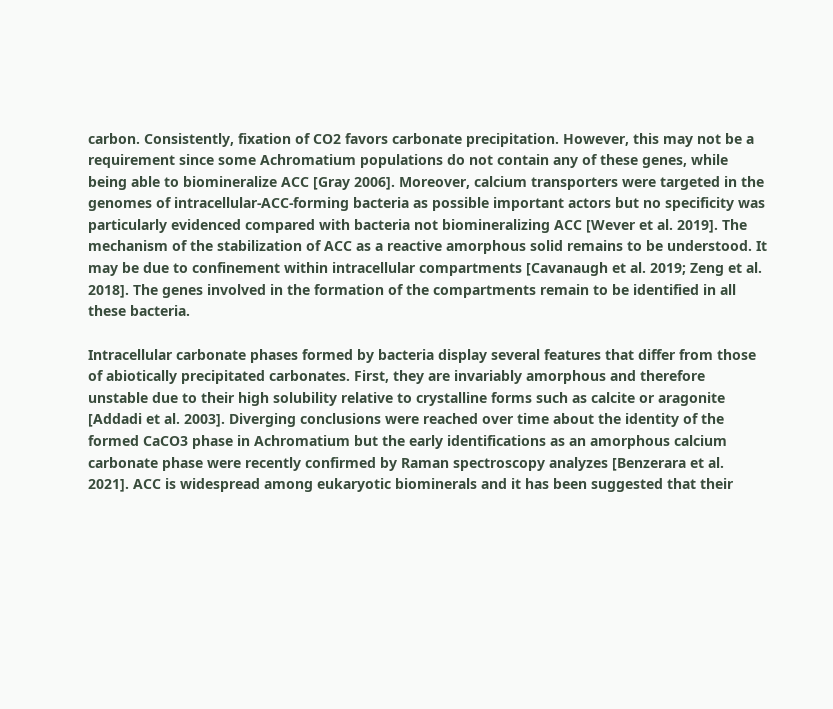carbon. Consistently, fixation of CO2 favors carbonate precipitation. However, this may not be a requirement since some Achromatium populations do not contain any of these genes, while being able to biomineralize ACC [Gray 2006]. Moreover, calcium transporters were targeted in the genomes of intracellular-ACC-forming bacteria as possible important actors but no specificity was particularly evidenced compared with bacteria not biomineralizing ACC [Wever et al. 2019]. The mechanism of the stabilization of ACC as a reactive amorphous solid remains to be understood. It may be due to confinement within intracellular compartments [Cavanaugh et al. 2019; Zeng et al. 2018]. The genes involved in the formation of the compartments remain to be identified in all these bacteria.

Intracellular carbonate phases formed by bacteria display several features that differ from those of abiotically precipitated carbonates. First, they are invariably amorphous and therefore unstable due to their high solubility relative to crystalline forms such as calcite or aragonite [Addadi et al. 2003]. Diverging conclusions were reached over time about the identity of the formed CaCO3 phase in Achromatium but the early identifications as an amorphous calcium carbonate phase were recently confirmed by Raman spectroscopy analyzes [Benzerara et al. 2021]. ACC is widespread among eukaryotic biominerals and it has been suggested that their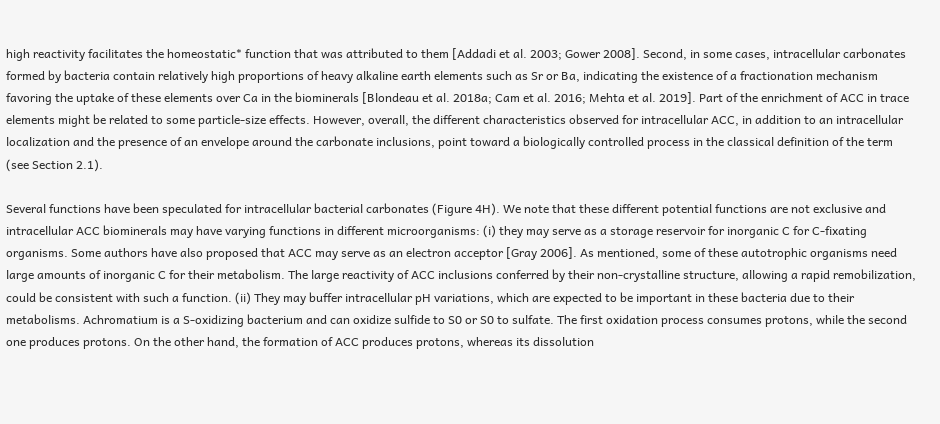high reactivity facilitates the homeostatic* function that was attributed to them [Addadi et al. 2003; Gower 2008]. Second, in some cases, intracellular carbonates formed by bacteria contain relatively high proportions of heavy alkaline earth elements such as Sr or Ba, indicating the existence of a fractionation mechanism favoring the uptake of these elements over Ca in the biominerals [Blondeau et al. 2018a; Cam et al. 2016; Mehta et al. 2019]. Part of the enrichment of ACC in trace elements might be related to some particle-size effects. However, overall, the different characteristics observed for intracellular ACC, in addition to an intracellular localization and the presence of an envelope around the carbonate inclusions, point toward a biologically controlled process in the classical definition of the term (see Section 2.1).

Several functions have been speculated for intracellular bacterial carbonates (Figure 4H). We note that these different potential functions are not exclusive and intracellular ACC biominerals may have varying functions in different microorganisms: (i) they may serve as a storage reservoir for inorganic C for C-fixating organisms. Some authors have also proposed that ACC may serve as an electron acceptor [Gray 2006]. As mentioned, some of these autotrophic organisms need large amounts of inorganic C for their metabolism. The large reactivity of ACC inclusions conferred by their non-crystalline structure, allowing a rapid remobilization, could be consistent with such a function. (ii) They may buffer intracellular pH variations, which are expected to be important in these bacteria due to their metabolisms. Achromatium is a S-oxidizing bacterium and can oxidize sulfide to S0 or S0 to sulfate. The first oxidation process consumes protons, while the second one produces protons. On the other hand, the formation of ACC produces protons, whereas its dissolution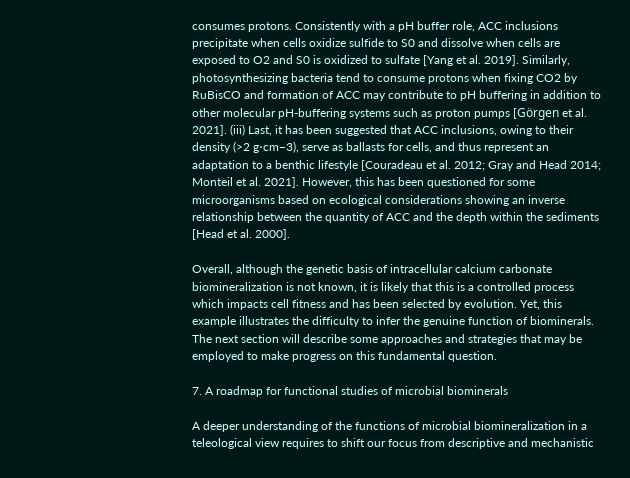consumes protons. Consistently with a pH buffer role, ACC inclusions precipitate when cells oxidize sulfide to S0 and dissolve when cells are exposed to O2 and S0 is oxidized to sulfate [Yang et al. 2019]. Similarly, photosynthesizing bacteria tend to consume protons when fixing CO2 by RuBisCO and formation of ACC may contribute to pH buffering in addition to other molecular pH-buffering systems such as proton pumps [Görgen et al. 2021]. (iii) Last, it has been suggested that ACC inclusions, owing to their density (>2 g⋅cm−3), serve as ballasts for cells, and thus represent an adaptation to a benthic lifestyle [Couradeau et al. 2012; Gray and Head 2014; Monteil et al. 2021]. However, this has been questioned for some microorganisms based on ecological considerations showing an inverse relationship between the quantity of ACC and the depth within the sediments [Head et al. 2000].

Overall, although the genetic basis of intracellular calcium carbonate biomineralization is not known, it is likely that this is a controlled process which impacts cell fitness and has been selected by evolution. Yet, this example illustrates the difficulty to infer the genuine function of biominerals. The next section will describe some approaches and strategies that may be employed to make progress on this fundamental question.

7. A roadmap for functional studies of microbial biominerals

A deeper understanding of the functions of microbial biomineralization in a teleological view requires to shift our focus from descriptive and mechanistic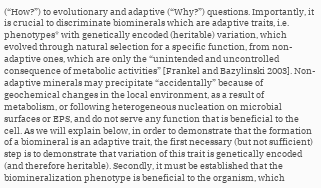(“How?”) to evolutionary and adaptive (“Why?”) questions. Importantly, it is crucial to discriminate biominerals which are adaptive traits, i.e. phenotypes* with genetically encoded (heritable) variation, which evolved through natural selection for a specific function, from non-adaptive ones, which are only the “unintended and uncontrolled consequence of metabolic activities” [Frankel and Bazylinski 2003]. Non-adaptive minerals may precipitate “accidentally” because of geochemical changes in the local environment, as a result of metabolism, or following heterogeneous nucleation on microbial surfaces or EPS, and do not serve any function that is beneficial to the cell. As we will explain below, in order to demonstrate that the formation of a biomineral is an adaptive trait, the first necessary (but not sufficient) step is to demonstrate that variation of this trait is genetically encoded (and therefore heritable). Secondly, it must be established that the biomineralization phenotype is beneficial to the organism, which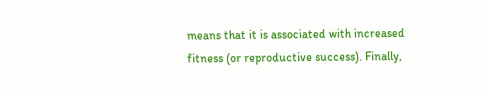means that it is associated with increased fitness (or reproductive success). Finally,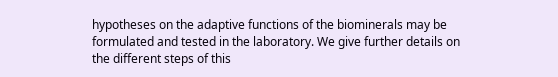hypotheses on the adaptive functions of the biominerals may be formulated and tested in the laboratory. We give further details on the different steps of this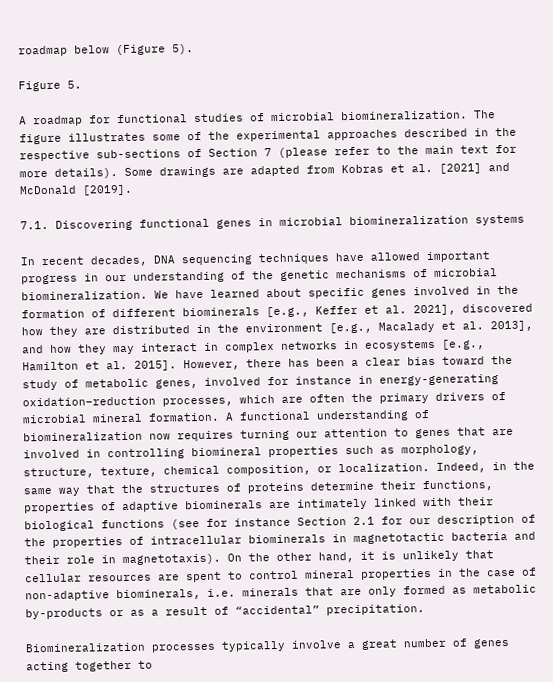roadmap below (Figure 5).

Figure 5.

A roadmap for functional studies of microbial biomineralization. The figure illustrates some of the experimental approaches described in the respective sub-sections of Section 7 (please refer to the main text for more details). Some drawings are adapted from Kobras et al. [2021] and McDonald [2019].

7.1. Discovering functional genes in microbial biomineralization systems

In recent decades, DNA sequencing techniques have allowed important progress in our understanding of the genetic mechanisms of microbial biomineralization. We have learned about specific genes involved in the formation of different biominerals [e.g., Keffer et al. 2021], discovered how they are distributed in the environment [e.g., Macalady et al. 2013], and how they may interact in complex networks in ecosystems [e.g., Hamilton et al. 2015]. However, there has been a clear bias toward the study of metabolic genes, involved for instance in energy-generating oxidation–reduction processes, which are often the primary drivers of microbial mineral formation. A functional understanding of biomineralization now requires turning our attention to genes that are involved in controlling biomineral properties such as morphology, structure, texture, chemical composition, or localization. Indeed, in the same way that the structures of proteins determine their functions, properties of adaptive biominerals are intimately linked with their biological functions (see for instance Section 2.1 for our description of the properties of intracellular biominerals in magnetotactic bacteria and their role in magnetotaxis). On the other hand, it is unlikely that cellular resources are spent to control mineral properties in the case of non-adaptive biominerals, i.e. minerals that are only formed as metabolic by-products or as a result of “accidental” precipitation.

Biomineralization processes typically involve a great number of genes acting together to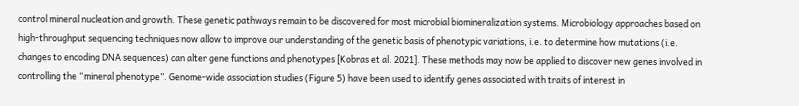control mineral nucleation and growth. These genetic pathways remain to be discovered for most microbial biomineralization systems. Microbiology approaches based on high-throughput sequencing techniques now allow to improve our understanding of the genetic basis of phenotypic variations, i.e. to determine how mutations (i.e. changes to encoding DNA sequences) can alter gene functions and phenotypes [Kobras et al. 2021]. These methods may now be applied to discover new genes involved in controlling the “mineral phenotype”. Genome-wide association studies (Figure 5) have been used to identify genes associated with traits of interest in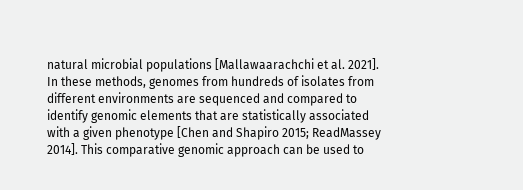natural microbial populations [Mallawaarachchi et al. 2021]. In these methods, genomes from hundreds of isolates from different environments are sequenced and compared to identify genomic elements that are statistically associated with a given phenotype [Chen and Shapiro 2015; ReadMassey 2014]. This comparative genomic approach can be used to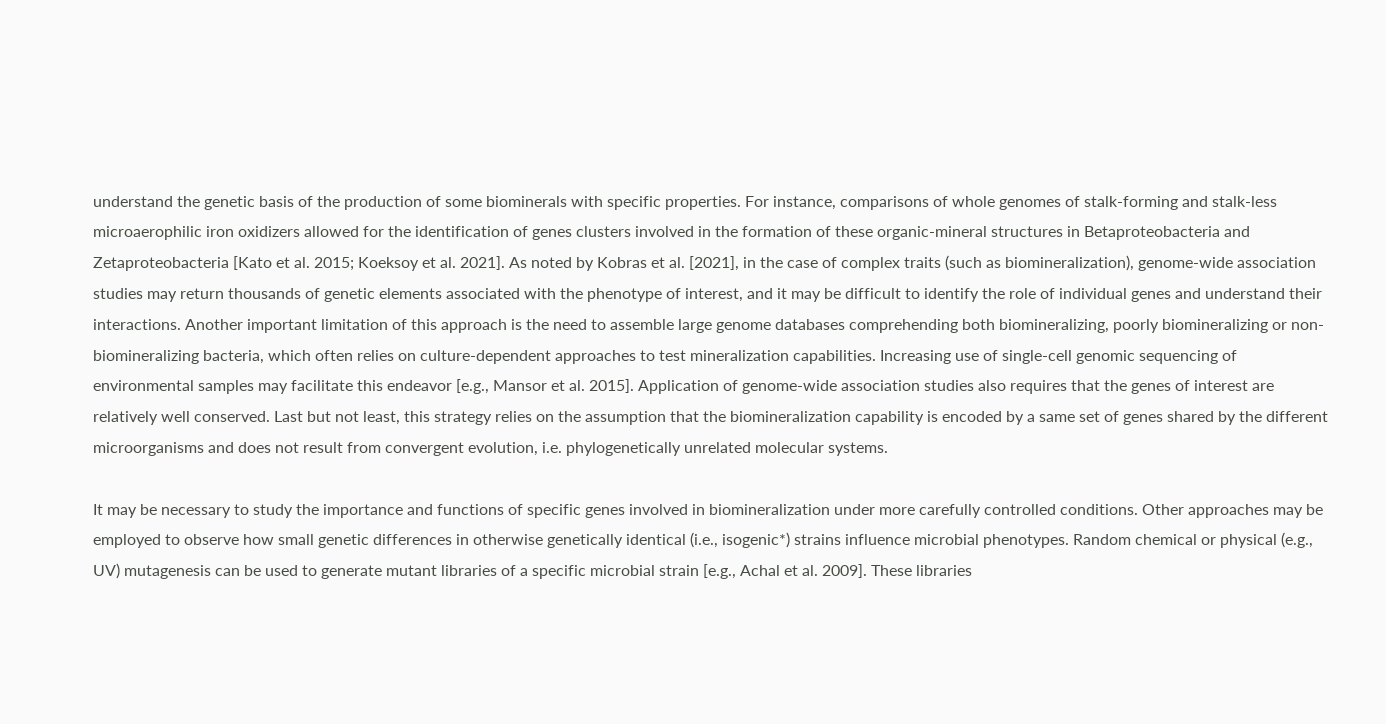understand the genetic basis of the production of some biominerals with specific properties. For instance, comparisons of whole genomes of stalk-forming and stalk-less microaerophilic iron oxidizers allowed for the identification of genes clusters involved in the formation of these organic-mineral structures in Betaproteobacteria and Zetaproteobacteria [Kato et al. 2015; Koeksoy et al. 2021]. As noted by Kobras et al. [2021], in the case of complex traits (such as biomineralization), genome-wide association studies may return thousands of genetic elements associated with the phenotype of interest, and it may be difficult to identify the role of individual genes and understand their interactions. Another important limitation of this approach is the need to assemble large genome databases comprehending both biomineralizing, poorly biomineralizing or non-biomineralizing bacteria, which often relies on culture-dependent approaches to test mineralization capabilities. Increasing use of single-cell genomic sequencing of environmental samples may facilitate this endeavor [e.g., Mansor et al. 2015]. Application of genome-wide association studies also requires that the genes of interest are relatively well conserved. Last but not least, this strategy relies on the assumption that the biomineralization capability is encoded by a same set of genes shared by the different microorganisms and does not result from convergent evolution, i.e. phylogenetically unrelated molecular systems.

It may be necessary to study the importance and functions of specific genes involved in biomineralization under more carefully controlled conditions. Other approaches may be employed to observe how small genetic differences in otherwise genetically identical (i.e., isogenic*) strains influence microbial phenotypes. Random chemical or physical (e.g., UV) mutagenesis can be used to generate mutant libraries of a specific microbial strain [e.g., Achal et al. 2009]. These libraries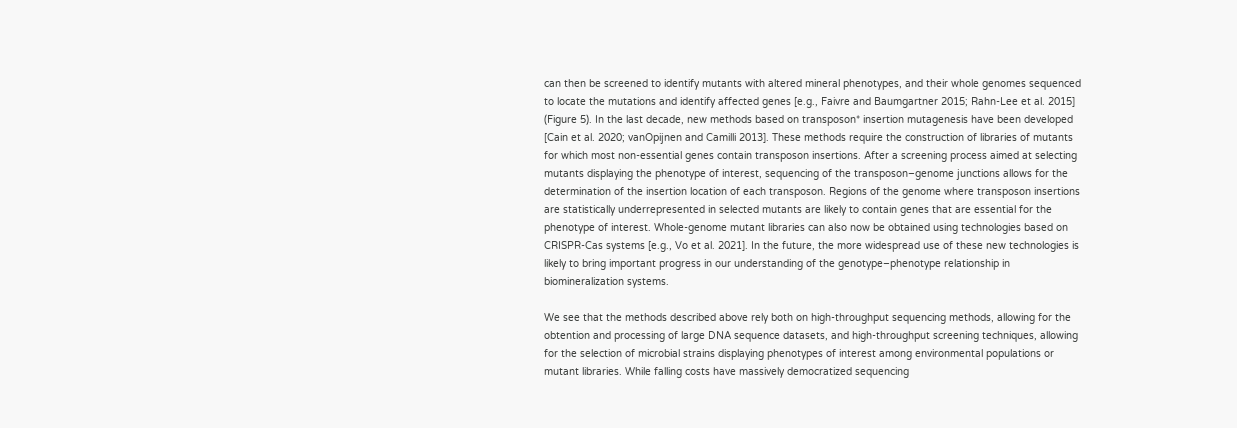can then be screened to identify mutants with altered mineral phenotypes, and their whole genomes sequenced to locate the mutations and identify affected genes [e.g., Faivre and Baumgartner 2015; Rahn-Lee et al. 2015] (Figure 5). In the last decade, new methods based on transposon* insertion mutagenesis have been developed [Cain et al. 2020; vanOpijnen and Camilli 2013]. These methods require the construction of libraries of mutants for which most non-essential genes contain transposon insertions. After a screening process aimed at selecting mutants displaying the phenotype of interest, sequencing of the transposon–genome junctions allows for the determination of the insertion location of each transposon. Regions of the genome where transposon insertions are statistically underrepresented in selected mutants are likely to contain genes that are essential for the phenotype of interest. Whole-genome mutant libraries can also now be obtained using technologies based on CRISPR-Cas systems [e.g., Vo et al. 2021]. In the future, the more widespread use of these new technologies is likely to bring important progress in our understanding of the genotype–phenotype relationship in biomineralization systems.

We see that the methods described above rely both on high-throughput sequencing methods, allowing for the obtention and processing of large DNA sequence datasets, and high-throughput screening techniques, allowing for the selection of microbial strains displaying phenotypes of interest among environmental populations or mutant libraries. While falling costs have massively democratized sequencing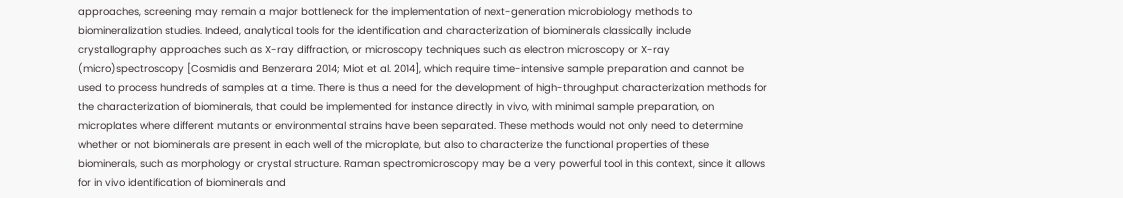approaches, screening may remain a major bottleneck for the implementation of next-generation microbiology methods to biomineralization studies. Indeed, analytical tools for the identification and characterization of biominerals classically include crystallography approaches such as X-ray diffraction, or microscopy techniques such as electron microscopy or X-ray (micro)spectroscopy [Cosmidis and Benzerara 2014; Miot et al. 2014], which require time-intensive sample preparation and cannot be used to process hundreds of samples at a time. There is thus a need for the development of high-throughput characterization methods for the characterization of biominerals, that could be implemented for instance directly in vivo, with minimal sample preparation, on microplates where different mutants or environmental strains have been separated. These methods would not only need to determine whether or not biominerals are present in each well of the microplate, but also to characterize the functional properties of these biominerals, such as morphology or crystal structure. Raman spectromicroscopy may be a very powerful tool in this context, since it allows for in vivo identification of biominerals and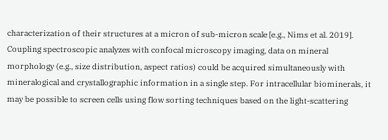characterization of their structures at a micron of sub-micron scale [e.g., Nims et al. 2019]. Coupling spectroscopic analyzes with confocal microscopy imaging, data on mineral morphology (e.g., size distribution, aspect ratios) could be acquired simultaneously with mineralogical and crystallographic information in a single step. For intracellular biominerals, it may be possible to screen cells using flow sorting techniques based on the light-scattering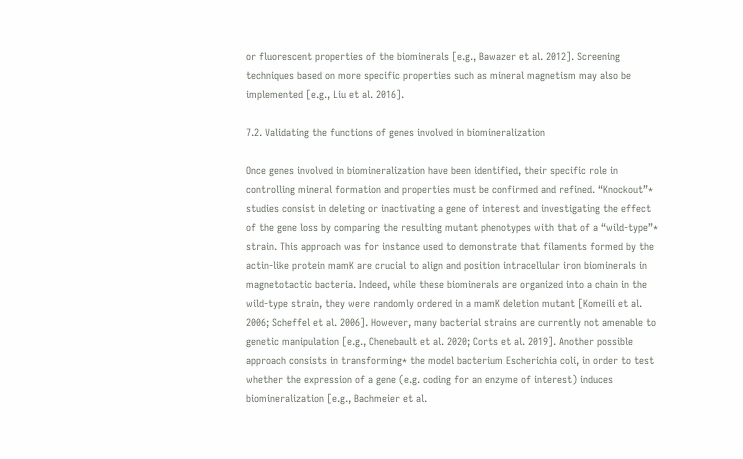or fluorescent properties of the biominerals [e.g., Bawazer et al. 2012]. Screening techniques based on more specific properties such as mineral magnetism may also be implemented [e.g., Liu et al. 2016].

7.2. Validating the functions of genes involved in biomineralization

Once genes involved in biomineralization have been identified, their specific role in controlling mineral formation and properties must be confirmed and refined. “Knockout”* studies consist in deleting or inactivating a gene of interest and investigating the effect of the gene loss by comparing the resulting mutant phenotypes with that of a “wild-type”* strain. This approach was for instance used to demonstrate that filaments formed by the actin-like protein mamK are crucial to align and position intracellular iron biominerals in magnetotactic bacteria. Indeed, while these biominerals are organized into a chain in the wild-type strain, they were randomly ordered in a mamK deletion mutant [Komeili et al. 2006; Scheffel et al. 2006]. However, many bacterial strains are currently not amenable to genetic manipulation [e.g., Chenebault et al. 2020; Corts et al. 2019]. Another possible approach consists in transforming* the model bacterium Escherichia coli, in order to test whether the expression of a gene (e.g. coding for an enzyme of interest) induces biomineralization [e.g., Bachmeier et al.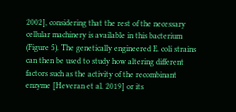2002], considering that the rest of the necessary cellular machinery is available in this bacterium (Figure 5). The genetically engineered E. coli strains can then be used to study how altering different factors such as the activity of the recombinant enzyme [Heveran et al. 2019] or its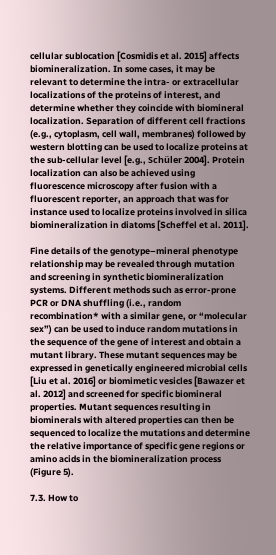cellular sublocation [Cosmidis et al. 2015] affects biomineralization. In some cases, it may be relevant to determine the intra- or extracellular localizations of the proteins of interest, and determine whether they coincide with biomineral localization. Separation of different cell fractions (e.g., cytoplasm, cell wall, membranes) followed by western blotting can be used to localize proteins at the sub-cellular level [e.g., Schüler 2004]. Protein localization can also be achieved using fluorescence microscopy after fusion with a fluorescent reporter, an approach that was for instance used to localize proteins involved in silica biomineralization in diatoms [Scheffel et al. 2011].

Fine details of the genotype–mineral phenotype relationship may be revealed through mutation and screening in synthetic biomineralization systems. Different methods such as error-prone PCR or DNA shuffling (i.e., random recombination* with a similar gene, or “molecular sex”) can be used to induce random mutations in the sequence of the gene of interest and obtain a mutant library. These mutant sequences may be expressed in genetically engineered microbial cells [Liu et al. 2016] or biomimetic vesicles [Bawazer et al. 2012] and screened for specific biomineral properties. Mutant sequences resulting in biominerals with altered properties can then be sequenced to localize the mutations and determine the relative importance of specific gene regions or amino acids in the biomineralization process (Figure 5).

7.3. How to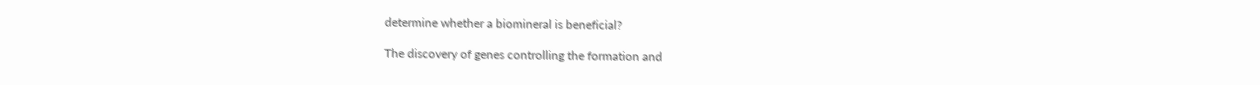determine whether a biomineral is beneficial?

The discovery of genes controlling the formation and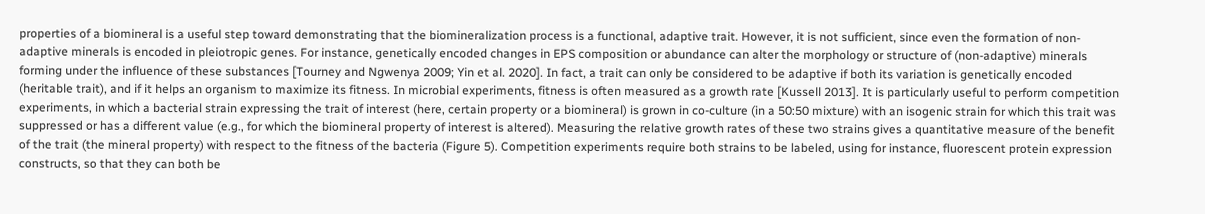properties of a biomineral is a useful step toward demonstrating that the biomineralization process is a functional, adaptive trait. However, it is not sufficient, since even the formation of non-adaptive minerals is encoded in pleiotropic genes. For instance, genetically encoded changes in EPS composition or abundance can alter the morphology or structure of (non-adaptive) minerals forming under the influence of these substances [Tourney and Ngwenya 2009; Yin et al. 2020]. In fact, a trait can only be considered to be adaptive if both its variation is genetically encoded (heritable trait), and if it helps an organism to maximize its fitness. In microbial experiments, fitness is often measured as a growth rate [Kussell 2013]. It is particularly useful to perform competition experiments, in which a bacterial strain expressing the trait of interest (here, certain property or a biomineral) is grown in co-culture (in a 50:50 mixture) with an isogenic strain for which this trait was suppressed or has a different value (e.g., for which the biomineral property of interest is altered). Measuring the relative growth rates of these two strains gives a quantitative measure of the benefit of the trait (the mineral property) with respect to the fitness of the bacteria (Figure 5). Competition experiments require both strains to be labeled, using for instance, fluorescent protein expression constructs, so that they can both be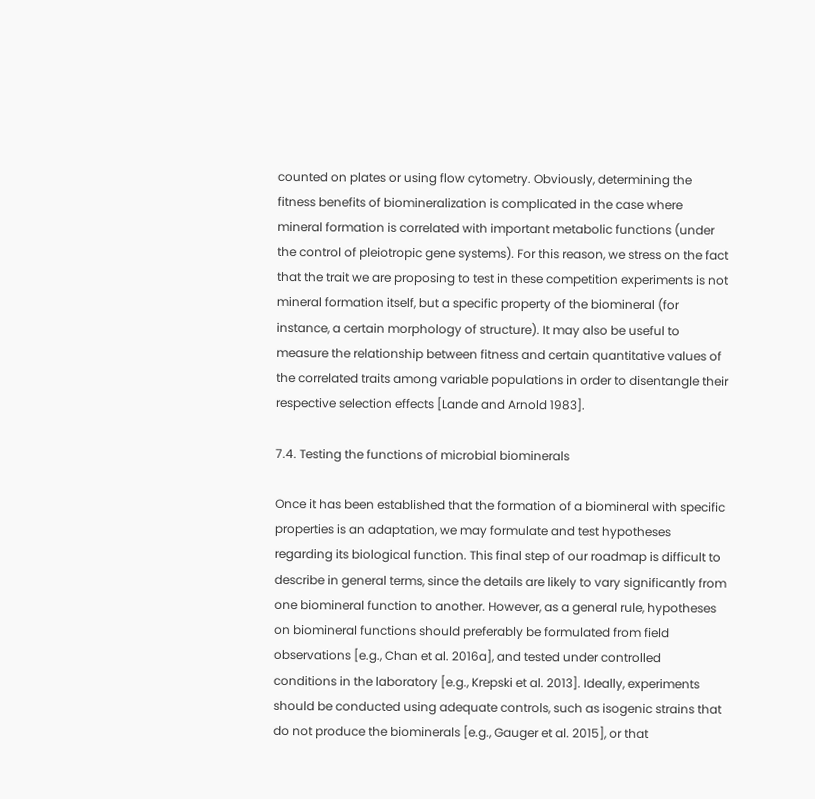counted on plates or using flow cytometry. Obviously, determining the fitness benefits of biomineralization is complicated in the case where mineral formation is correlated with important metabolic functions (under the control of pleiotropic gene systems). For this reason, we stress on the fact that the trait we are proposing to test in these competition experiments is not mineral formation itself, but a specific property of the biomineral (for instance, a certain morphology of structure). It may also be useful to measure the relationship between fitness and certain quantitative values of the correlated traits among variable populations in order to disentangle their respective selection effects [Lande and Arnold 1983].

7.4. Testing the functions of microbial biominerals

Once it has been established that the formation of a biomineral with specific properties is an adaptation, we may formulate and test hypotheses regarding its biological function. This final step of our roadmap is difficult to describe in general terms, since the details are likely to vary significantly from one biomineral function to another. However, as a general rule, hypotheses on biomineral functions should preferably be formulated from field observations [e.g., Chan et al. 2016a], and tested under controlled conditions in the laboratory [e.g., Krepski et al. 2013]. Ideally, experiments should be conducted using adequate controls, such as isogenic strains that do not produce the biominerals [e.g., Gauger et al. 2015], or that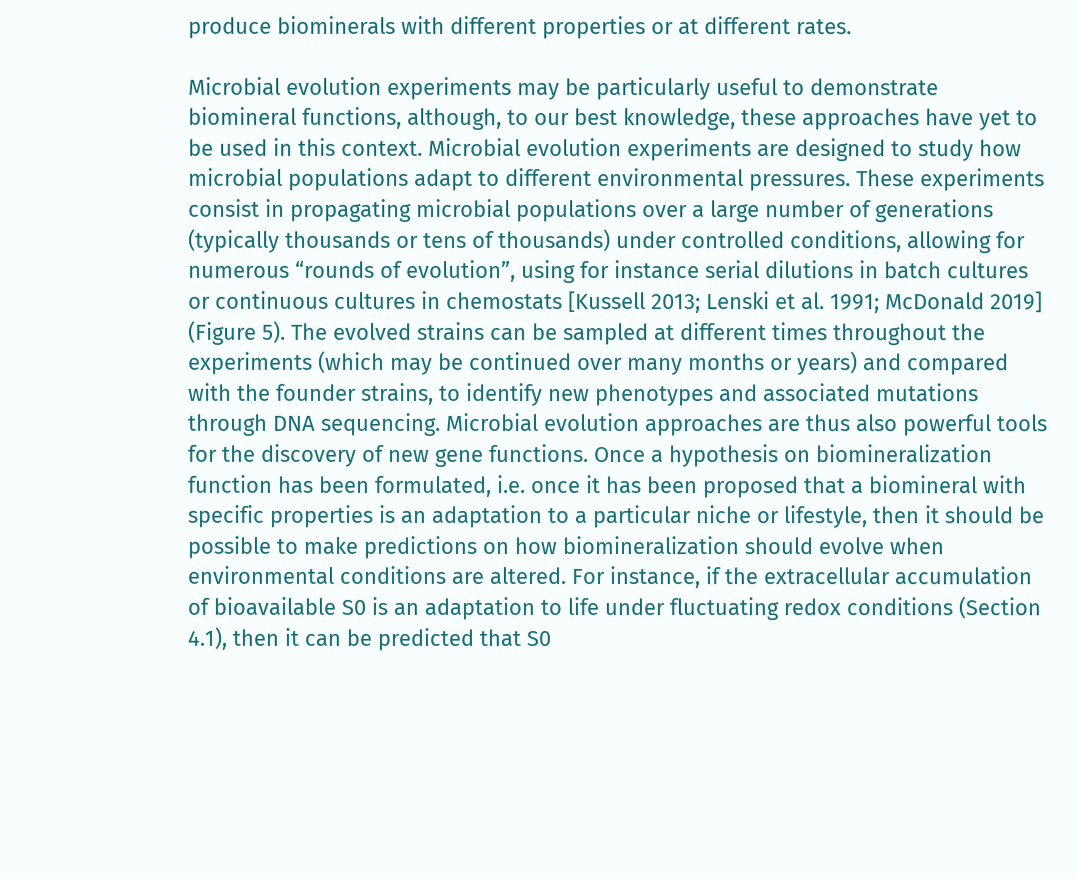produce biominerals with different properties or at different rates.

Microbial evolution experiments may be particularly useful to demonstrate biomineral functions, although, to our best knowledge, these approaches have yet to be used in this context. Microbial evolution experiments are designed to study how microbial populations adapt to different environmental pressures. These experiments consist in propagating microbial populations over a large number of generations (typically thousands or tens of thousands) under controlled conditions, allowing for numerous “rounds of evolution”, using for instance serial dilutions in batch cultures or continuous cultures in chemostats [Kussell 2013; Lenski et al. 1991; McDonald 2019] (Figure 5). The evolved strains can be sampled at different times throughout the experiments (which may be continued over many months or years) and compared with the founder strains, to identify new phenotypes and associated mutations through DNA sequencing. Microbial evolution approaches are thus also powerful tools for the discovery of new gene functions. Once a hypothesis on biomineralization function has been formulated, i.e. once it has been proposed that a biomineral with specific properties is an adaptation to a particular niche or lifestyle, then it should be possible to make predictions on how biomineralization should evolve when environmental conditions are altered. For instance, if the extracellular accumulation of bioavailable S0 is an adaptation to life under fluctuating redox conditions (Section 4.1), then it can be predicted that S0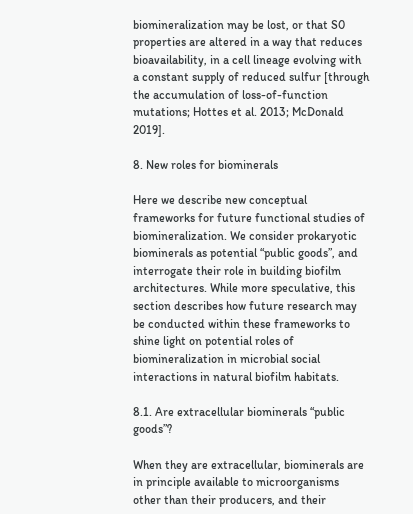biomineralization may be lost, or that S0 properties are altered in a way that reduces bioavailability, in a cell lineage evolving with a constant supply of reduced sulfur [through the accumulation of loss-of-function mutations; Hottes et al. 2013; McDonald 2019].

8. New roles for biominerals

Here we describe new conceptual frameworks for future functional studies of biomineralization. We consider prokaryotic biominerals as potential “public goods”, and interrogate their role in building biofilm architectures. While more speculative, this section describes how future research may be conducted within these frameworks to shine light on potential roles of biomineralization in microbial social interactions in natural biofilm habitats.

8.1. Are extracellular biominerals “public goods”?

When they are extracellular, biominerals are in principle available to microorganisms other than their producers, and their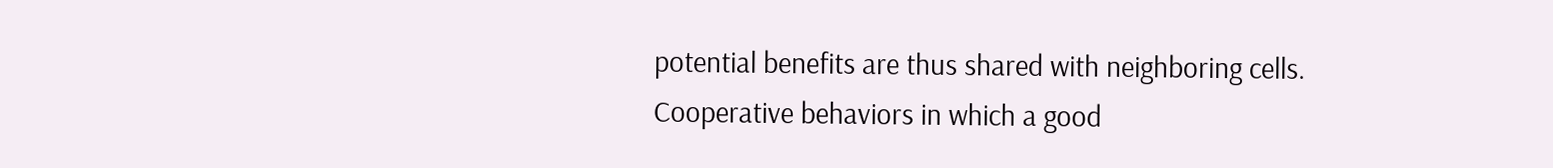potential benefits are thus shared with neighboring cells. Cooperative behaviors in which a good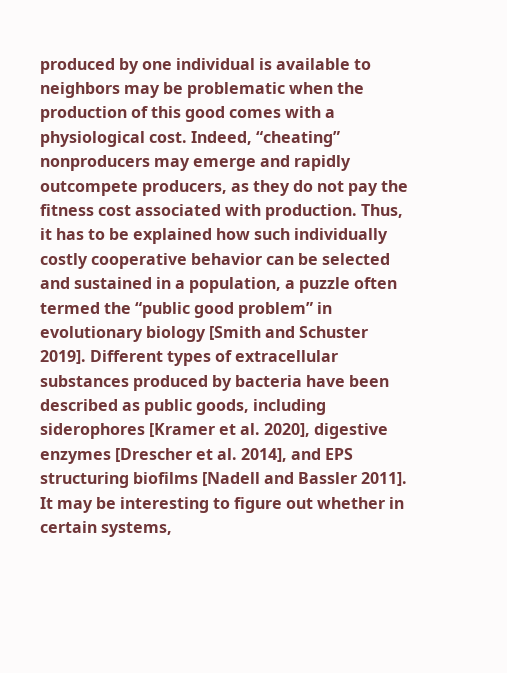produced by one individual is available to neighbors may be problematic when the production of this good comes with a physiological cost. Indeed, “cheating” nonproducers may emerge and rapidly outcompete producers, as they do not pay the fitness cost associated with production. Thus, it has to be explained how such individually costly cooperative behavior can be selected and sustained in a population, a puzzle often termed the “public good problem” in evolutionary biology [Smith and Schuster 2019]. Different types of extracellular substances produced by bacteria have been described as public goods, including siderophores [Kramer et al. 2020], digestive enzymes [Drescher et al. 2014], and EPS structuring biofilms [Nadell and Bassler 2011]. It may be interesting to figure out whether in certain systems,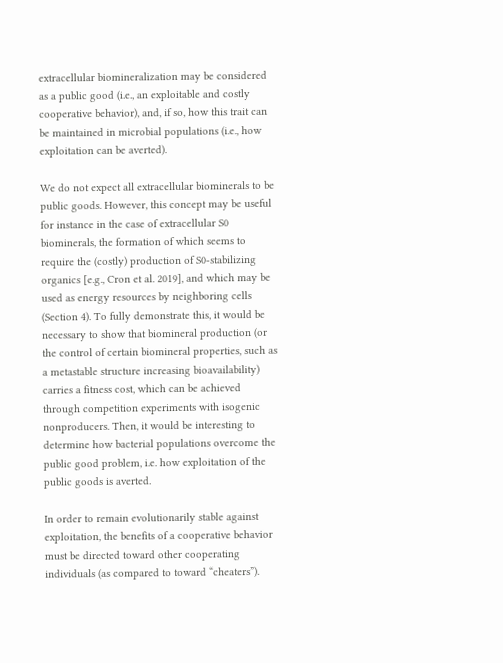extracellular biomineralization may be considered as a public good (i.e., an exploitable and costly cooperative behavior), and, if so, how this trait can be maintained in microbial populations (i.e., how exploitation can be averted).

We do not expect all extracellular biominerals to be public goods. However, this concept may be useful for instance in the case of extracellular S0 biominerals, the formation of which seems to require the (costly) production of S0-stabilizing organics [e.g., Cron et al. 2019], and which may be used as energy resources by neighboring cells (Section 4). To fully demonstrate this, it would be necessary to show that biomineral production (or the control of certain biomineral properties, such as a metastable structure increasing bioavailability) carries a fitness cost, which can be achieved through competition experiments with isogenic nonproducers. Then, it would be interesting to determine how bacterial populations overcome the public good problem, i.e. how exploitation of the public goods is averted.

In order to remain evolutionarily stable against exploitation, the benefits of a cooperative behavior must be directed toward other cooperating individuals (as compared to toward “cheaters”).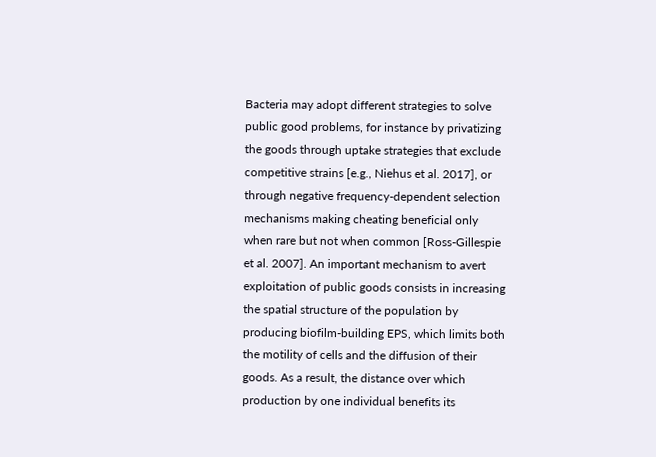Bacteria may adopt different strategies to solve public good problems, for instance by privatizing the goods through uptake strategies that exclude competitive strains [e.g., Niehus et al. 2017], or through negative frequency-dependent selection mechanisms making cheating beneficial only when rare but not when common [Ross-Gillespie et al. 2007]. An important mechanism to avert exploitation of public goods consists in increasing the spatial structure of the population by producing biofilm-building EPS, which limits both the motility of cells and the diffusion of their goods. As a result, the distance over which production by one individual benefits its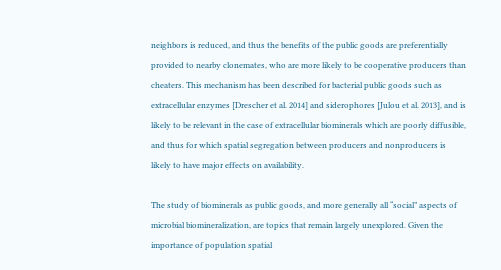neighbors is reduced, and thus the benefits of the public goods are preferentially provided to nearby clonemates, who are more likely to be cooperative producers than cheaters. This mechanism has been described for bacterial public goods such as extracellular enzymes [Drescher et al. 2014] and siderophores [Julou et al. 2013], and is likely to be relevant in the case of extracellular biominerals which are poorly diffusible, and thus for which spatial segregation between producers and nonproducers is likely to have major effects on availability.

The study of biominerals as public goods, and more generally all “social” aspects of microbial biomineralization, are topics that remain largely unexplored. Given the importance of population spatial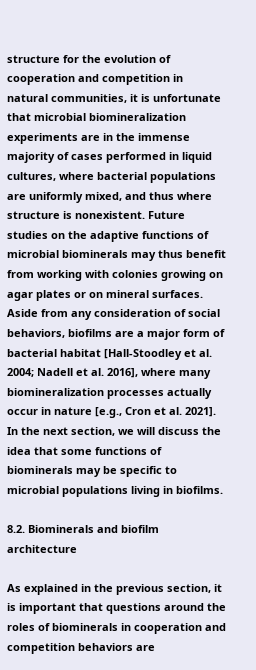structure for the evolution of cooperation and competition in natural communities, it is unfortunate that microbial biomineralization experiments are in the immense majority of cases performed in liquid cultures, where bacterial populations are uniformly mixed, and thus where structure is nonexistent. Future studies on the adaptive functions of microbial biominerals may thus benefit from working with colonies growing on agar plates or on mineral surfaces. Aside from any consideration of social behaviors, biofilms are a major form of bacterial habitat [Hall-Stoodley et al. 2004; Nadell et al. 2016], where many biomineralization processes actually occur in nature [e.g., Cron et al. 2021]. In the next section, we will discuss the idea that some functions of biominerals may be specific to microbial populations living in biofilms.

8.2. Biominerals and biofilm architecture

As explained in the previous section, it is important that questions around the roles of biominerals in cooperation and competition behaviors are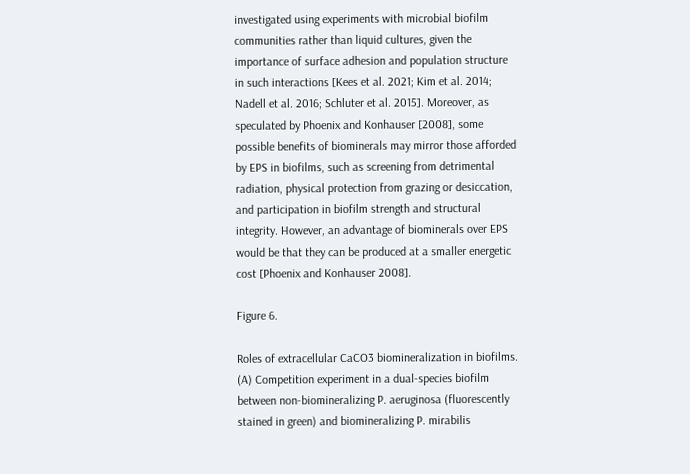investigated using experiments with microbial biofilm communities rather than liquid cultures, given the importance of surface adhesion and population structure in such interactions [Kees et al. 2021; Kim et al. 2014; Nadell et al. 2016; Schluter et al. 2015]. Moreover, as speculated by Phoenix and Konhauser [2008], some possible benefits of biominerals may mirror those afforded by EPS in biofilms, such as screening from detrimental radiation, physical protection from grazing or desiccation, and participation in biofilm strength and structural integrity. However, an advantage of biominerals over EPS would be that they can be produced at a smaller energetic cost [Phoenix and Konhauser 2008].

Figure 6.

Roles of extracellular CaCO3 biomineralization in biofilms. (A) Competition experiment in a dual-species biofilm between non-biomineralizing P. aeruginosa (fluorescently stained in green) and biomineralizing P. mirabilis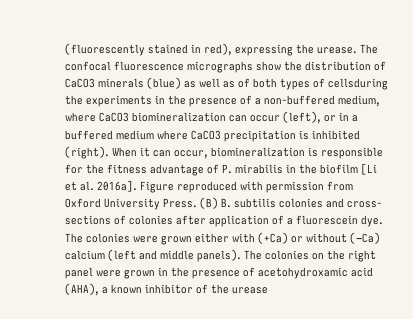(fluorescently stained in red), expressing the urease. The confocal fluorescence micrographs show the distribution of CaCO3 minerals (blue) as well as of both types of cellsduring the experiments in the presence of a non-buffered medium, where CaCO3 biomineralization can occur (left), or in a buffered medium where CaCO3 precipitation is inhibited (right). When it can occur, biomineralization is responsible for the fitness advantage of P. mirabilis in the biofilm [Li et al. 2016a]. Figure reproduced with permission from Oxford University Press. (B) B. subtilis colonies and cross-sections of colonies after application of a fluorescein dye. The colonies were grown either with (+Ca) or without (−Ca) calcium (left and middle panels). The colonies on the right panel were grown in the presence of acetohydroxamic acid (AHA), a known inhibitor of the urease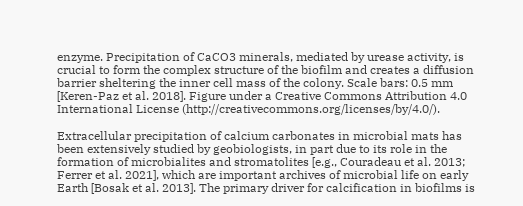enzyme. Precipitation of CaCO3 minerals, mediated by urease activity, is crucial to form the complex structure of the biofilm and creates a diffusion barrier sheltering the inner cell mass of the colony. Scale bars: 0.5 mm [Keren-Paz et al. 2018]. Figure under a Creative Commons Attribution 4.0 International License (http://creativecommons.org/licenses/by/4.0/).

Extracellular precipitation of calcium carbonates in microbial mats has been extensively studied by geobiologists, in part due to its role in the formation of microbialites and stromatolites [e.g., Couradeau et al. 2013; Ferrer et al. 2021], which are important archives of microbial life on early Earth [Bosak et al. 2013]. The primary driver for calcification in biofilms is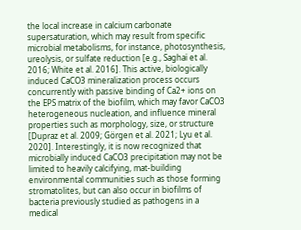the local increase in calcium carbonate supersaturation, which may result from specific microbial metabolisms, for instance, photosynthesis, ureolysis, or sulfate reduction [e.g., Saghaï et al. 2016; White et al. 2016]. This active, biologically induced CaCO3 mineralization process occurs concurrently with passive binding of Ca2+ ions on the EPS matrix of the biofilm, which may favor CaCO3 heterogeneous nucleation, and influence mineral properties such as morphology, size, or structure [Dupraz et al. 2009; Görgen et al. 2021; Lyu et al. 2020]. Interestingly, it is now recognized that microbially induced CaCO3 precipitation may not be limited to heavily calcifying, mat-building environmental communities such as those forming stromatolites, but can also occur in biofilms of bacteria previously studied as pathogens in a medical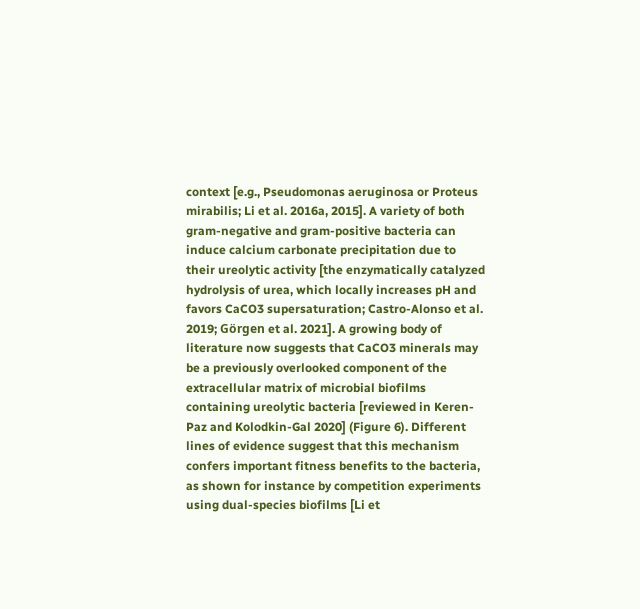context [e.g., Pseudomonas aeruginosa or Proteus mirabilis; Li et al. 2016a, 2015]. A variety of both gram-negative and gram-positive bacteria can induce calcium carbonate precipitation due to their ureolytic activity [the enzymatically catalyzed hydrolysis of urea, which locally increases pH and favors CaCO3 supersaturation; Castro-Alonso et al. 2019; Görgen et al. 2021]. A growing body of literature now suggests that CaCO3 minerals may be a previously overlooked component of the extracellular matrix of microbial biofilms containing ureolytic bacteria [reviewed in Keren-Paz and Kolodkin-Gal 2020] (Figure 6). Different lines of evidence suggest that this mechanism confers important fitness benefits to the bacteria, as shown for instance by competition experiments using dual-species biofilms [Li et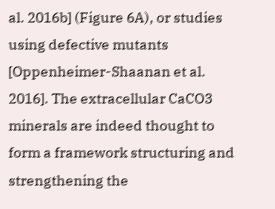al. 2016b] (Figure 6A), or studies using defective mutants [Oppenheimer-Shaanan et al. 2016]. The extracellular CaCO3 minerals are indeed thought to form a framework structuring and strengthening the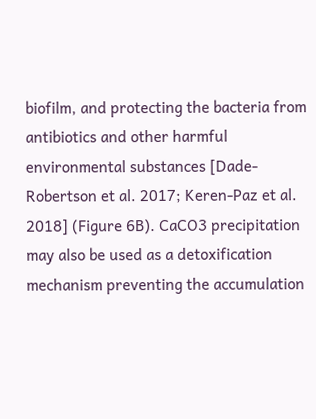biofilm, and protecting the bacteria from antibiotics and other harmful environmental substances [Dade-Robertson et al. 2017; Keren-Paz et al. 2018] (Figure 6B). CaCO3 precipitation may also be used as a detoxification mechanism preventing the accumulation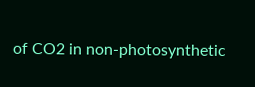of CO2 in non-photosynthetic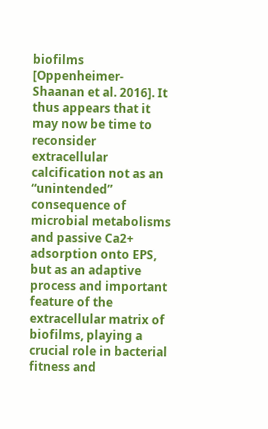biofilms [Oppenheimer-Shaanan et al. 2016]. It thus appears that it may now be time to reconsider extracellular calcification not as an “unintended” consequence of microbial metabolisms and passive Ca2+ adsorption onto EPS, but as an adaptive process and important feature of the extracellular matrix of biofilms, playing a crucial role in bacterial fitness and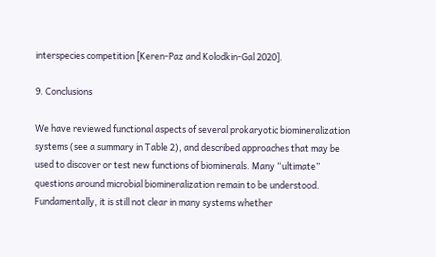interspecies competition [Keren-Paz and Kolodkin-Gal 2020].

9. Conclusions

We have reviewed functional aspects of several prokaryotic biomineralization systems (see a summary in Table 2), and described approaches that may be used to discover or test new functions of biominerals. Many “ultimate” questions around microbial biomineralization remain to be understood. Fundamentally, it is still not clear in many systems whether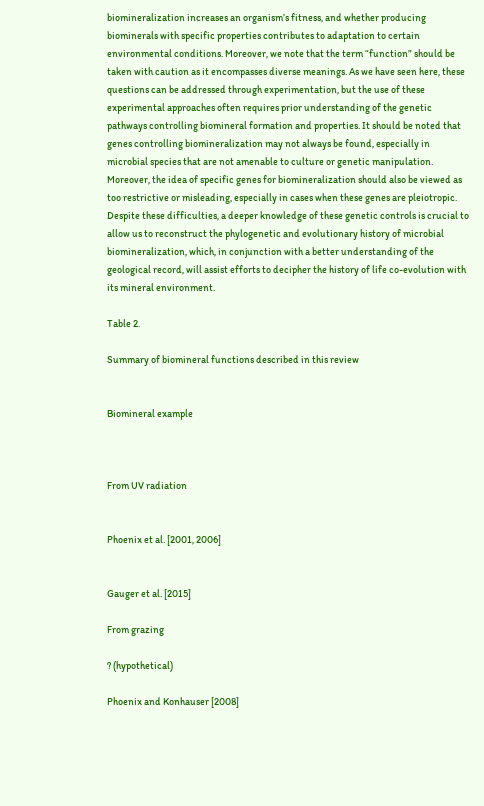biomineralization increases an organism’s fitness, and whether producing biominerals with specific properties contributes to adaptation to certain environmental conditions. Moreover, we note that the term “function” should be taken with caution as it encompasses diverse meanings. As we have seen here, these questions can be addressed through experimentation, but the use of these experimental approaches often requires prior understanding of the genetic pathways controlling biomineral formation and properties. It should be noted that genes controlling biomineralization may not always be found, especially in microbial species that are not amenable to culture or genetic manipulation. Moreover, the idea of specific genes for biomineralization should also be viewed as too restrictive or misleading, especially in cases when these genes are pleiotropic. Despite these difficulties, a deeper knowledge of these genetic controls is crucial to allow us to reconstruct the phylogenetic and evolutionary history of microbial biomineralization, which, in conjunction with a better understanding of the geological record, will assist efforts to decipher the history of life co-evolution with its mineral environment.

Table 2.

Summary of biomineral functions described in this review


Biomineral example



From UV radiation


Phoenix et al. [2001, 2006]


Gauger et al. [2015]

From grazing

? (hypothetical)

Phoenix and Konhauser [2008]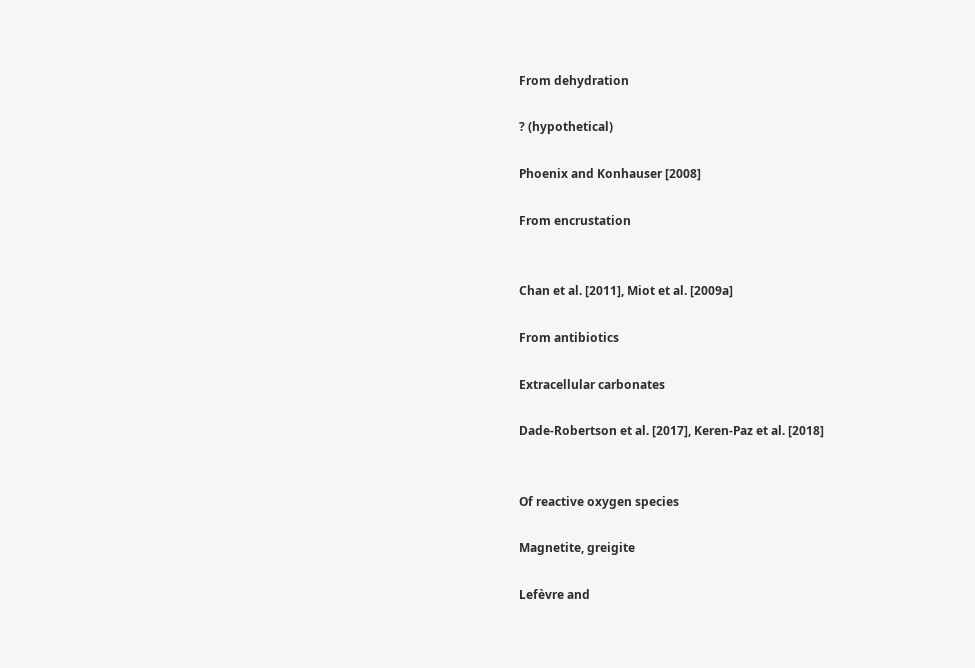From dehydration

? (hypothetical)

Phoenix and Konhauser [2008]

From encrustation


Chan et al. [2011], Miot et al. [2009a]

From antibiotics

Extracellular carbonates

Dade-Robertson et al. [2017], Keren-Paz et al. [2018]


Of reactive oxygen species

Magnetite, greigite

Lefèvre and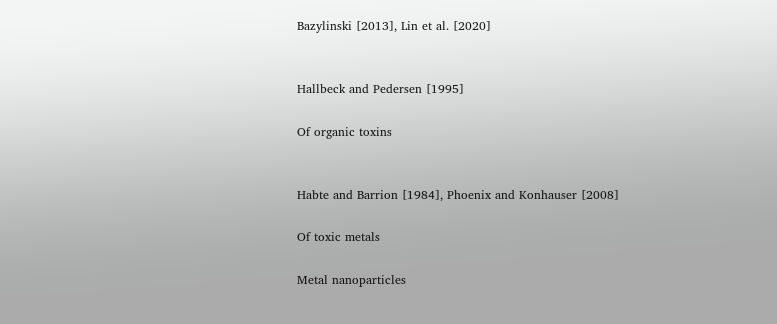Bazylinski [2013], Lin et al. [2020]


Hallbeck and Pedersen [1995]

Of organic toxins


Habte and Barrion [1984], Phoenix and Konhauser [2008]

Of toxic metals

Metal nanoparticles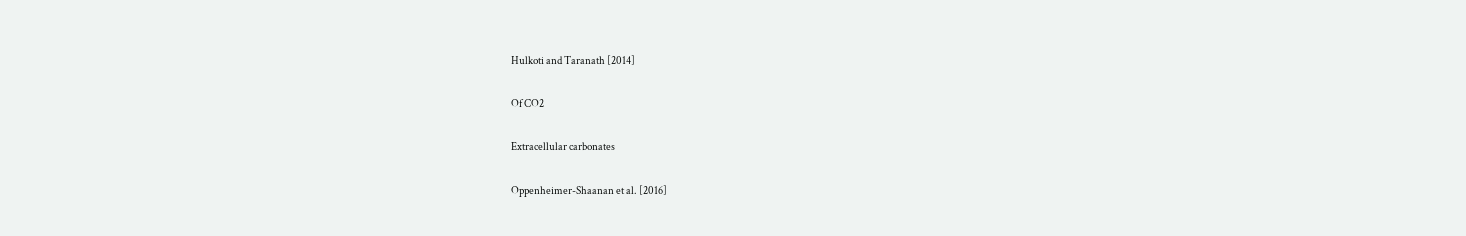Hulkoti and Taranath [2014]

Of CO2

Extracellular carbonates

Oppenheimer-Shaanan et al. [2016]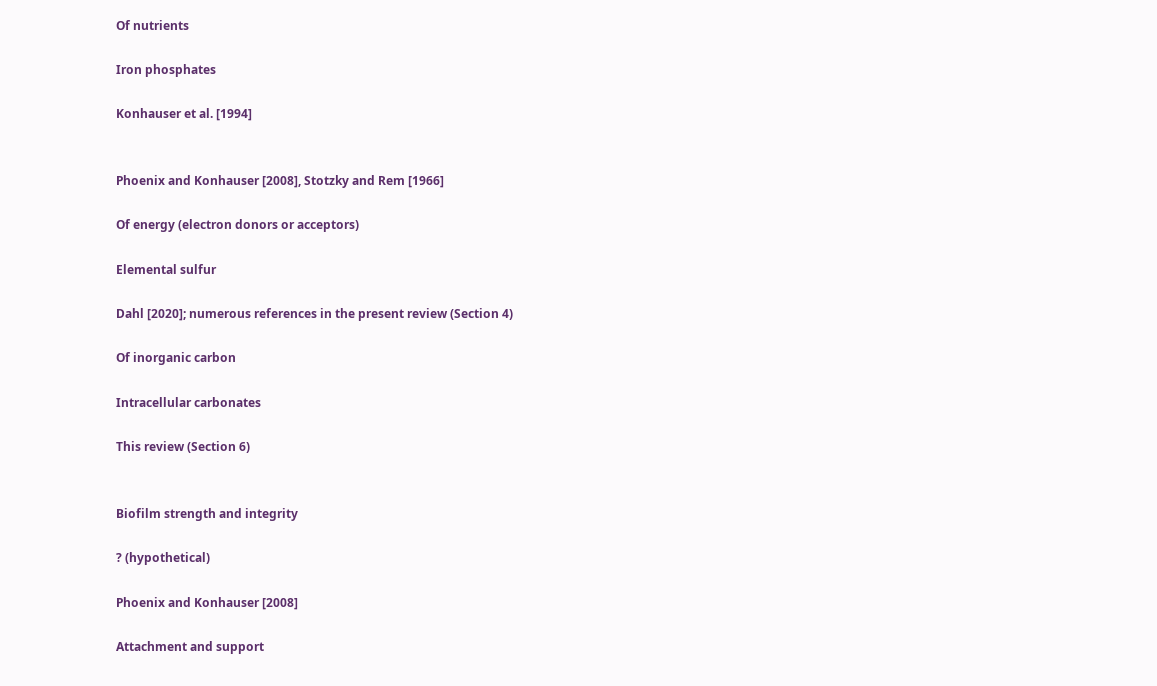Of nutrients

Iron phosphates

Konhauser et al. [1994]


Phoenix and Konhauser [2008], Stotzky and Rem [1966]

Of energy (electron donors or acceptors)

Elemental sulfur

Dahl [2020]; numerous references in the present review (Section 4)

Of inorganic carbon

Intracellular carbonates

This review (Section 6)


Biofilm strength and integrity

? (hypothetical)

Phoenix and Konhauser [2008]

Attachment and support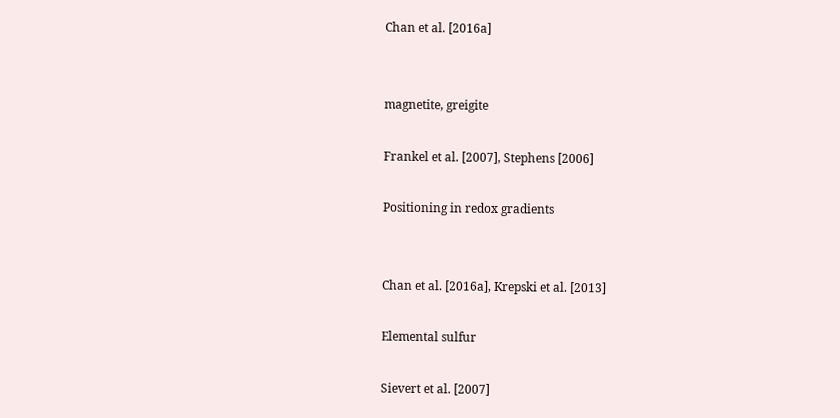Chan et al. [2016a]


magnetite, greigite

Frankel et al. [2007], Stephens [2006]

Positioning in redox gradients


Chan et al. [2016a], Krepski et al. [2013]

Elemental sulfur

Sievert et al. [2007]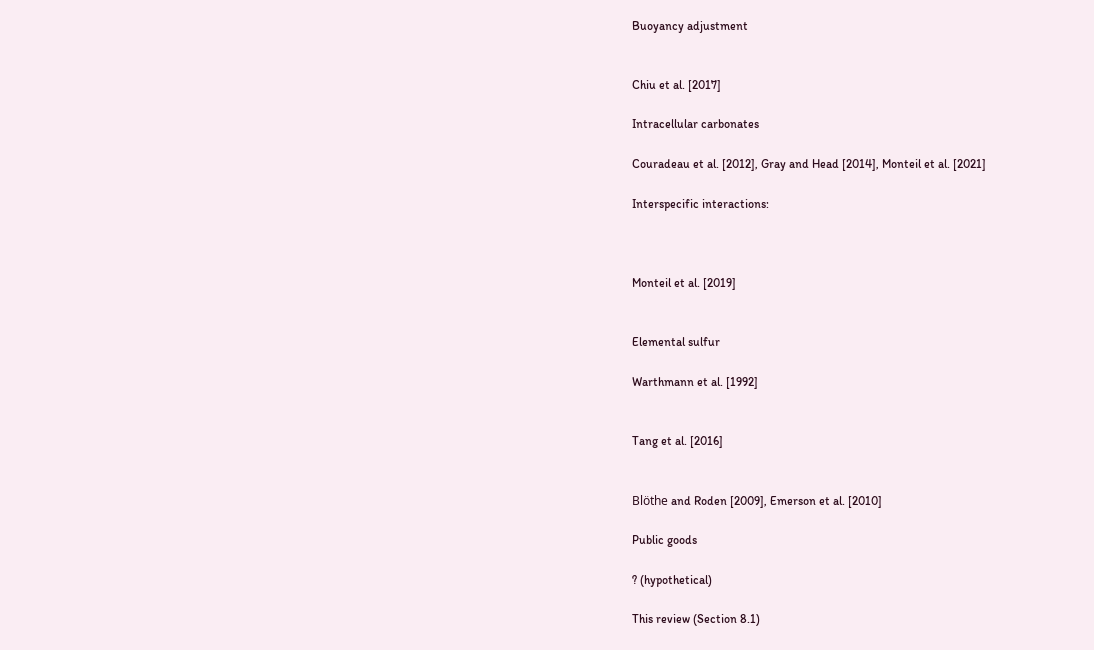Buoyancy adjustment


Chiu et al. [2017]

Intracellular carbonates

Couradeau et al. [2012], Gray and Head [2014], Monteil et al. [2021]

Interspecific interactions:



Monteil et al. [2019]


Elemental sulfur

Warthmann et al. [1992]


Tang et al. [2016]


Blöthe and Roden [2009], Emerson et al. [2010]

Public goods

? (hypothetical)

This review (Section 8.1)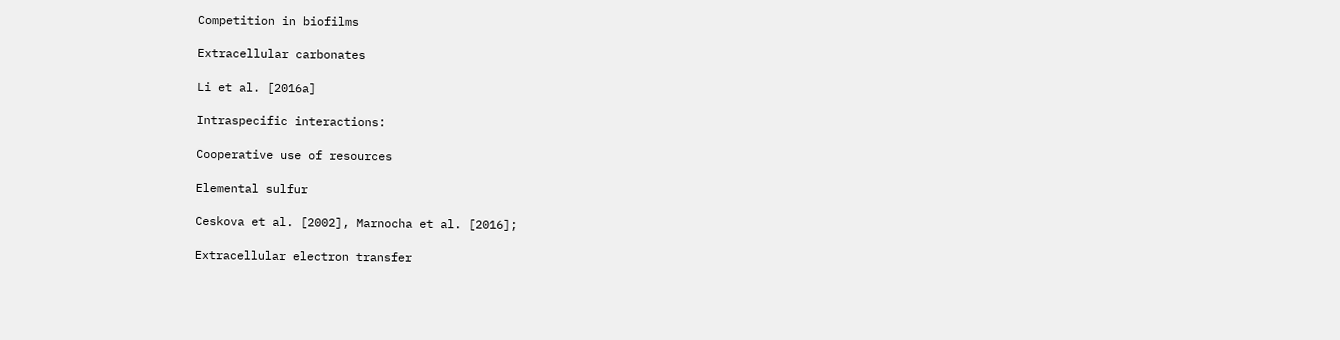Competition in biofilms

Extracellular carbonates

Li et al. [2016a]

Intraspecific interactions:

Cooperative use of resources

Elemental sulfur

Ceskova et al. [2002], Marnocha et al. [2016];

Extracellular electron transfer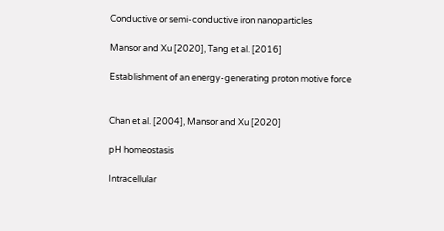Conductive or semi-conductive iron nanoparticles

Mansor and Xu [2020], Tang et al. [2016]

Establishment of an energy-generating proton motive force


Chan et al. [2004], Mansor and Xu [2020]

pH homeostasis

Intracellular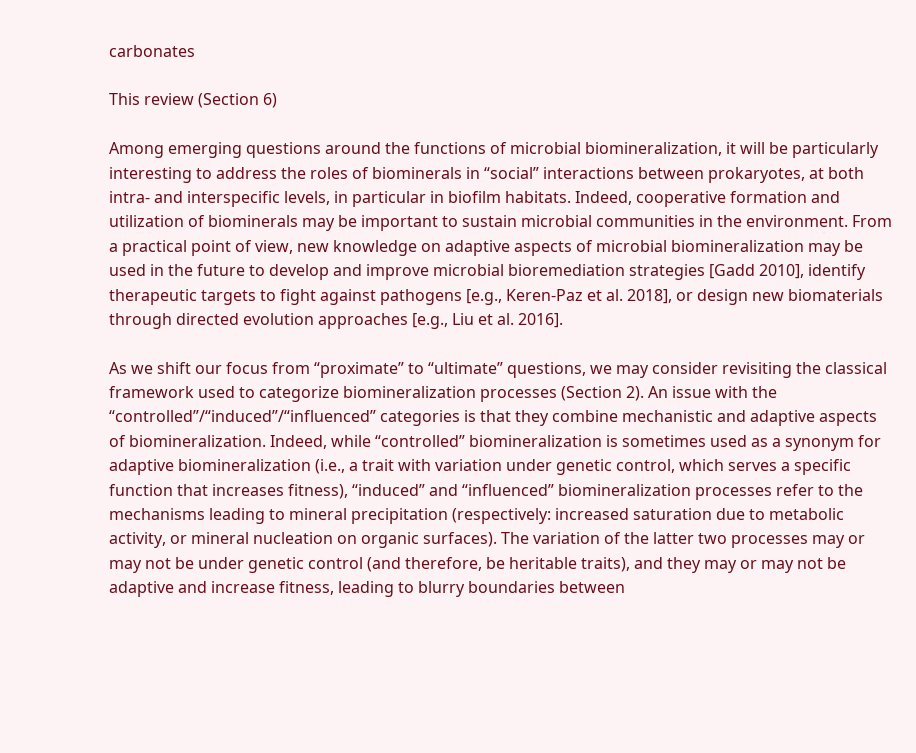carbonates

This review (Section 6)

Among emerging questions around the functions of microbial biomineralization, it will be particularly interesting to address the roles of biominerals in “social” interactions between prokaryotes, at both intra- and interspecific levels, in particular in biofilm habitats. Indeed, cooperative formation and utilization of biominerals may be important to sustain microbial communities in the environment. From a practical point of view, new knowledge on adaptive aspects of microbial biomineralization may be used in the future to develop and improve microbial bioremediation strategies [Gadd 2010], identify therapeutic targets to fight against pathogens [e.g., Keren-Paz et al. 2018], or design new biomaterials through directed evolution approaches [e.g., Liu et al. 2016].

As we shift our focus from “proximate” to “ultimate” questions, we may consider revisiting the classical framework used to categorize biomineralization processes (Section 2). An issue with the “controlled”/“induced”/“influenced” categories is that they combine mechanistic and adaptive aspects of biomineralization. Indeed, while “controlled” biomineralization is sometimes used as a synonym for adaptive biomineralization (i.e., a trait with variation under genetic control, which serves a specific function that increases fitness), “induced” and “influenced” biomineralization processes refer to the mechanisms leading to mineral precipitation (respectively: increased saturation due to metabolic activity, or mineral nucleation on organic surfaces). The variation of the latter two processes may or may not be under genetic control (and therefore, be heritable traits), and they may or may not be adaptive and increase fitness, leading to blurry boundaries between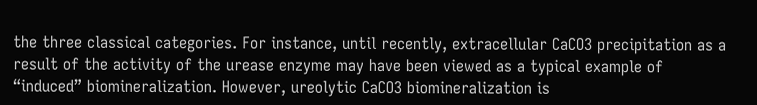the three classical categories. For instance, until recently, extracellular CaCO3 precipitation as a result of the activity of the urease enzyme may have been viewed as a typical example of “induced” biomineralization. However, ureolytic CaCO3 biomineralization is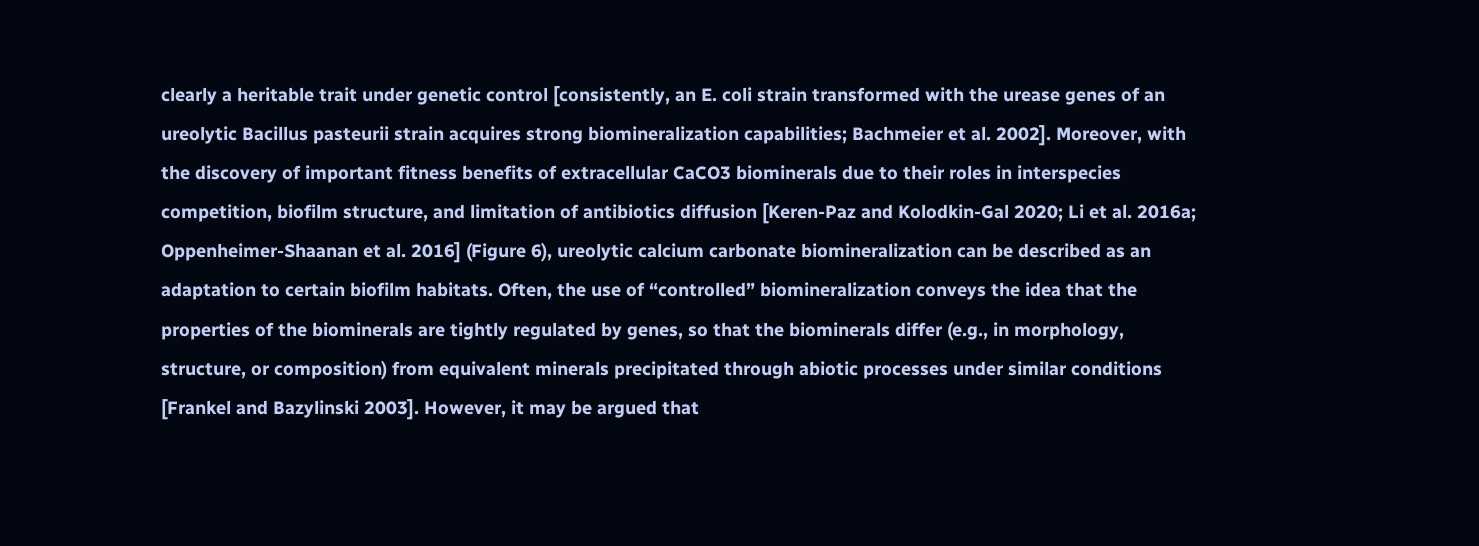clearly a heritable trait under genetic control [consistently, an E. coli strain transformed with the urease genes of an ureolytic Bacillus pasteurii strain acquires strong biomineralization capabilities; Bachmeier et al. 2002]. Moreover, with the discovery of important fitness benefits of extracellular CaCO3 biominerals due to their roles in interspecies competition, biofilm structure, and limitation of antibiotics diffusion [Keren-Paz and Kolodkin-Gal 2020; Li et al. 2016a; Oppenheimer-Shaanan et al. 2016] (Figure 6), ureolytic calcium carbonate biomineralization can be described as an adaptation to certain biofilm habitats. Often, the use of “controlled” biomineralization conveys the idea that the properties of the biominerals are tightly regulated by genes, so that the biominerals differ (e.g., in morphology, structure, or composition) from equivalent minerals precipitated through abiotic processes under similar conditions [Frankel and Bazylinski 2003]. However, it may be argued that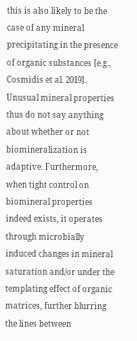this is also likely to be the case of any mineral precipitating in the presence of organic substances [e.g., Cosmidis et al. 2019]. Unusual mineral properties thus do not say anything about whether or not biomineralization is adaptive. Furthermore, when tight control on biomineral properties indeed exists, it operates through microbially induced changes in mineral saturation and/or under the templating effect of organic matrices, further blurring the lines between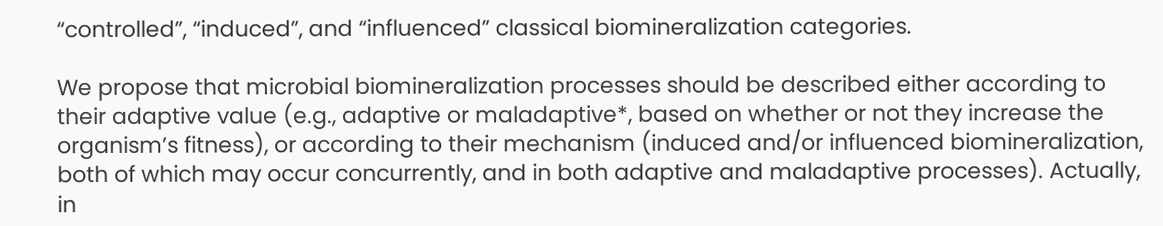“controlled”, “induced”, and “influenced” classical biomineralization categories.

We propose that microbial biomineralization processes should be described either according to their adaptive value (e.g., adaptive or maladaptive*, based on whether or not they increase the organism’s fitness), or according to their mechanism (induced and/or influenced biomineralization, both of which may occur concurrently, and in both adaptive and maladaptive processes). Actually, in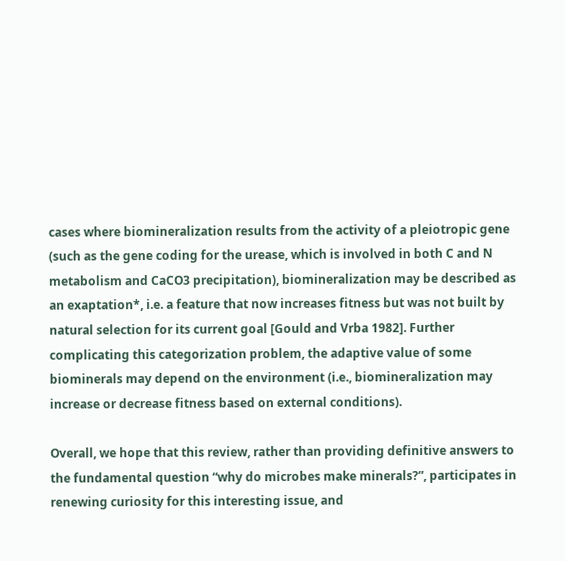cases where biomineralization results from the activity of a pleiotropic gene (such as the gene coding for the urease, which is involved in both C and N metabolism and CaCO3 precipitation), biomineralization may be described as an exaptation*, i.e. a feature that now increases fitness but was not built by natural selection for its current goal [Gould and Vrba 1982]. Further complicating this categorization problem, the adaptive value of some biominerals may depend on the environment (i.e., biomineralization may increase or decrease fitness based on external conditions).

Overall, we hope that this review, rather than providing definitive answers to the fundamental question “why do microbes make minerals?”, participates in renewing curiosity for this interesting issue, and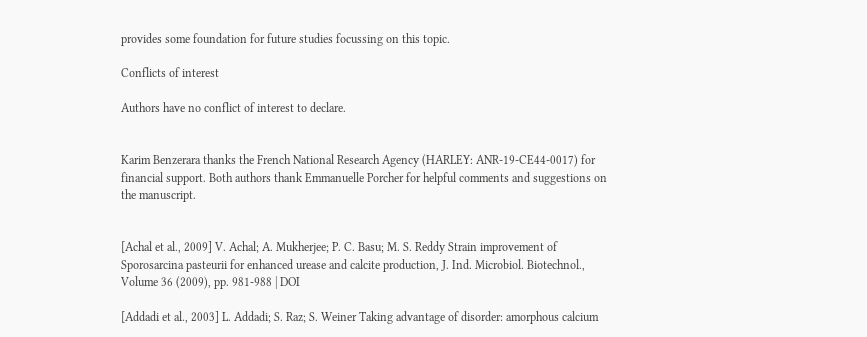provides some foundation for future studies focussing on this topic.

Conflicts of interest

Authors have no conflict of interest to declare.


Karim Benzerara thanks the French National Research Agency (HARLEY: ANR-19-CE44-0017) for financial support. Both authors thank Emmanuelle Porcher for helpful comments and suggestions on the manuscript.


[Achal et al., 2009] V. Achal; A. Mukherjee; P. C. Basu; M. S. Reddy Strain improvement of Sporosarcina pasteurii for enhanced urease and calcite production, J. Ind. Microbiol. Biotechnol., Volume 36 (2009), pp. 981-988 | DOI

[Addadi et al., 2003] L. Addadi; S. Raz; S. Weiner Taking advantage of disorder: amorphous calcium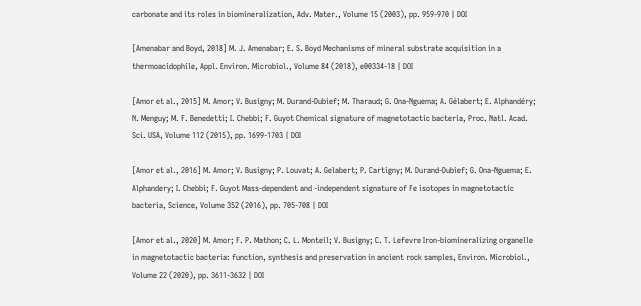carbonate and its roles in biomineralization, Adv. Mater., Volume 15 (2003), pp. 959-970 | DOI

[Amenabar and Boyd, 2018] M. J. Amenabar; E. S. Boyd Mechanisms of mineral substrate acquisition in a thermoacidophile, Appl. Environ. Microbiol., Volume 84 (2018), e00334-18 | DOI

[Amor et al., 2015] M. Amor; V. Busigny; M. Durand-Dubief; M. Tharaud; G. Ona-Nguema; A. Gélabert; E. Alphandéry; N. Menguy; M. F. Benedetti; I. Chebbi; F. Guyot Chemical signature of magnetotactic bacteria, Proc. Natl. Acad. Sci. USA, Volume 112 (2015), pp. 1699-1703 | DOI

[Amor et al., 2016] M. Amor; V. Busigny; P. Louvat; A. Gelabert; P. Cartigny; M. Durand-Dubief; G. Ona-Nguema; E. Alphandery; I. Chebbi; F. Guyot Mass-dependent and -independent signature of Fe isotopes in magnetotactic bacteria, Science, Volume 352 (2016), pp. 705-708 | DOI

[Amor et al., 2020] M. Amor; F. P. Mathon; C. L. Monteil; V. Busigny; C. T. Lefevre Iron-biomineralizing organelle in magnetotactic bacteria: function, synthesis and preservation in ancient rock samples, Environ. Microbiol., Volume 22 (2020), pp. 3611-3632 | DOI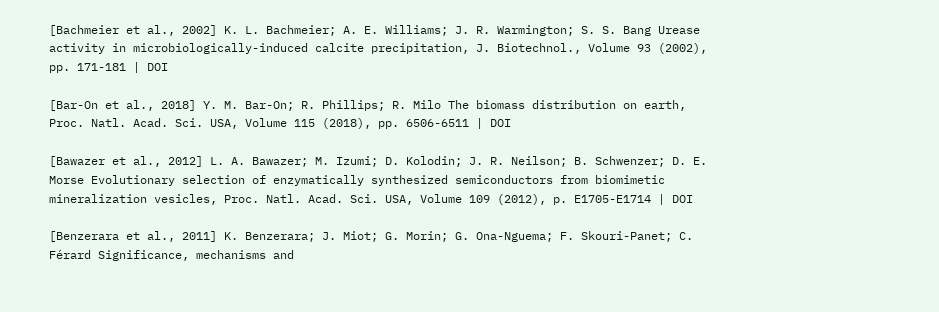[Bachmeier et al., 2002] K. L. Bachmeier; A. E. Williams; J. R. Warmington; S. S. Bang Urease activity in microbiologically-induced calcite precipitation, J. Biotechnol., Volume 93 (2002), pp. 171-181 | DOI

[Bar-On et al., 2018] Y. M. Bar-On; R. Phillips; R. Milo The biomass distribution on earth, Proc. Natl. Acad. Sci. USA, Volume 115 (2018), pp. 6506-6511 | DOI

[Bawazer et al., 2012] L. A. Bawazer; M. Izumi; D. Kolodin; J. R. Neilson; B. Schwenzer; D. E. Morse Evolutionary selection of enzymatically synthesized semiconductors from biomimetic mineralization vesicles, Proc. Natl. Acad. Sci. USA, Volume 109 (2012), p. E1705-E1714 | DOI

[Benzerara et al., 2011] K. Benzerara; J. Miot; G. Morin; G. Ona-Nguema; F. Skouri-Panet; C. Férard Significance, mechanisms and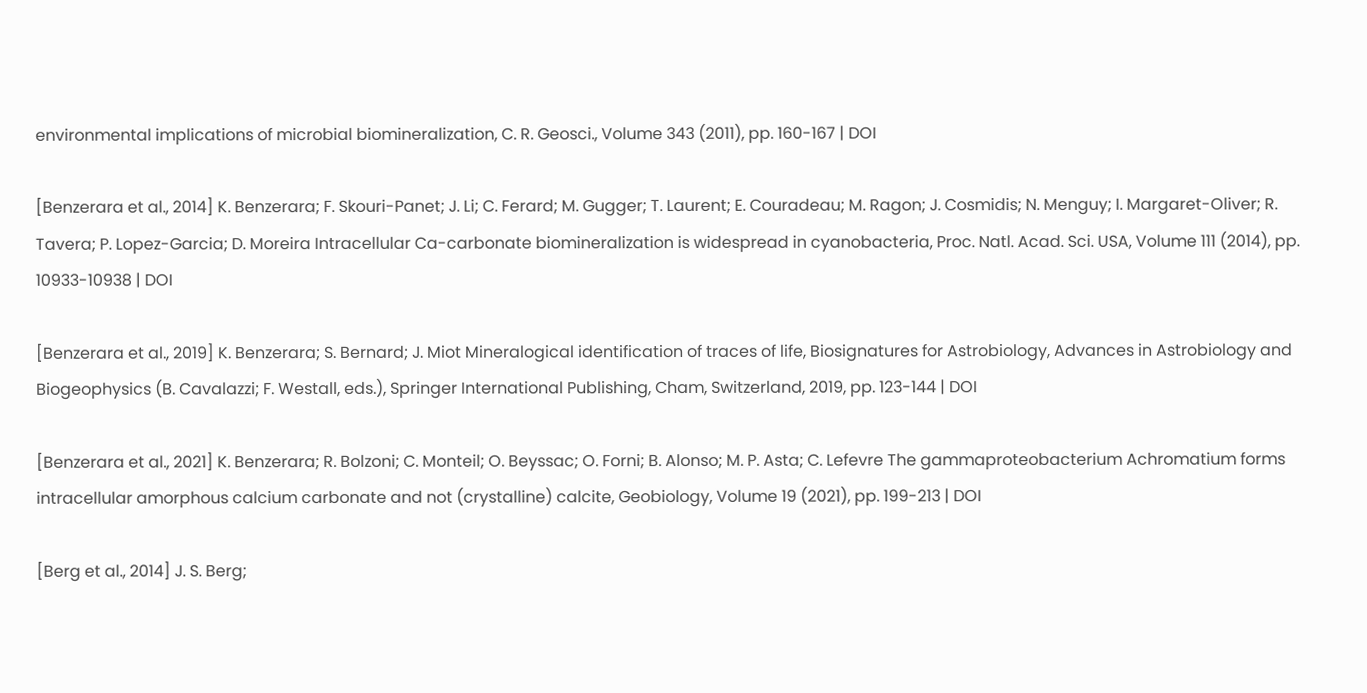environmental implications of microbial biomineralization, C. R. Geosci., Volume 343 (2011), pp. 160-167 | DOI

[Benzerara et al., 2014] K. Benzerara; F. Skouri-Panet; J. Li; C. Ferard; M. Gugger; T. Laurent; E. Couradeau; M. Ragon; J. Cosmidis; N. Menguy; I. Margaret-Oliver; R. Tavera; P. Lopez-Garcia; D. Moreira Intracellular Ca-carbonate biomineralization is widespread in cyanobacteria, Proc. Natl. Acad. Sci. USA, Volume 111 (2014), pp. 10933-10938 | DOI

[Benzerara et al., 2019] K. Benzerara; S. Bernard; J. Miot Mineralogical identification of traces of life, Biosignatures for Astrobiology, Advances in Astrobiology and Biogeophysics (B. Cavalazzi; F. Westall, eds.), Springer International Publishing, Cham, Switzerland, 2019, pp. 123-144 | DOI

[Benzerara et al., 2021] K. Benzerara; R. Bolzoni; C. Monteil; O. Beyssac; O. Forni; B. Alonso; M. P. Asta; C. Lefevre The gammaproteobacterium Achromatium forms intracellular amorphous calcium carbonate and not (crystalline) calcite, Geobiology, Volume 19 (2021), pp. 199-213 | DOI

[Berg et al., 2014] J. S. Berg;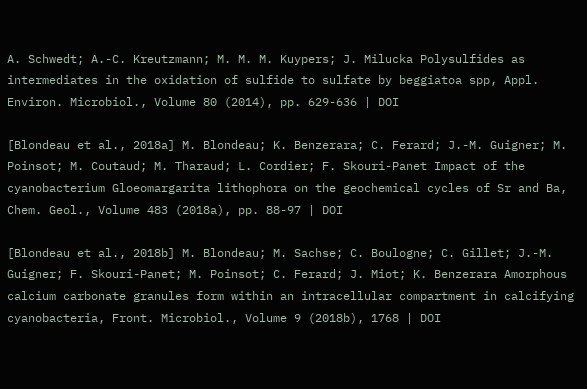A. Schwedt; A.-C. Kreutzmann; M. M. M. Kuypers; J. Milucka Polysulfides as intermediates in the oxidation of sulfide to sulfate by beggiatoa spp, Appl. Environ. Microbiol., Volume 80 (2014), pp. 629-636 | DOI

[Blondeau et al., 2018a] M. Blondeau; K. Benzerara; C. Ferard; J.-M. Guigner; M. Poinsot; M. Coutaud; M. Tharaud; L. Cordier; F. Skouri-Panet Impact of the cyanobacterium Gloeomargarita lithophora on the geochemical cycles of Sr and Ba, Chem. Geol., Volume 483 (2018a), pp. 88-97 | DOI

[Blondeau et al., 2018b] M. Blondeau; M. Sachse; C. Boulogne; C. Gillet; J.-M. Guigner; F. Skouri-Panet; M. Poinsot; C. Ferard; J. Miot; K. Benzerara Amorphous calcium carbonate granules form within an intracellular compartment in calcifying cyanobacteria, Front. Microbiol., Volume 9 (2018b), 1768 | DOI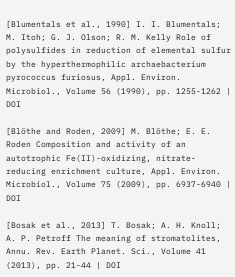[Blumentals et al., 1990] I. I. Blumentals; M. Itoh; G. J. Olson; R. M. Kelly Role of polysulfides in reduction of elemental sulfur by the hyperthermophilic archaebacterium pyrococcus furiosus, Appl. Environ. Microbiol., Volume 56 (1990), pp. 1255-1262 | DOI

[Blöthe and Roden, 2009] M. Blöthe; E. E. Roden Composition and activity of an autotrophic Fe(II)-oxidizing, nitrate-reducing enrichment culture, Appl. Environ. Microbiol., Volume 75 (2009), pp. 6937-6940 | DOI

[Bosak et al., 2013] T. Bosak; A. H. Knoll; A. P. Petroff The meaning of stromatolites, Annu. Rev. Earth Planet. Sci., Volume 41 (2013), pp. 21-44 | DOI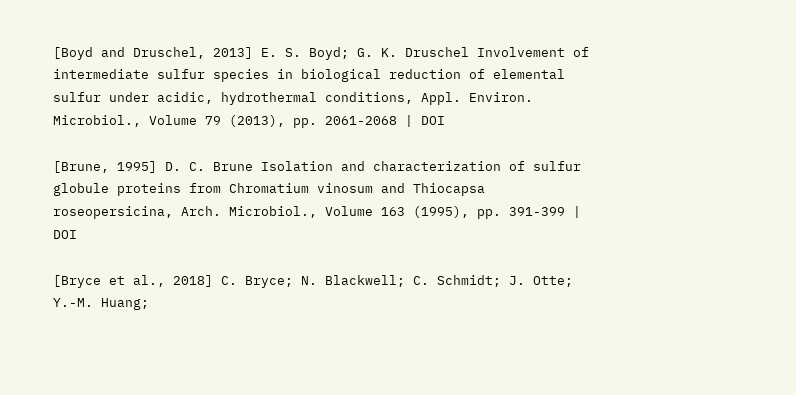[Boyd and Druschel, 2013] E. S. Boyd; G. K. Druschel Involvement of intermediate sulfur species in biological reduction of elemental sulfur under acidic, hydrothermal conditions, Appl. Environ. Microbiol., Volume 79 (2013), pp. 2061-2068 | DOI

[Brune, 1995] D. C. Brune Isolation and characterization of sulfur globule proteins from Chromatium vinosum and Thiocapsa roseopersicina, Arch. Microbiol., Volume 163 (1995), pp. 391-399 | DOI

[Bryce et al., 2018] C. Bryce; N. Blackwell; C. Schmidt; J. Otte; Y.-M. Huang;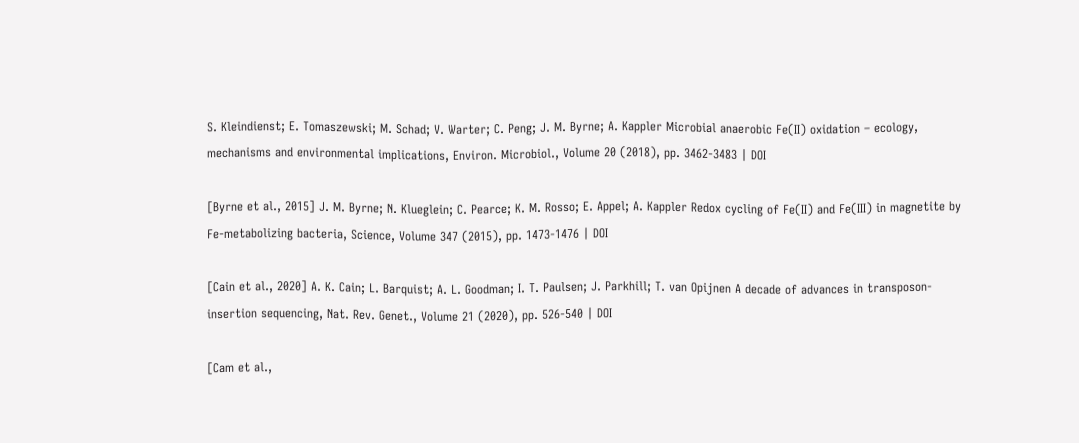S. Kleindienst; E. Tomaszewski; M. Schad; V. Warter; C. Peng; J. M. Byrne; A. Kappler Microbial anaerobic Fe(II) oxidation – ecology, mechanisms and environmental implications, Environ. Microbiol., Volume 20 (2018), pp. 3462-3483 | DOI

[Byrne et al., 2015] J. M. Byrne; N. Klueglein; C. Pearce; K. M. Rosso; E. Appel; A. Kappler Redox cycling of Fe(II) and Fe(III) in magnetite by Fe-metabolizing bacteria, Science, Volume 347 (2015), pp. 1473-1476 | DOI

[Cain et al., 2020] A. K. Cain; L. Barquist; A. L. Goodman; I. T. Paulsen; J. Parkhill; T. van Opijnen A decade of advances in transposon-insertion sequencing, Nat. Rev. Genet., Volume 21 (2020), pp. 526-540 | DOI

[Cam et al.,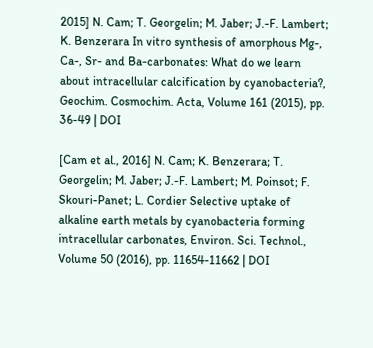2015] N. Cam; T. Georgelin; M. Jaber; J.-F. Lambert; K. Benzerara In vitro synthesis of amorphous Mg-, Ca-, Sr- and Ba-carbonates: What do we learn about intracellular calcification by cyanobacteria?, Geochim. Cosmochim. Acta, Volume 161 (2015), pp. 36-49 | DOI

[Cam et al., 2016] N. Cam; K. Benzerara; T. Georgelin; M. Jaber; J.-F. Lambert; M. Poinsot; F. Skouri-Panet; L. Cordier Selective uptake of alkaline earth metals by cyanobacteria forming intracellular carbonates, Environ. Sci. Technol., Volume 50 (2016), pp. 11654-11662 | DOI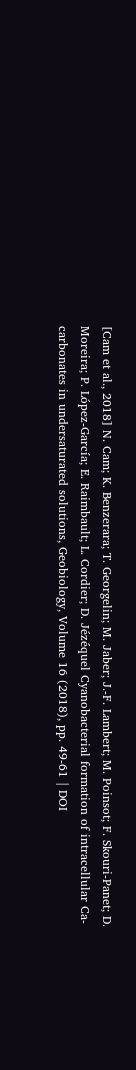[Cam et al., 2018] N. Cam; K. Benzerara; T. Georgelin; M. Jaber; J.-F. Lambert; M. Poinsot; F. Skouri-Panet; D. Moreira; P. López-García; E. Raimbault; L. Cordier; D. Jézéquel Cyanobacterial formation of intracellular Ca-carbonates in undersaturated solutions, Geobiology, Volume 16 (2018), pp. 49-61 | DOI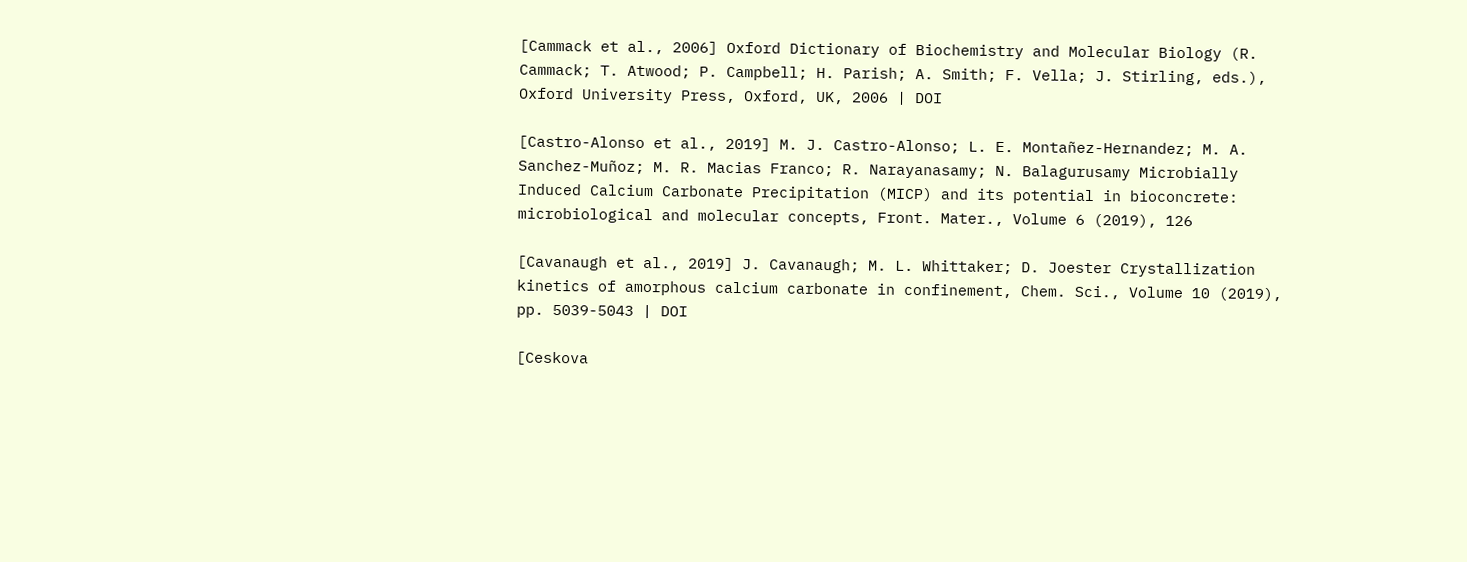[Cammack et al., 2006] Oxford Dictionary of Biochemistry and Molecular Biology (R. Cammack; T. Atwood; P. Campbell; H. Parish; A. Smith; F. Vella; J. Stirling, eds.), Oxford University Press, Oxford, UK, 2006 | DOI

[Castro-Alonso et al., 2019] M. J. Castro-Alonso; L. E. Montañez-Hernandez; M. A. Sanchez-Muñoz; M. R. Macias Franco; R. Narayanasamy; N. Balagurusamy Microbially Induced Calcium Carbonate Precipitation (MICP) and its potential in bioconcrete: microbiological and molecular concepts, Front. Mater., Volume 6 (2019), 126

[Cavanaugh et al., 2019] J. Cavanaugh; M. L. Whittaker; D. Joester Crystallization kinetics of amorphous calcium carbonate in confinement, Chem. Sci., Volume 10 (2019), pp. 5039-5043 | DOI

[Ceskova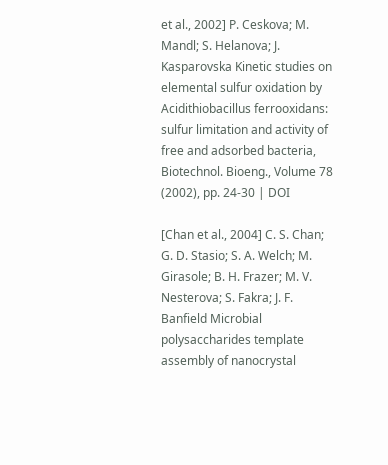et al., 2002] P. Ceskova; M. Mandl; S. Helanova; J. Kasparovska Kinetic studies on elemental sulfur oxidation by Acidithiobacillus ferrooxidans: sulfur limitation and activity of free and adsorbed bacteria, Biotechnol. Bioeng., Volume 78 (2002), pp. 24-30 | DOI

[Chan et al., 2004] C. S. Chan; G. D. Stasio; S. A. Welch; M. Girasole; B. H. Frazer; M. V. Nesterova; S. Fakra; J. F. Banfield Microbial polysaccharides template assembly of nanocrystal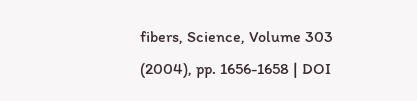fibers, Science, Volume 303 (2004), pp. 1656-1658 | DOI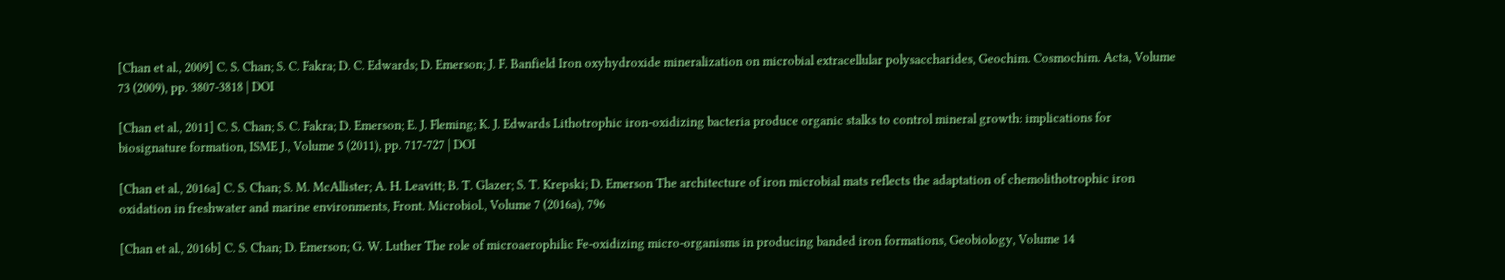[Chan et al., 2009] C. S. Chan; S. C. Fakra; D. C. Edwards; D. Emerson; J. F. Banfield Iron oxyhydroxide mineralization on microbial extracellular polysaccharides, Geochim. Cosmochim. Acta, Volume 73 (2009), pp. 3807-3818 | DOI

[Chan et al., 2011] C. S. Chan; S. C. Fakra; D. Emerson; E. J. Fleming; K. J. Edwards Lithotrophic iron-oxidizing bacteria produce organic stalks to control mineral growth: implications for biosignature formation, ISME J., Volume 5 (2011), pp. 717-727 | DOI

[Chan et al., 2016a] C. S. Chan; S. M. McAllister; A. H. Leavitt; B. T. Glazer; S. T. Krepski; D. Emerson The architecture of iron microbial mats reflects the adaptation of chemolithotrophic iron oxidation in freshwater and marine environments, Front. Microbiol., Volume 7 (2016a), 796

[Chan et al., 2016b] C. S. Chan; D. Emerson; G. W. Luther The role of microaerophilic Fe-oxidizing micro-organisms in producing banded iron formations, Geobiology, Volume 14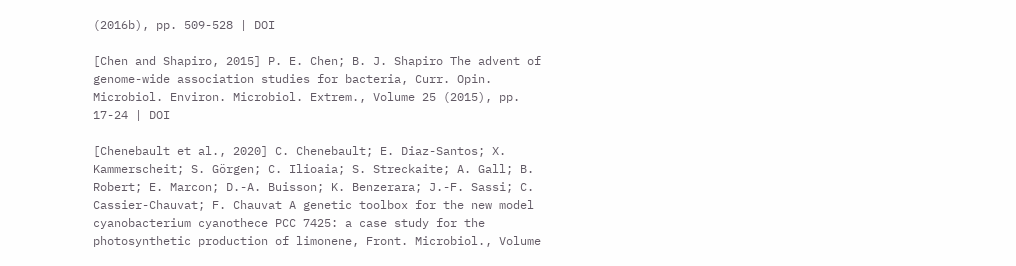(2016b), pp. 509-528 | DOI

[Chen and Shapiro, 2015] P. E. Chen; B. J. Shapiro The advent of genome-wide association studies for bacteria, Curr. Opin. Microbiol. Environ. Microbiol. Extrem., Volume 25 (2015), pp. 17-24 | DOI

[Chenebault et al., 2020] C. Chenebault; E. Diaz-Santos; X. Kammerscheit; S. Görgen; C. Ilioaia; S. Streckaite; A. Gall; B. Robert; E. Marcon; D.-A. Buisson; K. Benzerara; J.-F. Sassi; C. Cassier-Chauvat; F. Chauvat A genetic toolbox for the new model cyanobacterium cyanothece PCC 7425: a case study for the photosynthetic production of limonene, Front. Microbiol., Volume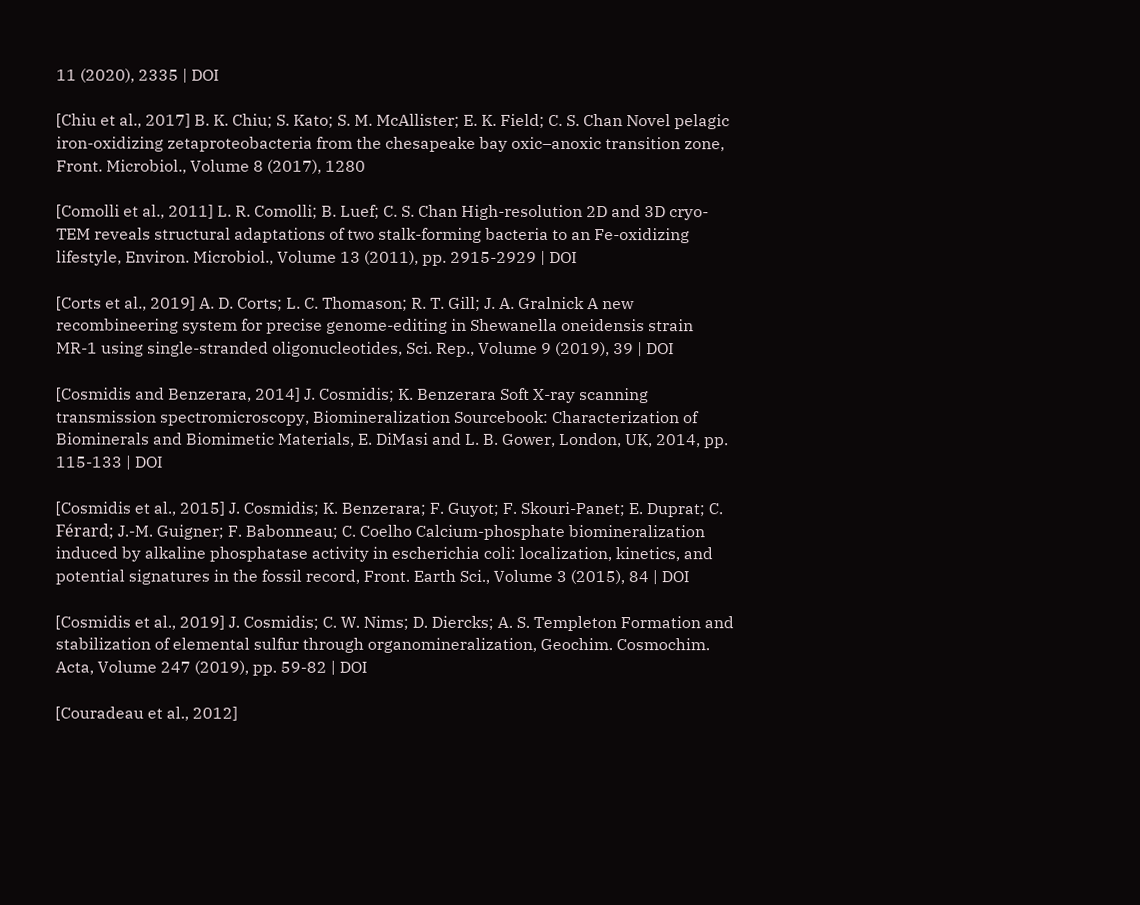11 (2020), 2335 | DOI

[Chiu et al., 2017] B. K. Chiu; S. Kato; S. M. McAllister; E. K. Field; C. S. Chan Novel pelagic iron-oxidizing zetaproteobacteria from the chesapeake bay oxic–anoxic transition zone, Front. Microbiol., Volume 8 (2017), 1280

[Comolli et al., 2011] L. R. Comolli; B. Luef; C. S. Chan High-resolution 2D and 3D cryo-TEM reveals structural adaptations of two stalk-forming bacteria to an Fe-oxidizing lifestyle, Environ. Microbiol., Volume 13 (2011), pp. 2915-2929 | DOI

[Corts et al., 2019] A. D. Corts; L. C. Thomason; R. T. Gill; J. A. Gralnick A new recombineering system for precise genome-editing in Shewanella oneidensis strain MR-1 using single-stranded oligonucleotides, Sci. Rep., Volume 9 (2019), 39 | DOI

[Cosmidis and Benzerara, 2014] J. Cosmidis; K. Benzerara Soft X-ray scanning transmission spectromicroscopy, Biomineralization Sourcebook: Characterization of Biominerals and Biomimetic Materials, E. DiMasi and L. B. Gower, London, UK, 2014, pp. 115-133 | DOI

[Cosmidis et al., 2015] J. Cosmidis; K. Benzerara; F. Guyot; F. Skouri-Panet; E. Duprat; C. Férard; J.-M. Guigner; F. Babonneau; C. Coelho Calcium-phosphate biomineralization induced by alkaline phosphatase activity in escherichia coli: localization, kinetics, and potential signatures in the fossil record, Front. Earth Sci., Volume 3 (2015), 84 | DOI

[Cosmidis et al., 2019] J. Cosmidis; C. W. Nims; D. Diercks; A. S. Templeton Formation and stabilization of elemental sulfur through organomineralization, Geochim. Cosmochim. Acta, Volume 247 (2019), pp. 59-82 | DOI

[Couradeau et al., 2012]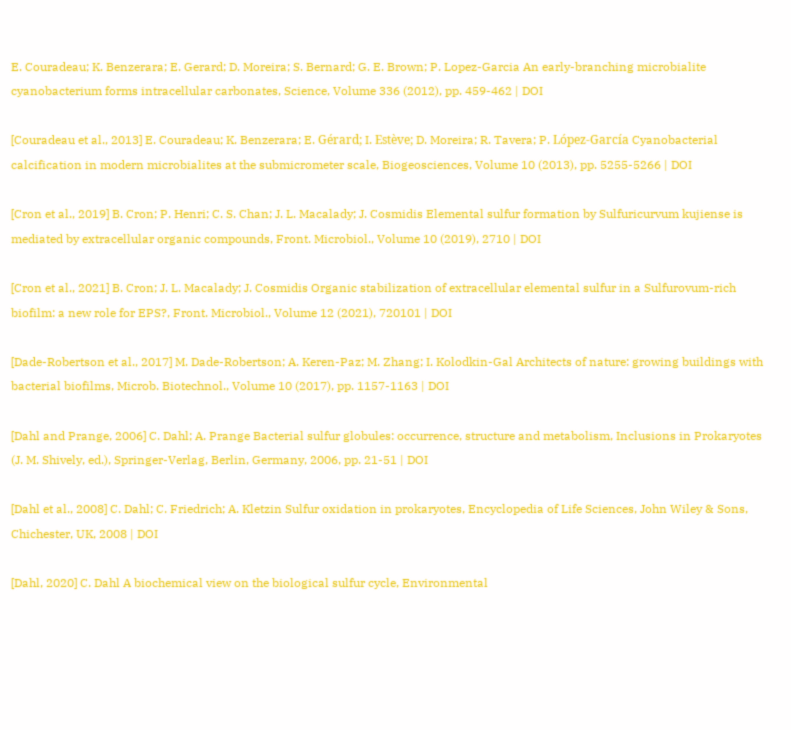E. Couradeau; K. Benzerara; E. Gerard; D. Moreira; S. Bernard; G. E. Brown; P. Lopez-Garcia An early-branching microbialite cyanobacterium forms intracellular carbonates, Science, Volume 336 (2012), pp. 459-462 | DOI

[Couradeau et al., 2013] E. Couradeau; K. Benzerara; E. Gérard; I. Estève; D. Moreira; R. Tavera; P. López-García Cyanobacterial calcification in modern microbialites at the submicrometer scale, Biogeosciences, Volume 10 (2013), pp. 5255-5266 | DOI

[Cron et al., 2019] B. Cron; P. Henri; C. S. Chan; J. L. Macalady; J. Cosmidis Elemental sulfur formation by Sulfuricurvum kujiense is mediated by extracellular organic compounds, Front. Microbiol., Volume 10 (2019), 2710 | DOI

[Cron et al., 2021] B. Cron; J. L. Macalady; J. Cosmidis Organic stabilization of extracellular elemental sulfur in a Sulfurovum-rich biofilm: a new role for EPS?, Front. Microbiol., Volume 12 (2021), 720101 | DOI

[Dade-Robertson et al., 2017] M. Dade-Robertson; A. Keren-Paz; M. Zhang; I. Kolodkin-Gal Architects of nature: growing buildings with bacterial biofilms, Microb. Biotechnol., Volume 10 (2017), pp. 1157-1163 | DOI

[Dahl and Prange, 2006] C. Dahl; A. Prange Bacterial sulfur globules: occurrence, structure and metabolism, Inclusions in Prokaryotes (J. M. Shively, ed.), Springer-Verlag, Berlin, Germany, 2006, pp. 21-51 | DOI

[Dahl et al., 2008] C. Dahl; C. Friedrich; A. Kletzin Sulfur oxidation in prokaryotes, Encyclopedia of Life Sciences, John Wiley & Sons, Chichester, UK, 2008 | DOI

[Dahl, 2020] C. Dahl A biochemical view on the biological sulfur cycle, Environmental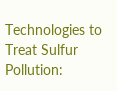Technologies to Treat Sulfur Pollution: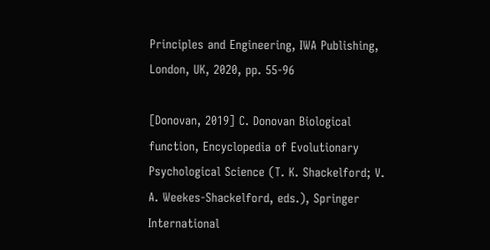Principles and Engineering, IWA Publishing, London, UK, 2020, pp. 55-96

[Donovan, 2019] C. Donovan Biological function, Encyclopedia of Evolutionary Psychological Science (T. K. Shackelford; V. A. Weekes-Shackelford, eds.), Springer International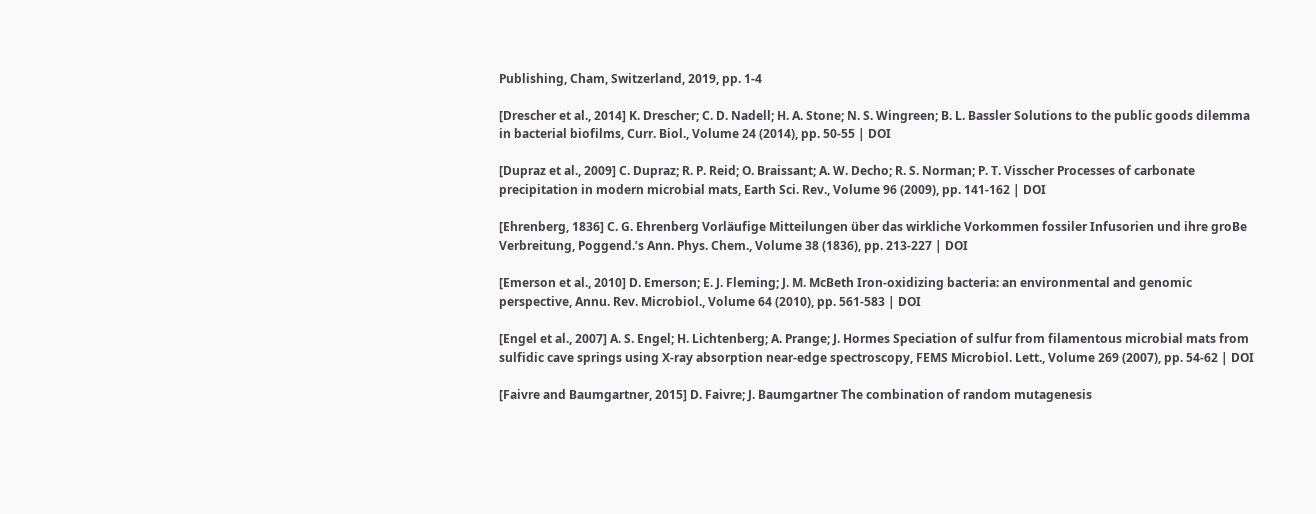Publishing, Cham, Switzerland, 2019, pp. 1-4

[Drescher et al., 2014] K. Drescher; C. D. Nadell; H. A. Stone; N. S. Wingreen; B. L. Bassler Solutions to the public goods dilemma in bacterial biofilms, Curr. Biol., Volume 24 (2014), pp. 50-55 | DOI

[Dupraz et al., 2009] C. Dupraz; R. P. Reid; O. Braissant; A. W. Decho; R. S. Norman; P. T. Visscher Processes of carbonate precipitation in modern microbial mats, Earth Sci. Rev., Volume 96 (2009), pp. 141-162 | DOI

[Ehrenberg, 1836] C. G. Ehrenberg Vorläufige Mitteilungen über das wirkliche Vorkommen fossiler Infusorien und ihre groBe Verbreitung, Poggend.’s Ann. Phys. Chem., Volume 38 (1836), pp. 213-227 | DOI

[Emerson et al., 2010] D. Emerson; E. J. Fleming; J. M. McBeth Iron-oxidizing bacteria: an environmental and genomic perspective, Annu. Rev. Microbiol., Volume 64 (2010), pp. 561-583 | DOI

[Engel et al., 2007] A. S. Engel; H. Lichtenberg; A. Prange; J. Hormes Speciation of sulfur from filamentous microbial mats from sulfidic cave springs using X-ray absorption near-edge spectroscopy, FEMS Microbiol. Lett., Volume 269 (2007), pp. 54-62 | DOI

[Faivre and Baumgartner, 2015] D. Faivre; J. Baumgartner The combination of random mutagenesis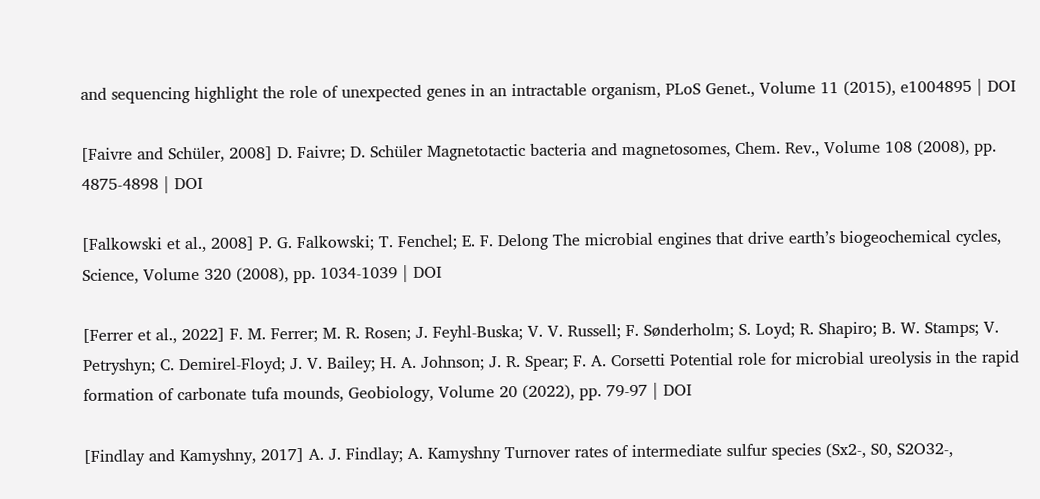and sequencing highlight the role of unexpected genes in an intractable organism, PLoS Genet., Volume 11 (2015), e1004895 | DOI

[Faivre and Schüler, 2008] D. Faivre; D. Schüler Magnetotactic bacteria and magnetosomes, Chem. Rev., Volume 108 (2008), pp. 4875-4898 | DOI

[Falkowski et al., 2008] P. G. Falkowski; T. Fenchel; E. F. Delong The microbial engines that drive earth’s biogeochemical cycles, Science, Volume 320 (2008), pp. 1034-1039 | DOI

[Ferrer et al., 2022] F. M. Ferrer; M. R. Rosen; J. Feyhl-Buska; V. V. Russell; F. Sønderholm; S. Loyd; R. Shapiro; B. W. Stamps; V. Petryshyn; C. Demirel-Floyd; J. V. Bailey; H. A. Johnson; J. R. Spear; F. A. Corsetti Potential role for microbial ureolysis in the rapid formation of carbonate tufa mounds, Geobiology, Volume 20 (2022), pp. 79-97 | DOI

[Findlay and Kamyshny, 2017] A. J. Findlay; A. Kamyshny Turnover rates of intermediate sulfur species (Sx2-, S0, S2O32-,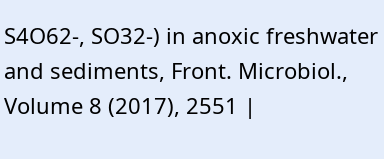S4O62-, SO32-) in anoxic freshwater and sediments, Front. Microbiol., Volume 8 (2017), 2551 |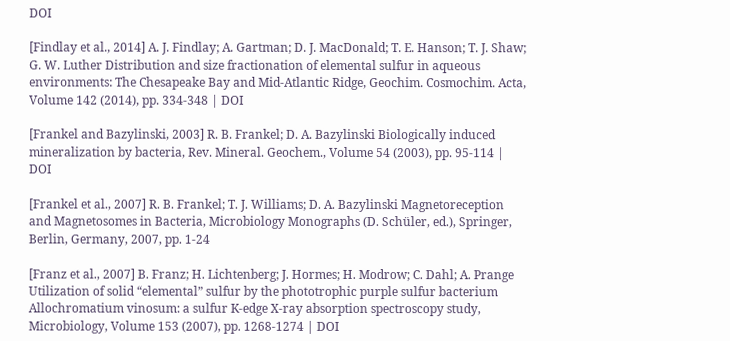DOI

[Findlay et al., 2014] A. J. Findlay; A. Gartman; D. J. MacDonald; T. E. Hanson; T. J. Shaw; G. W. Luther Distribution and size fractionation of elemental sulfur in aqueous environments: The Chesapeake Bay and Mid-Atlantic Ridge, Geochim. Cosmochim. Acta, Volume 142 (2014), pp. 334-348 | DOI

[Frankel and Bazylinski, 2003] R. B. Frankel; D. A. Bazylinski Biologically induced mineralization by bacteria, Rev. Mineral. Geochem., Volume 54 (2003), pp. 95-114 | DOI

[Frankel et al., 2007] R. B. Frankel; T. J. Williams; D. A. Bazylinski Magnetoreception and Magnetosomes in Bacteria, Microbiology Monographs (D. Schüler, ed.), Springer, Berlin, Germany, 2007, pp. 1-24

[Franz et al., 2007] B. Franz; H. Lichtenberg; J. Hormes; H. Modrow; C. Dahl; A. Prange Utilization of solid “elemental” sulfur by the phototrophic purple sulfur bacterium Allochromatium vinosum: a sulfur K-edge X-ray absorption spectroscopy study, Microbiology, Volume 153 (2007), pp. 1268-1274 | DOI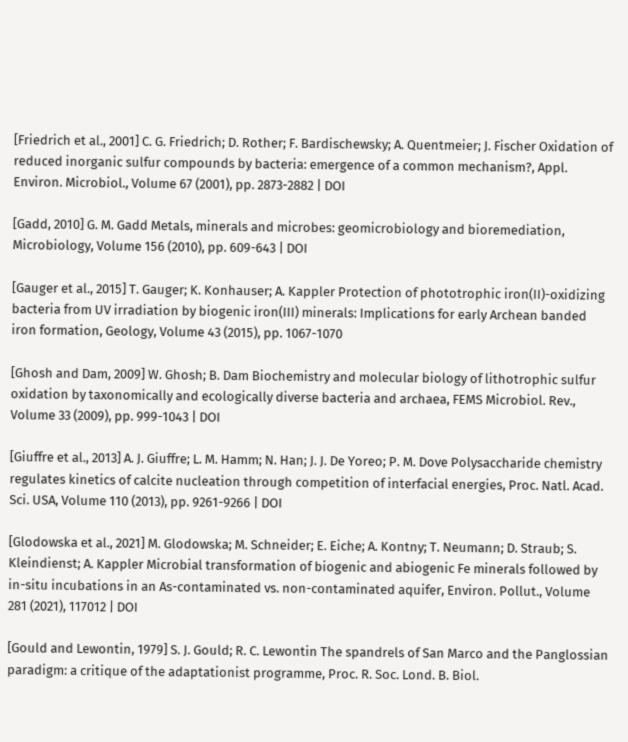[Friedrich et al., 2001] C. G. Friedrich; D. Rother; F. Bardischewsky; A. Quentmeier; J. Fischer Oxidation of reduced inorganic sulfur compounds by bacteria: emergence of a common mechanism?, Appl. Environ. Microbiol., Volume 67 (2001), pp. 2873-2882 | DOI

[Gadd, 2010] G. M. Gadd Metals, minerals and microbes: geomicrobiology and bioremediation, Microbiology, Volume 156 (2010), pp. 609-643 | DOI

[Gauger et al., 2015] T. Gauger; K. Konhauser; A. Kappler Protection of phototrophic iron(II)-oxidizing bacteria from UV irradiation by biogenic iron(III) minerals: Implications for early Archean banded iron formation, Geology, Volume 43 (2015), pp. 1067-1070

[Ghosh and Dam, 2009] W. Ghosh; B. Dam Biochemistry and molecular biology of lithotrophic sulfur oxidation by taxonomically and ecologically diverse bacteria and archaea, FEMS Microbiol. Rev., Volume 33 (2009), pp. 999-1043 | DOI

[Giuffre et al., 2013] A. J. Giuffre; L. M. Hamm; N. Han; J. J. De Yoreo; P. M. Dove Polysaccharide chemistry regulates kinetics of calcite nucleation through competition of interfacial energies, Proc. Natl. Acad. Sci. USA, Volume 110 (2013), pp. 9261-9266 | DOI

[Glodowska et al., 2021] M. Glodowska; M. Schneider; E. Eiche; A. Kontny; T. Neumann; D. Straub; S. Kleindienst; A. Kappler Microbial transformation of biogenic and abiogenic Fe minerals followed by in-situ incubations in an As-contaminated vs. non-contaminated aquifer, Environ. Pollut., Volume 281 (2021), 117012 | DOI

[Gould and Lewontin, 1979] S. J. Gould; R. C. Lewontin The spandrels of San Marco and the Panglossian paradigm: a critique of the adaptationist programme, Proc. R. Soc. Lond. B. Biol.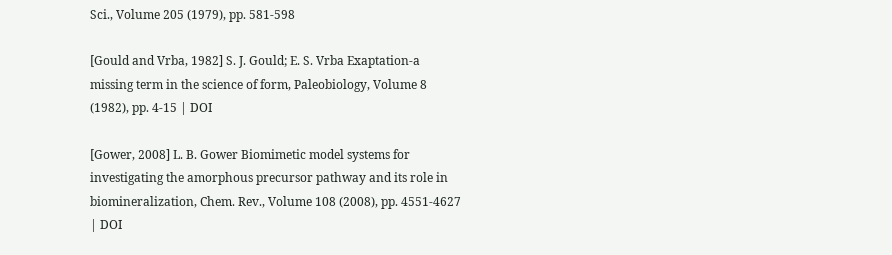Sci., Volume 205 (1979), pp. 581-598

[Gould and Vrba, 1982] S. J. Gould; E. S. Vrba Exaptation-a missing term in the science of form, Paleobiology, Volume 8 (1982), pp. 4-15 | DOI

[Gower, 2008] L. B. Gower Biomimetic model systems for investigating the amorphous precursor pathway and its role in biomineralization, Chem. Rev., Volume 108 (2008), pp. 4551-4627 | DOI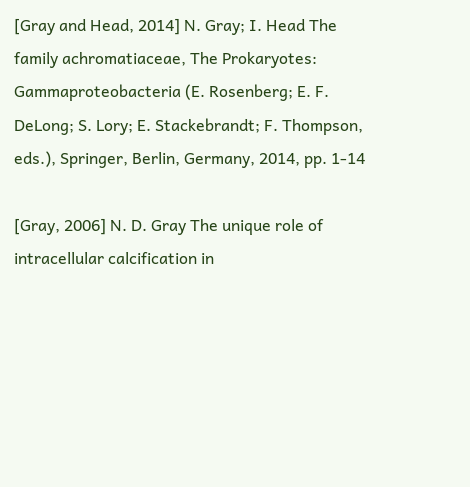[Gray and Head, 2014] N. Gray; I. Head The family achromatiaceae, The Prokaryotes: Gammaproteobacteria (E. Rosenberg; E. F. DeLong; S. Lory; E. Stackebrandt; F. Thompson, eds.), Springer, Berlin, Germany, 2014, pp. 1-14

[Gray, 2006] N. D. Gray The unique role of intracellular calcification in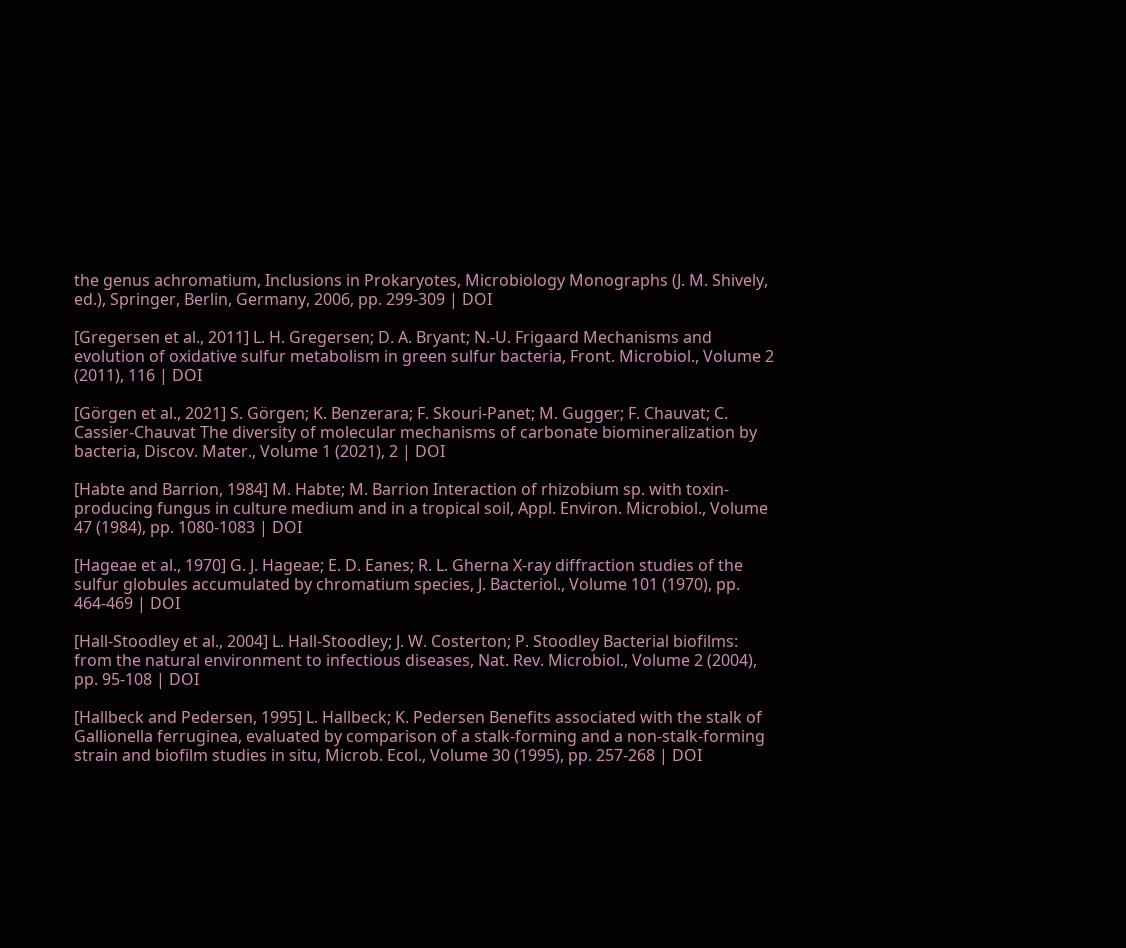the genus achromatium, Inclusions in Prokaryotes, Microbiology Monographs (J. M. Shively, ed.), Springer, Berlin, Germany, 2006, pp. 299-309 | DOI

[Gregersen et al., 2011] L. H. Gregersen; D. A. Bryant; N.-U. Frigaard Mechanisms and evolution of oxidative sulfur metabolism in green sulfur bacteria, Front. Microbiol., Volume 2 (2011), 116 | DOI

[Görgen et al., 2021] S. Görgen; K. Benzerara; F. Skouri-Panet; M. Gugger; F. Chauvat; C. Cassier-Chauvat The diversity of molecular mechanisms of carbonate biomineralization by bacteria, Discov. Mater., Volume 1 (2021), 2 | DOI

[Habte and Barrion, 1984] M. Habte; M. Barrion Interaction of rhizobium sp. with toxin-producing fungus in culture medium and in a tropical soil, Appl. Environ. Microbiol., Volume 47 (1984), pp. 1080-1083 | DOI

[Hageae et al., 1970] G. J. Hageae; E. D. Eanes; R. L. Gherna X-ray diffraction studies of the sulfur globules accumulated by chromatium species, J. Bacteriol., Volume 101 (1970), pp. 464-469 | DOI

[Hall-Stoodley et al., 2004] L. Hall-Stoodley; J. W. Costerton; P. Stoodley Bacterial biofilms: from the natural environment to infectious diseases, Nat. Rev. Microbiol., Volume 2 (2004), pp. 95-108 | DOI

[Hallbeck and Pedersen, 1995] L. Hallbeck; K. Pedersen Benefits associated with the stalk of Gallionella ferruginea, evaluated by comparison of a stalk-forming and a non-stalk-forming strain and biofilm studies in situ, Microb. Ecol., Volume 30 (1995), pp. 257-268 | DOI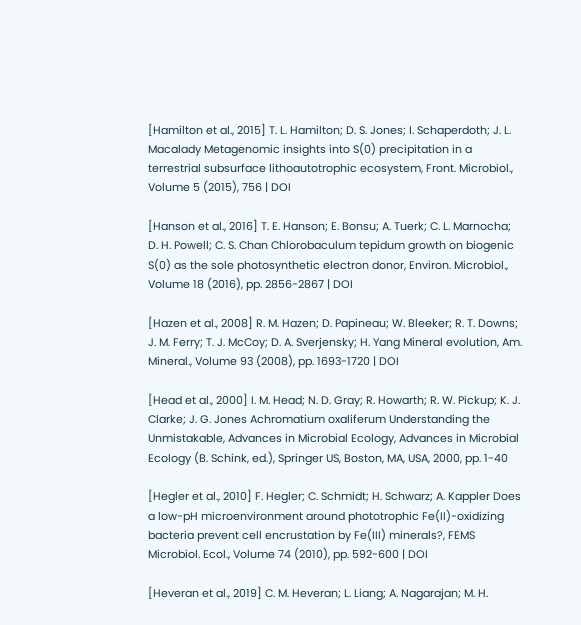[Hamilton et al., 2015] T. L. Hamilton; D. S. Jones; I. Schaperdoth; J. L. Macalady Metagenomic insights into S(0) precipitation in a terrestrial subsurface lithoautotrophic ecosystem, Front. Microbiol., Volume 5 (2015), 756 | DOI

[Hanson et al., 2016] T. E. Hanson; E. Bonsu; A. Tuerk; C. L. Marnocha; D. H. Powell; C. S. Chan Chlorobaculum tepidum growth on biogenic S(0) as the sole photosynthetic electron donor, Environ. Microbiol., Volume 18 (2016), pp. 2856-2867 | DOI

[Hazen et al., 2008] R. M. Hazen; D. Papineau; W. Bleeker; R. T. Downs; J. M. Ferry; T. J. McCoy; D. A. Sverjensky; H. Yang Mineral evolution, Am. Mineral., Volume 93 (2008), pp. 1693-1720 | DOI

[Head et al., 2000] I. M. Head; N. D. Gray; R. Howarth; R. W. Pickup; K. J. Clarke; J. G. Jones Achromatium oxaliferum Understanding the Unmistakable, Advances in Microbial Ecology, Advances in Microbial Ecology (B. Schink, ed.), Springer US, Boston, MA, USA, 2000, pp. 1-40

[Hegler et al., 2010] F. Hegler; C. Schmidt; H. Schwarz; A. Kappler Does a low-pH microenvironment around phototrophic Fe(II)-oxidizing bacteria prevent cell encrustation by Fe(III) minerals?, FEMS Microbiol. Ecol., Volume 74 (2010), pp. 592-600 | DOI

[Heveran et al., 2019] C. M. Heveran; L. Liang; A. Nagarajan; M. H.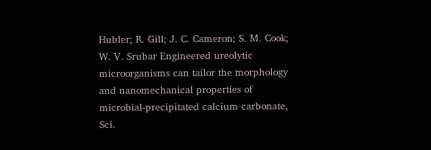Hubler; R. Gill; J. C. Cameron; S. M. Cook; W. V. Srubar Engineered ureolytic microorganisms can tailor the morphology and nanomechanical properties of microbial-precipitated calcium carbonate, Sci.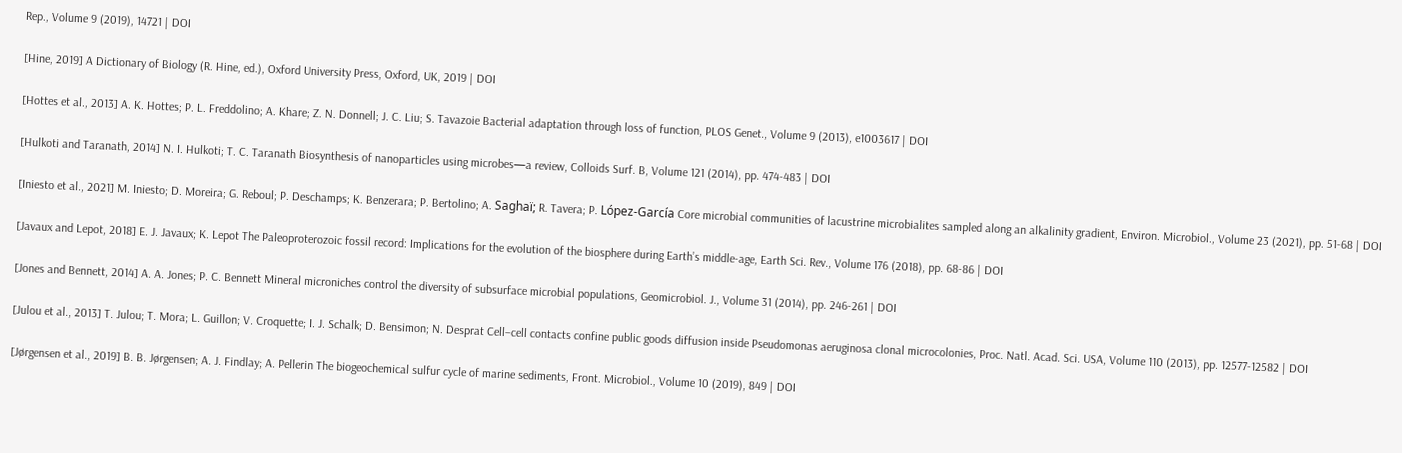Rep., Volume 9 (2019), 14721 | DOI

[Hine, 2019] A Dictionary of Biology (R. Hine, ed.), Oxford University Press, Oxford, UK, 2019 | DOI

[Hottes et al., 2013] A. K. Hottes; P. L. Freddolino; A. Khare; Z. N. Donnell; J. C. Liu; S. Tavazoie Bacterial adaptation through loss of function, PLOS Genet., Volume 9 (2013), e1003617 | DOI

[Hulkoti and Taranath, 2014] N. I. Hulkoti; T. C. Taranath Biosynthesis of nanoparticles using microbes—a review, Colloids Surf. B, Volume 121 (2014), pp. 474-483 | DOI

[Iniesto et al., 2021] M. Iniesto; D. Moreira; G. Reboul; P. Deschamps; K. Benzerara; P. Bertolino; A. Saghaï; R. Tavera; P. López-García Core microbial communities of lacustrine microbialites sampled along an alkalinity gradient, Environ. Microbiol., Volume 23 (2021), pp. 51-68 | DOI

[Javaux and Lepot, 2018] E. J. Javaux; K. Lepot The Paleoproterozoic fossil record: Implications for the evolution of the biosphere during Earth’s middle-age, Earth Sci. Rev., Volume 176 (2018), pp. 68-86 | DOI

[Jones and Bennett, 2014] A. A. Jones; P. C. Bennett Mineral microniches control the diversity of subsurface microbial populations, Geomicrobiol. J., Volume 31 (2014), pp. 246-261 | DOI

[Julou et al., 2013] T. Julou; T. Mora; L. Guillon; V. Croquette; I. J. Schalk; D. Bensimon; N. Desprat Cell–cell contacts confine public goods diffusion inside Pseudomonas aeruginosa clonal microcolonies, Proc. Natl. Acad. Sci. USA, Volume 110 (2013), pp. 12577-12582 | DOI

[Jørgensen et al., 2019] B. B. Jørgensen; A. J. Findlay; A. Pellerin The biogeochemical sulfur cycle of marine sediments, Front. Microbiol., Volume 10 (2019), 849 | DOI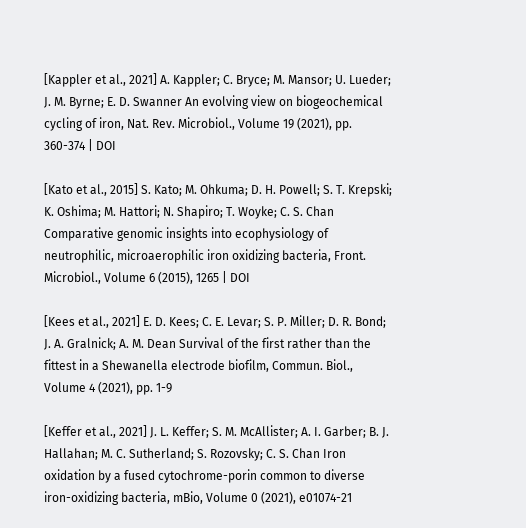[Kappler et al., 2021] A. Kappler; C. Bryce; M. Mansor; U. Lueder; J. M. Byrne; E. D. Swanner An evolving view on biogeochemical cycling of iron, Nat. Rev. Microbiol., Volume 19 (2021), pp. 360-374 | DOI

[Kato et al., 2015] S. Kato; M. Ohkuma; D. H. Powell; S. T. Krepski; K. Oshima; M. Hattori; N. Shapiro; T. Woyke; C. S. Chan Comparative genomic insights into ecophysiology of neutrophilic, microaerophilic iron oxidizing bacteria, Front. Microbiol., Volume 6 (2015), 1265 | DOI

[Kees et al., 2021] E. D. Kees; C. E. Levar; S. P. Miller; D. R. Bond; J. A. Gralnick; A. M. Dean Survival of the first rather than the fittest in a Shewanella electrode biofilm, Commun. Biol., Volume 4 (2021), pp. 1-9

[Keffer et al., 2021] J. L. Keffer; S. M. McAllister; A. I. Garber; B. J. Hallahan; M. C. Sutherland; S. Rozovsky; C. S. Chan Iron oxidation by a fused cytochrome-porin common to diverse iron-oxidizing bacteria, mBio, Volume 0 (2021), e01074-21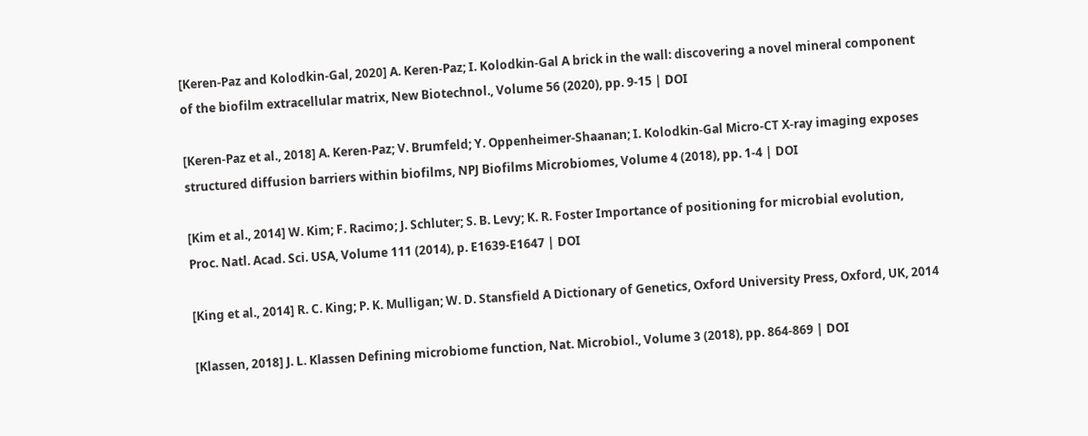[Keren-Paz and Kolodkin-Gal, 2020] A. Keren-Paz; I. Kolodkin-Gal A brick in the wall: discovering a novel mineral component of the biofilm extracellular matrix, New Biotechnol., Volume 56 (2020), pp. 9-15 | DOI

[Keren-Paz et al., 2018] A. Keren-Paz; V. Brumfeld; Y. Oppenheimer-Shaanan; I. Kolodkin-Gal Micro-CT X-ray imaging exposes structured diffusion barriers within biofilms, NPJ Biofilms Microbiomes, Volume 4 (2018), pp. 1-4 | DOI

[Kim et al., 2014] W. Kim; F. Racimo; J. Schluter; S. B. Levy; K. R. Foster Importance of positioning for microbial evolution, Proc. Natl. Acad. Sci. USA, Volume 111 (2014), p. E1639-E1647 | DOI

[King et al., 2014] R. C. King; P. K. Mulligan; W. D. Stansfield A Dictionary of Genetics, Oxford University Press, Oxford, UK, 2014

[Klassen, 2018] J. L. Klassen Defining microbiome function, Nat. Microbiol., Volume 3 (2018), pp. 864-869 | DOI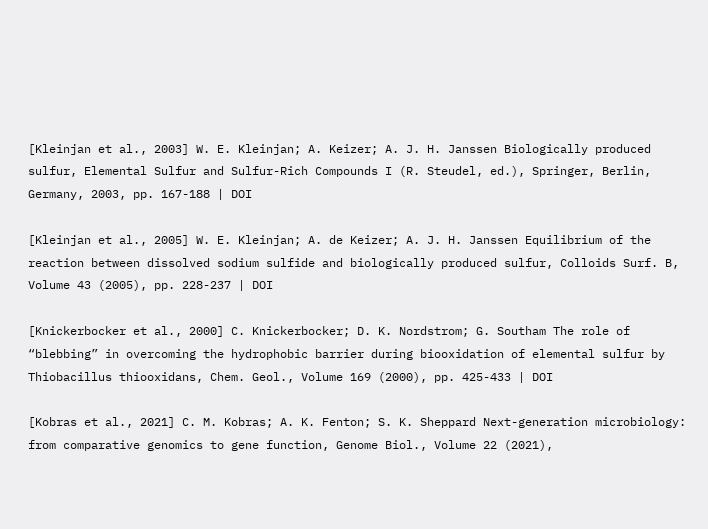[Kleinjan et al., 2003] W. E. Kleinjan; A. Keizer; A. J. H. Janssen Biologically produced sulfur, Elemental Sulfur and Sulfur-Rich Compounds I (R. Steudel, ed.), Springer, Berlin, Germany, 2003, pp. 167-188 | DOI

[Kleinjan et al., 2005] W. E. Kleinjan; A. de Keizer; A. J. H. Janssen Equilibrium of the reaction between dissolved sodium sulfide and biologically produced sulfur, Colloids Surf. B, Volume 43 (2005), pp. 228-237 | DOI

[Knickerbocker et al., 2000] C. Knickerbocker; D. K. Nordstrom; G. Southam The role of “blebbing” in overcoming the hydrophobic barrier during biooxidation of elemental sulfur by Thiobacillus thiooxidans, Chem. Geol., Volume 169 (2000), pp. 425-433 | DOI

[Kobras et al., 2021] C. M. Kobras; A. K. Fenton; S. K. Sheppard Next-generation microbiology: from comparative genomics to gene function, Genome Biol., Volume 22 (2021),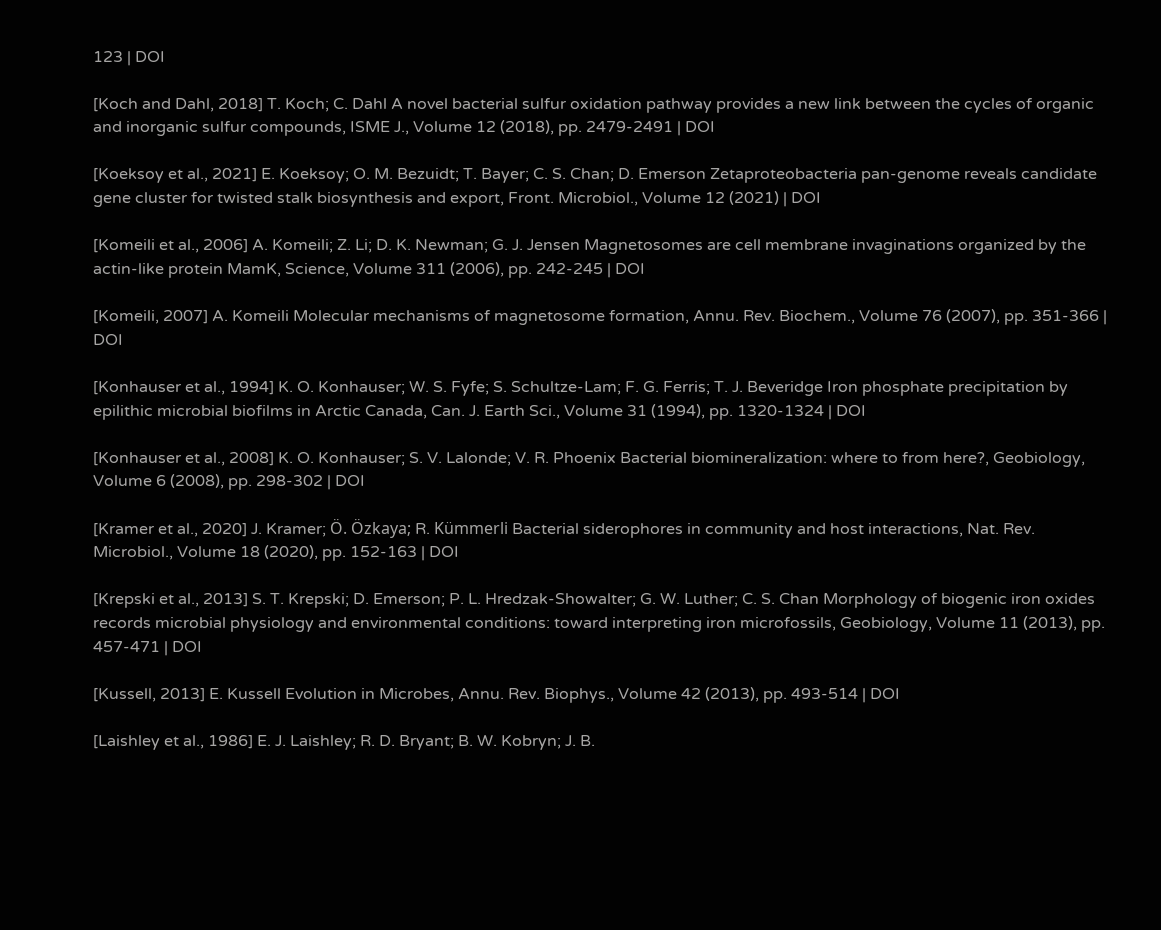123 | DOI

[Koch and Dahl, 2018] T. Koch; C. Dahl A novel bacterial sulfur oxidation pathway provides a new link between the cycles of organic and inorganic sulfur compounds, ISME J., Volume 12 (2018), pp. 2479-2491 | DOI

[Koeksoy et al., 2021] E. Koeksoy; O. M. Bezuidt; T. Bayer; C. S. Chan; D. Emerson Zetaproteobacteria pan-genome reveals candidate gene cluster for twisted stalk biosynthesis and export, Front. Microbiol., Volume 12 (2021) | DOI

[Komeili et al., 2006] A. Komeili; Z. Li; D. K. Newman; G. J. Jensen Magnetosomes are cell membrane invaginations organized by the actin-like protein MamK, Science, Volume 311 (2006), pp. 242-245 | DOI

[Komeili, 2007] A. Komeili Molecular mechanisms of magnetosome formation, Annu. Rev. Biochem., Volume 76 (2007), pp. 351-366 | DOI

[Konhauser et al., 1994] K. O. Konhauser; W. S. Fyfe; S. Schultze-Lam; F. G. Ferris; T. J. Beveridge Iron phosphate precipitation by epilithic microbial biofilms in Arctic Canada, Can. J. Earth Sci., Volume 31 (1994), pp. 1320-1324 | DOI

[Konhauser et al., 2008] K. O. Konhauser; S. V. Lalonde; V. R. Phoenix Bacterial biomineralization: where to from here?, Geobiology, Volume 6 (2008), pp. 298-302 | DOI

[Kramer et al., 2020] J. Kramer; Ö. Özkaya; R. Kümmerli Bacterial siderophores in community and host interactions, Nat. Rev. Microbiol., Volume 18 (2020), pp. 152-163 | DOI

[Krepski et al., 2013] S. T. Krepski; D. Emerson; P. L. Hredzak-Showalter; G. W. Luther; C. S. Chan Morphology of biogenic iron oxides records microbial physiology and environmental conditions: toward interpreting iron microfossils, Geobiology, Volume 11 (2013), pp. 457-471 | DOI

[Kussell, 2013] E. Kussell Evolution in Microbes, Annu. Rev. Biophys., Volume 42 (2013), pp. 493-514 | DOI

[Laishley et al., 1986] E. J. Laishley; R. D. Bryant; B. W. Kobryn; J. B.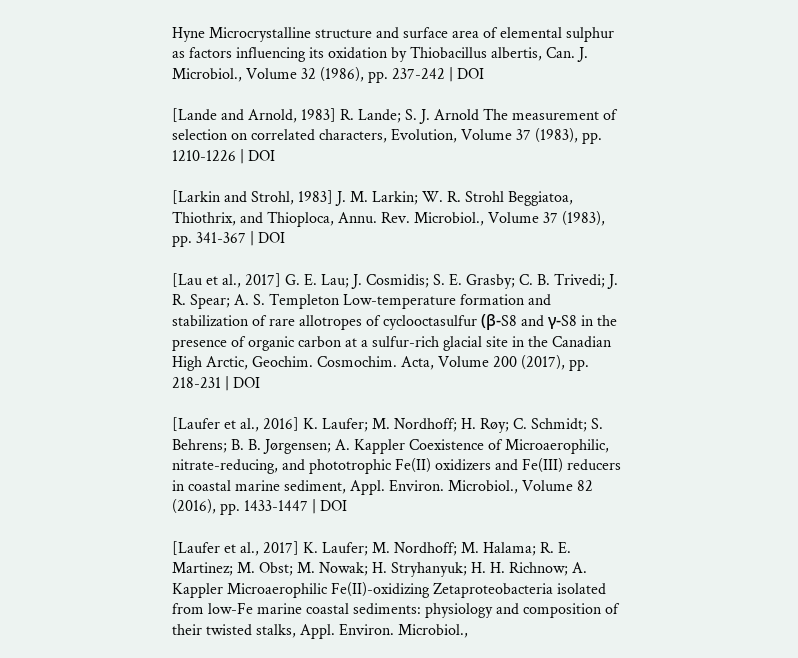Hyne Microcrystalline structure and surface area of elemental sulphur as factors influencing its oxidation by Thiobacillus albertis, Can. J. Microbiol., Volume 32 (1986), pp. 237-242 | DOI

[Lande and Arnold, 1983] R. Lande; S. J. Arnold The measurement of selection on correlated characters, Evolution, Volume 37 (1983), pp. 1210-1226 | DOI

[Larkin and Strohl, 1983] J. M. Larkin; W. R. Strohl Beggiatoa, Thiothrix, and Thioploca, Annu. Rev. Microbiol., Volume 37 (1983), pp. 341-367 | DOI

[Lau et al., 2017] G. E. Lau; J. Cosmidis; S. E. Grasby; C. B. Trivedi; J. R. Spear; A. S. Templeton Low-temperature formation and stabilization of rare allotropes of cyclooctasulfur (β-S8 and γ-S8 in the presence of organic carbon at a sulfur-rich glacial site in the Canadian High Arctic, Geochim. Cosmochim. Acta, Volume 200 (2017), pp. 218-231 | DOI

[Laufer et al., 2016] K. Laufer; M. Nordhoff; H. Røy; C. Schmidt; S. Behrens; B. B. Jørgensen; A. Kappler Coexistence of Microaerophilic, nitrate-reducing, and phototrophic Fe(II) oxidizers and Fe(III) reducers in coastal marine sediment, Appl. Environ. Microbiol., Volume 82 (2016), pp. 1433-1447 | DOI

[Laufer et al., 2017] K. Laufer; M. Nordhoff; M. Halama; R. E. Martinez; M. Obst; M. Nowak; H. Stryhanyuk; H. H. Richnow; A. Kappler Microaerophilic Fe(II)-oxidizing Zetaproteobacteria isolated from low-Fe marine coastal sediments: physiology and composition of their twisted stalks, Appl. Environ. Microbiol.,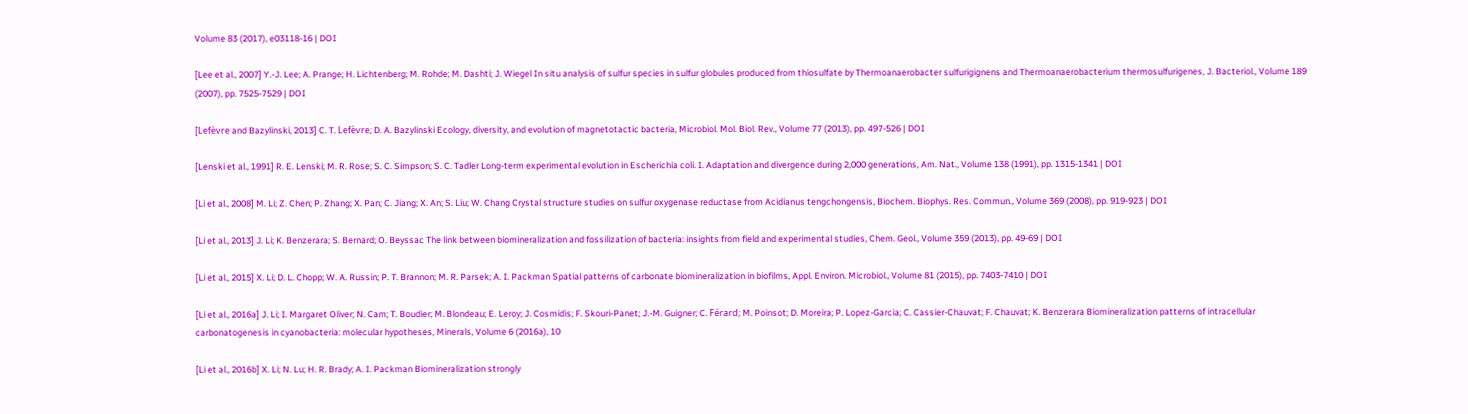Volume 83 (2017), e03118-16 | DOI

[Lee et al., 2007] Y.-J. Lee; A. Prange; H. Lichtenberg; M. Rohde; M. Dashti; J. Wiegel In situ analysis of sulfur species in sulfur globules produced from thiosulfate by Thermoanaerobacter sulfurigignens and Thermoanaerobacterium thermosulfurigenes, J. Bacteriol., Volume 189 (2007), pp. 7525-7529 | DOI

[Lefèvre and Bazylinski, 2013] C. T. Lefèvre; D. A. Bazylinski Ecology, diversity, and evolution of magnetotactic bacteria, Microbiol. Mol. Biol. Rev., Volume 77 (2013), pp. 497-526 | DOI

[Lenski et al., 1991] R. E. Lenski; M. R. Rose; S. C. Simpson; S. C. Tadler Long-term experimental evolution in Escherichia coli. I. Adaptation and divergence during 2,000 generations, Am. Nat., Volume 138 (1991), pp. 1315-1341 | DOI

[Li et al., 2008] M. Li; Z. Chen; P. Zhang; X. Pan; C. Jiang; X. An; S. Liu; W. Chang Crystal structure studies on sulfur oxygenase reductase from Acidianus tengchongensis, Biochem. Biophys. Res. Commun., Volume 369 (2008), pp. 919-923 | DOI

[Li et al., 2013] J. Li; K. Benzerara; S. Bernard; O. Beyssac The link between biomineralization and fossilization of bacteria: insights from field and experimental studies, Chem. Geol., Volume 359 (2013), pp. 49-69 | DOI

[Li et al., 2015] X. Li; D. L. Chopp; W. A. Russin; P. T. Brannon; M. R. Parsek; A. I. Packman Spatial patterns of carbonate biomineralization in biofilms, Appl. Environ. Microbiol., Volume 81 (2015), pp. 7403-7410 | DOI

[Li et al., 2016a] J. Li; I. Margaret Oliver; N. Cam; T. Boudier; M. Blondeau; E. Leroy; J. Cosmidis; F. Skouri-Panet; J.-M. Guigner; C. Férard; M. Poinsot; D. Moreira; P. Lopez-Garcia; C. Cassier-Chauvat; F. Chauvat; K. Benzerara Biomineralization patterns of intracellular carbonatogenesis in cyanobacteria: molecular hypotheses, Minerals, Volume 6 (2016a), 10

[Li et al., 2016b] X. Li; N. Lu; H. R. Brady; A. I. Packman Biomineralization strongly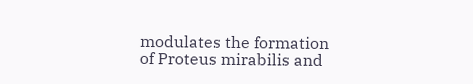modulates the formation of Proteus mirabilis and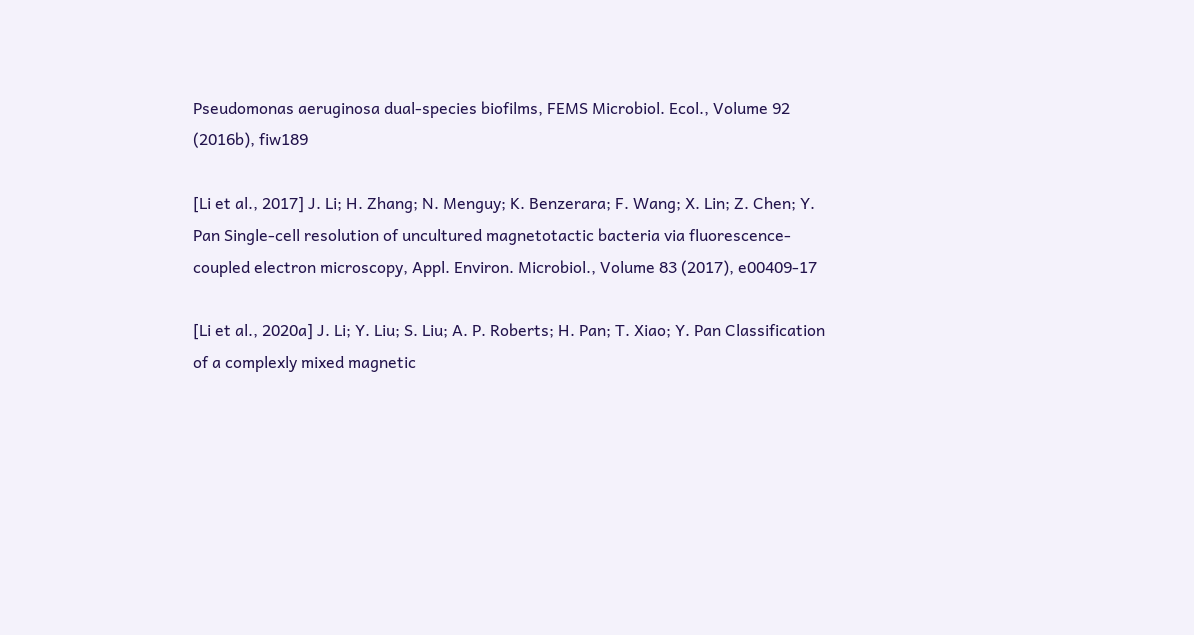Pseudomonas aeruginosa dual-species biofilms, FEMS Microbiol. Ecol., Volume 92 (2016b), fiw189

[Li et al., 2017] J. Li; H. Zhang; N. Menguy; K. Benzerara; F. Wang; X. Lin; Z. Chen; Y. Pan Single-cell resolution of uncultured magnetotactic bacteria via fluorescence-coupled electron microscopy, Appl. Environ. Microbiol., Volume 83 (2017), e00409-17

[Li et al., 2020a] J. Li; Y. Liu; S. Liu; A. P. Roberts; H. Pan; T. Xiao; Y. Pan Classification of a complexly mixed magnetic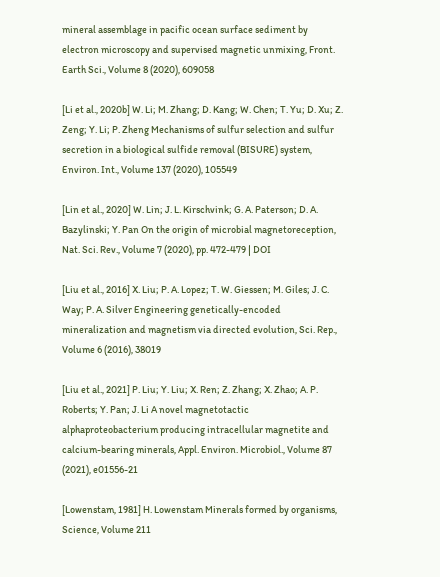mineral assemblage in pacific ocean surface sediment by electron microscopy and supervised magnetic unmixing, Front. Earth Sci., Volume 8 (2020), 609058

[Li et al., 2020b] W. Li; M. Zhang; D. Kang; W. Chen; T. Yu; D. Xu; Z. Zeng; Y. Li; P. Zheng Mechanisms of sulfur selection and sulfur secretion in a biological sulfide removal (BISURE) system, Environ. Int., Volume 137 (2020), 105549

[Lin et al., 2020] W. Lin; J. L. Kirschvink; G. A. Paterson; D. A. Bazylinski; Y. Pan On the origin of microbial magnetoreception, Nat. Sci. Rev., Volume 7 (2020), pp. 472-479 | DOI

[Liu et al., 2016] X. Liu; P. A. Lopez; T. W. Giessen; M. Giles; J. C. Way; P. A. Silver Engineering genetically-encoded mineralization and magnetism via directed evolution, Sci. Rep., Volume 6 (2016), 38019

[Liu et al., 2021] P. Liu; Y. Liu; X. Ren; Z. Zhang; X. Zhao; A. P. Roberts; Y. Pan; J. Li A novel magnetotactic alphaproteobacterium producing intracellular magnetite and calcium-bearing minerals, Appl. Environ. Microbiol., Volume 87 (2021), e01556-21

[Lowenstam, 1981] H. Lowenstam Minerals formed by organisms, Science, Volume 211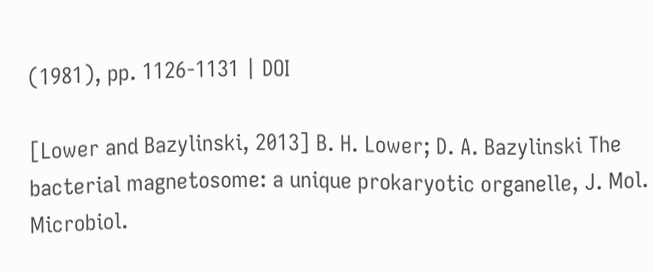(1981), pp. 1126-1131 | DOI

[Lower and Bazylinski, 2013] B. H. Lower; D. A. Bazylinski The bacterial magnetosome: a unique prokaryotic organelle, J. Mol. Microbiol.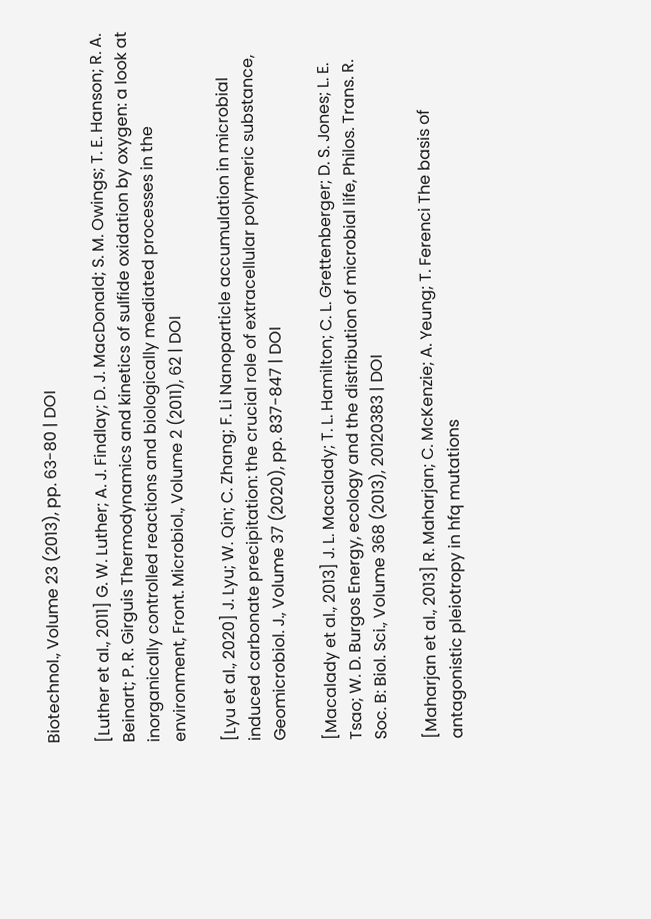Biotechnol., Volume 23 (2013), pp. 63-80 | DOI

[Luther et al., 2011] G. W. Luther; A. J. Findlay; D. J. MacDonald; S. M. Owings; T. E. Hanson; R. A. Beinart; P. R. Girguis Thermodynamics and kinetics of sulfide oxidation by oxygen: a look at inorganically controlled reactions and biologically mediated processes in the environment, Front. Microbiol., Volume 2 (2011), 62 | DOI

[Lyu et al., 2020] J. Lyu; W. Qin; C. Zhang; F. Li Nanoparticle accumulation in microbial induced carbonate precipitation: the crucial role of extracellular polymeric substance, Geomicrobiol. J., Volume 37 (2020), pp. 837-847 | DOI

[Macalady et al., 2013] J. L. Macalady; T. L. Hamilton; C. L. Grettenberger; D. S. Jones; L. E. Tsao; W. D. Burgos Energy, ecology and the distribution of microbial life, Philos. Trans. R. Soc. B: Biol. Sci., Volume 368 (2013), 20120383 | DOI

[Maharjan et al., 2013] R. Maharjan; C. McKenzie; A. Yeung; T. Ferenci The basis of antagonistic pleiotropy in hfq mutations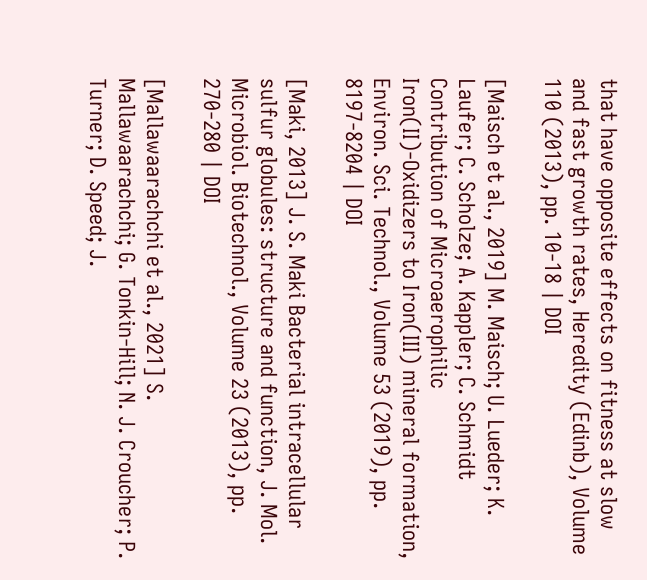that have opposite effects on fitness at slow and fast growth rates, Heredity (Edinb), Volume 110 (2013), pp. 10-18 | DOI

[Maisch et al., 2019] M. Maisch; U. Lueder; K. Laufer; C. Scholze; A. Kappler; C. Schmidt Contribution of Microaerophilic Iron(II)-Oxidizers to Iron(III) mineral formation, Environ. Sci. Technol., Volume 53 (2019), pp. 8197-8204 | DOI

[Maki, 2013] J. S. Maki Bacterial intracellular sulfur globules: structure and function, J. Mol. Microbiol. Biotechnol., Volume 23 (2013), pp. 270-280 | DOI

[Mallawaarachchi et al., 2021] S. Mallawaarachchi; G. Tonkin-Hill; N. J. Croucher; P. Turner; D. Speed; J.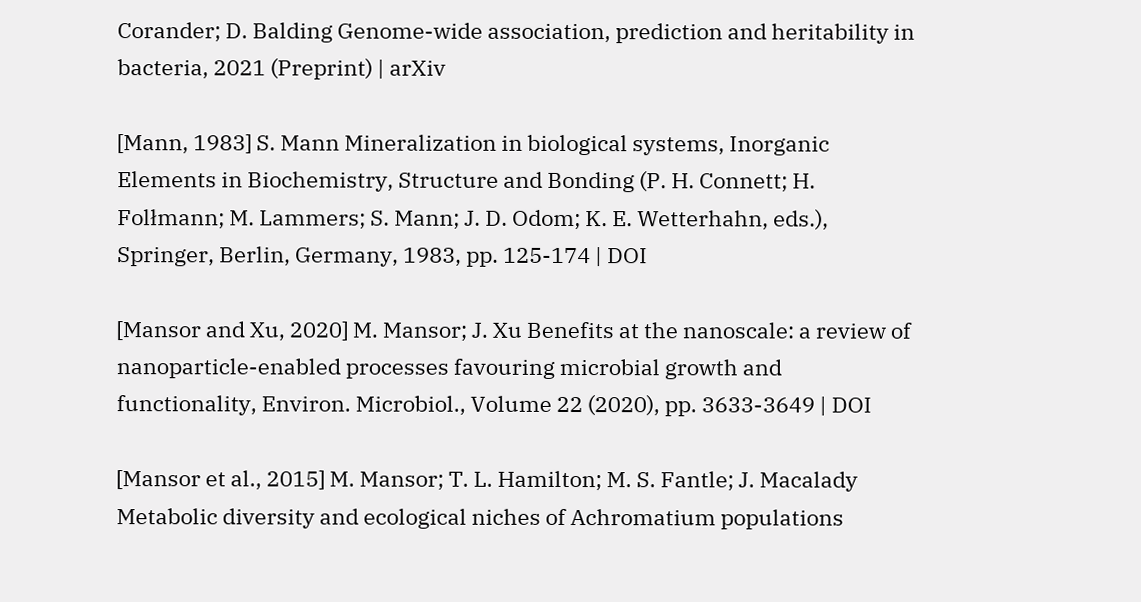Corander; D. Balding Genome-wide association, prediction and heritability in bacteria, 2021 (Preprint) | arXiv

[Mann, 1983] S. Mann Mineralization in biological systems, Inorganic Elements in Biochemistry, Structure and Bonding (P. H. Connett; H. Folłmann; M. Lammers; S. Mann; J. D. Odom; K. E. Wetterhahn, eds.), Springer, Berlin, Germany, 1983, pp. 125-174 | DOI

[Mansor and Xu, 2020] M. Mansor; J. Xu Benefits at the nanoscale: a review of nanoparticle-enabled processes favouring microbial growth and functionality, Environ. Microbiol., Volume 22 (2020), pp. 3633-3649 | DOI

[Mansor et al., 2015] M. Mansor; T. L. Hamilton; M. S. Fantle; J. Macalady Metabolic diversity and ecological niches of Achromatium populations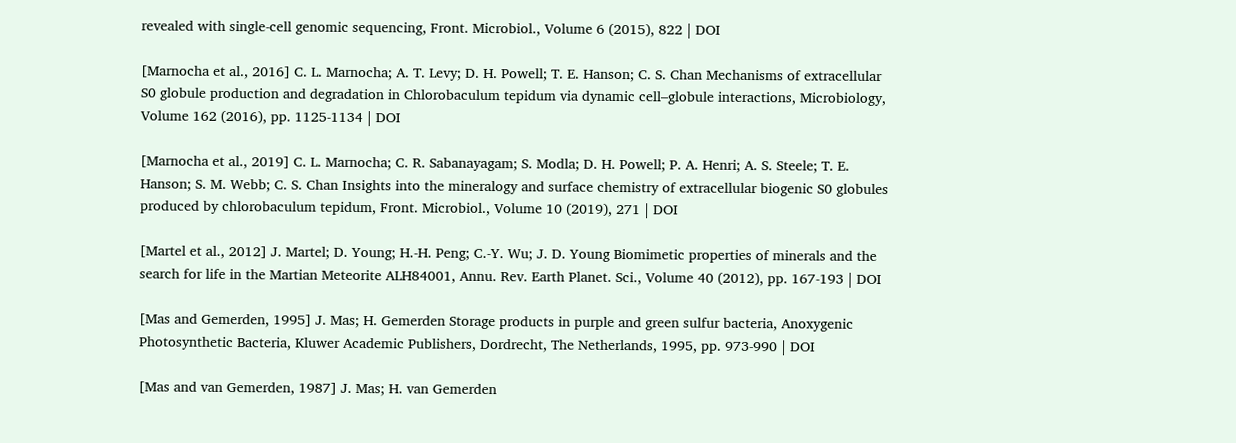revealed with single-cell genomic sequencing, Front. Microbiol., Volume 6 (2015), 822 | DOI

[Marnocha et al., 2016] C. L. Marnocha; A. T. Levy; D. H. Powell; T. E. Hanson; C. S. Chan Mechanisms of extracellular S0 globule production and degradation in Chlorobaculum tepidum via dynamic cell–globule interactions, Microbiology, Volume 162 (2016), pp. 1125-1134 | DOI

[Marnocha et al., 2019] C. L. Marnocha; C. R. Sabanayagam; S. Modla; D. H. Powell; P. A. Henri; A. S. Steele; T. E. Hanson; S. M. Webb; C. S. Chan Insights into the mineralogy and surface chemistry of extracellular biogenic S0 globules produced by chlorobaculum tepidum, Front. Microbiol., Volume 10 (2019), 271 | DOI

[Martel et al., 2012] J. Martel; D. Young; H.-H. Peng; C.-Y. Wu; J. D. Young Biomimetic properties of minerals and the search for life in the Martian Meteorite ALH84001, Annu. Rev. Earth Planet. Sci., Volume 40 (2012), pp. 167-193 | DOI

[Mas and Gemerden, 1995] J. Mas; H. Gemerden Storage products in purple and green sulfur bacteria, Anoxygenic Photosynthetic Bacteria, Kluwer Academic Publishers, Dordrecht, The Netherlands, 1995, pp. 973-990 | DOI

[Mas and van Gemerden, 1987] J. Mas; H. van Gemerden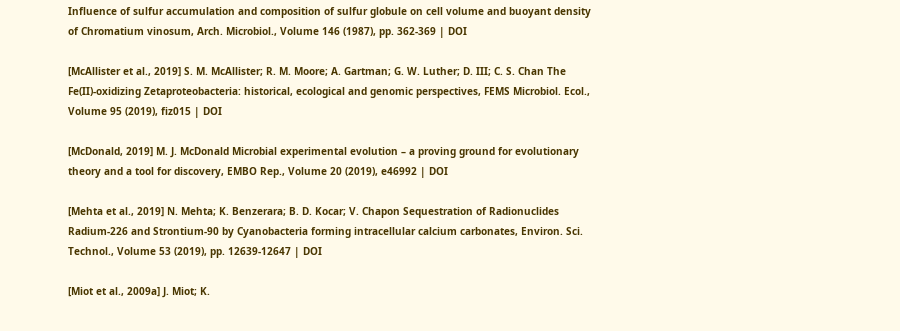Influence of sulfur accumulation and composition of sulfur globule on cell volume and buoyant density of Chromatium vinosum, Arch. Microbiol., Volume 146 (1987), pp. 362-369 | DOI

[McAllister et al., 2019] S. M. McAllister; R. M. Moore; A. Gartman; G. W. Luther; D. III; C. S. Chan The Fe(II)-oxidizing Zetaproteobacteria: historical, ecological and genomic perspectives, FEMS Microbiol. Ecol., Volume 95 (2019), fiz015 | DOI

[McDonald, 2019] M. J. McDonald Microbial experimental evolution – a proving ground for evolutionary theory and a tool for discovery, EMBO Rep., Volume 20 (2019), e46992 | DOI

[Mehta et al., 2019] N. Mehta; K. Benzerara; B. D. Kocar; V. Chapon Sequestration of Radionuclides Radium-226 and Strontium-90 by Cyanobacteria forming intracellular calcium carbonates, Environ. Sci. Technol., Volume 53 (2019), pp. 12639-12647 | DOI

[Miot et al., 2009a] J. Miot; K.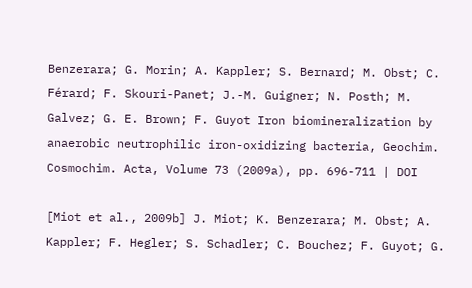Benzerara; G. Morin; A. Kappler; S. Bernard; M. Obst; C. Férard; F. Skouri-Panet; J.-M. Guigner; N. Posth; M. Galvez; G. E. Brown; F. Guyot Iron biomineralization by anaerobic neutrophilic iron-oxidizing bacteria, Geochim. Cosmochim. Acta, Volume 73 (2009a), pp. 696-711 | DOI

[Miot et al., 2009b] J. Miot; K. Benzerara; M. Obst; A. Kappler; F. Hegler; S. Schadler; C. Bouchez; F. Guyot; G.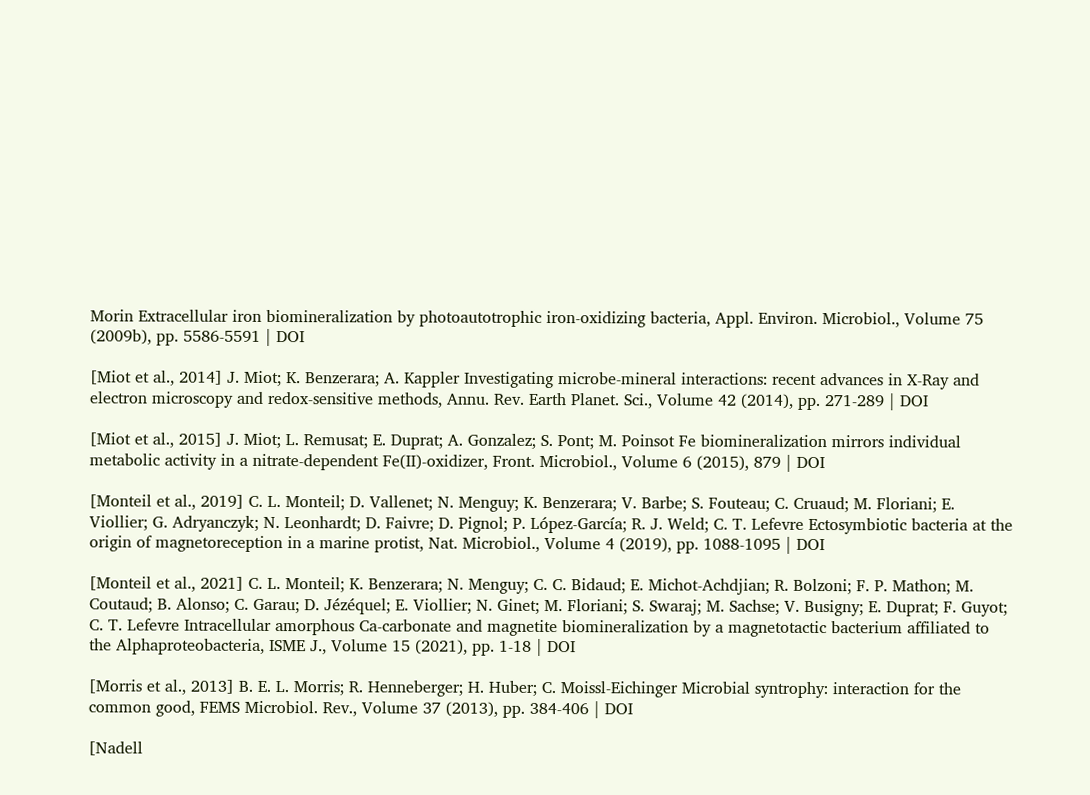Morin Extracellular iron biomineralization by photoautotrophic iron-oxidizing bacteria, Appl. Environ. Microbiol., Volume 75 (2009b), pp. 5586-5591 | DOI

[Miot et al., 2014] J. Miot; K. Benzerara; A. Kappler Investigating microbe-mineral interactions: recent advances in X-Ray and electron microscopy and redox-sensitive methods, Annu. Rev. Earth Planet. Sci., Volume 42 (2014), pp. 271-289 | DOI

[Miot et al., 2015] J. Miot; L. Remusat; E. Duprat; A. Gonzalez; S. Pont; M. Poinsot Fe biomineralization mirrors individual metabolic activity in a nitrate-dependent Fe(II)-oxidizer, Front. Microbiol., Volume 6 (2015), 879 | DOI

[Monteil et al., 2019] C. L. Monteil; D. Vallenet; N. Menguy; K. Benzerara; V. Barbe; S. Fouteau; C. Cruaud; M. Floriani; E. Viollier; G. Adryanczyk; N. Leonhardt; D. Faivre; D. Pignol; P. López-García; R. J. Weld; C. T. Lefevre Ectosymbiotic bacteria at the origin of magnetoreception in a marine protist, Nat. Microbiol., Volume 4 (2019), pp. 1088-1095 | DOI

[Monteil et al., 2021] C. L. Monteil; K. Benzerara; N. Menguy; C. C. Bidaud; E. Michot-Achdjian; R. Bolzoni; F. P. Mathon; M. Coutaud; B. Alonso; C. Garau; D. Jézéquel; E. Viollier; N. Ginet; M. Floriani; S. Swaraj; M. Sachse; V. Busigny; E. Duprat; F. Guyot; C. T. Lefevre Intracellular amorphous Ca-carbonate and magnetite biomineralization by a magnetotactic bacterium affiliated to the Alphaproteobacteria, ISME J., Volume 15 (2021), pp. 1-18 | DOI

[Morris et al., 2013] B. E. L. Morris; R. Henneberger; H. Huber; C. Moissl-Eichinger Microbial syntrophy: interaction for the common good, FEMS Microbiol. Rev., Volume 37 (2013), pp. 384-406 | DOI

[Nadell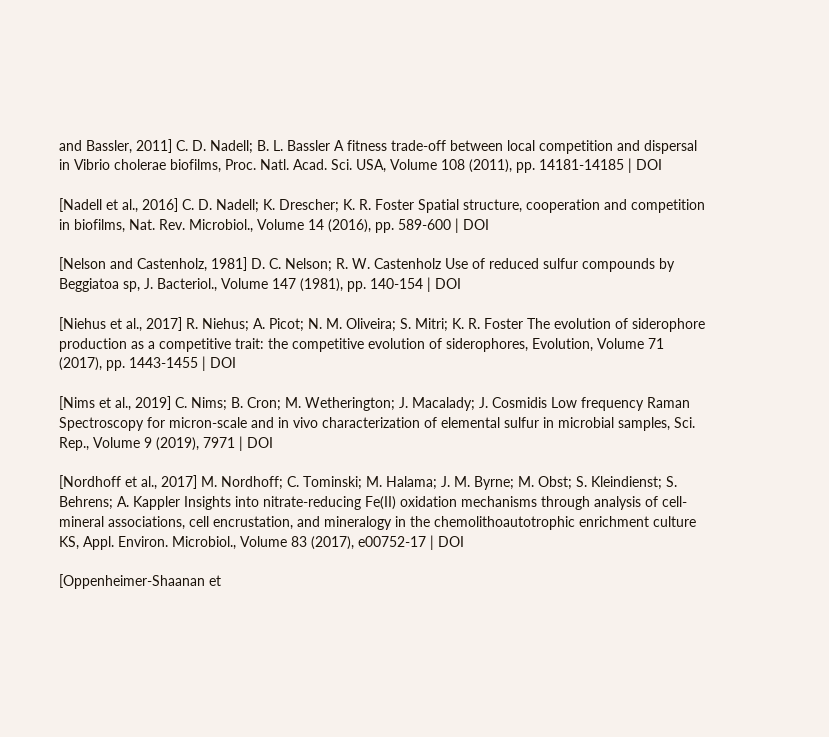and Bassler, 2011] C. D. Nadell; B. L. Bassler A fitness trade-off between local competition and dispersal in Vibrio cholerae biofilms, Proc. Natl. Acad. Sci. USA, Volume 108 (2011), pp. 14181-14185 | DOI

[Nadell et al., 2016] C. D. Nadell; K. Drescher; K. R. Foster Spatial structure, cooperation and competition in biofilms, Nat. Rev. Microbiol., Volume 14 (2016), pp. 589-600 | DOI

[Nelson and Castenholz, 1981] D. C. Nelson; R. W. Castenholz Use of reduced sulfur compounds by Beggiatoa sp, J. Bacteriol., Volume 147 (1981), pp. 140-154 | DOI

[Niehus et al., 2017] R. Niehus; A. Picot; N. M. Oliveira; S. Mitri; K. R. Foster The evolution of siderophore production as a competitive trait: the competitive evolution of siderophores, Evolution, Volume 71 (2017), pp. 1443-1455 | DOI

[Nims et al., 2019] C. Nims; B. Cron; M. Wetherington; J. Macalady; J. Cosmidis Low frequency Raman Spectroscopy for micron-scale and in vivo characterization of elemental sulfur in microbial samples, Sci. Rep., Volume 9 (2019), 7971 | DOI

[Nordhoff et al., 2017] M. Nordhoff; C. Tominski; M. Halama; J. M. Byrne; M. Obst; S. Kleindienst; S. Behrens; A. Kappler Insights into nitrate-reducing Fe(II) oxidation mechanisms through analysis of cell-mineral associations, cell encrustation, and mineralogy in the chemolithoautotrophic enrichment culture KS, Appl. Environ. Microbiol., Volume 83 (2017), e00752-17 | DOI

[Oppenheimer-Shaanan et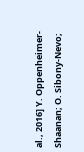al., 2016] Y. Oppenheimer-Shaanan; O. Sibony-Nevo;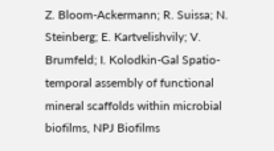Z. Bloom-Ackermann; R. Suissa; N. Steinberg; E. Kartvelishvily; V. Brumfeld; I. Kolodkin-Gal Spatio-temporal assembly of functional mineral scaffolds within microbial biofilms, NPJ Biofilms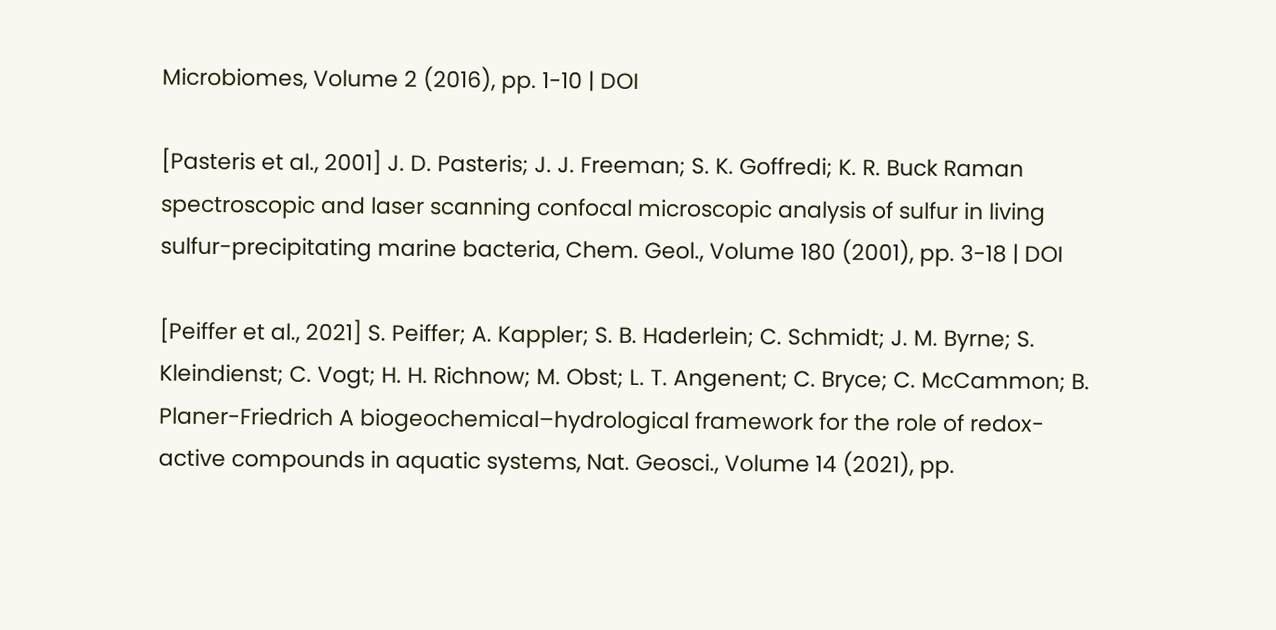Microbiomes, Volume 2 (2016), pp. 1-10 | DOI

[Pasteris et al., 2001] J. D. Pasteris; J. J. Freeman; S. K. Goffredi; K. R. Buck Raman spectroscopic and laser scanning confocal microscopic analysis of sulfur in living sulfur-precipitating marine bacteria, Chem. Geol., Volume 180 (2001), pp. 3-18 | DOI

[Peiffer et al., 2021] S. Peiffer; A. Kappler; S. B. Haderlein; C. Schmidt; J. M. Byrne; S. Kleindienst; C. Vogt; H. H. Richnow; M. Obst; L. T. Angenent; C. Bryce; C. McCammon; B. Planer-Friedrich A biogeochemical–hydrological framework for the role of redox-active compounds in aquatic systems, Nat. Geosci., Volume 14 (2021), pp.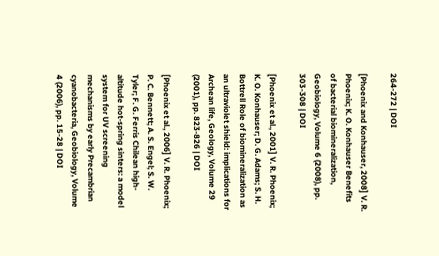264-272 | DOI

[Phoenix and Konhauser, 2008] V. R. Phoenix; K. O. Konhauser Benefits of bacterial biomineralization, Geobiology, Volume 6 (2008), pp. 303-308 | DOI

[Phoenix et al., 2001] V. R. Phoenix; K. O. Konhauser; D. G. Adams; S. H. Bottrell Role of biomineralization as an ultraviolet shield: implications for Archean life, Geology, Volume 29 (2001), pp. 823-826 | DOI

[Phoenix et al., 2006] V. R. Phoenix; P. C. Bennett; A. S. Engel; S. W. Tyler; F. G. Ferris Chilean high-altitude hot-spring sinters: a model system for UV screening mechanisms by early Precambrian cyanobacteria, Geobiology, Volume 4 (2006), pp. 15-28 | DOI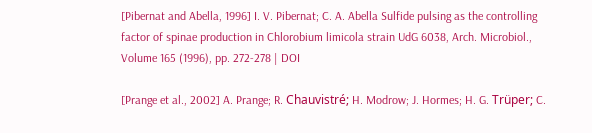[Pibernat and Abella, 1996] I. V. Pibernat; C. A. Abella Sulfide pulsing as the controlling factor of spinae production in Chlorobium limicola strain UdG 6038, Arch. Microbiol., Volume 165 (1996), pp. 272-278 | DOI

[Prange et al., 2002] A. Prange; R. Chauvistré; H. Modrow; J. Hormes; H. G. Trüper; C.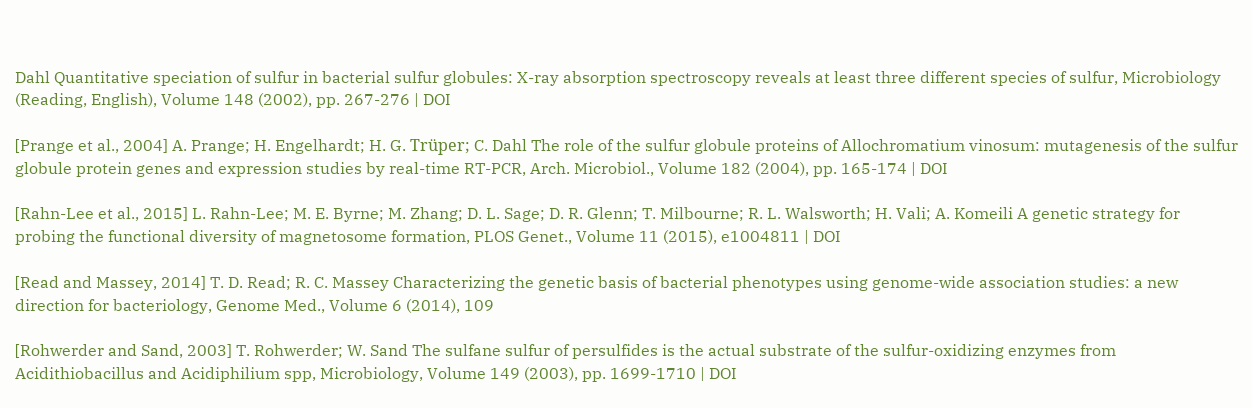Dahl Quantitative speciation of sulfur in bacterial sulfur globules: X-ray absorption spectroscopy reveals at least three different species of sulfur, Microbiology (Reading, English), Volume 148 (2002), pp. 267-276 | DOI

[Prange et al., 2004] A. Prange; H. Engelhardt; H. G. Trüper; C. Dahl The role of the sulfur globule proteins of Allochromatium vinosum: mutagenesis of the sulfur globule protein genes and expression studies by real-time RT-PCR, Arch. Microbiol., Volume 182 (2004), pp. 165-174 | DOI

[Rahn-Lee et al., 2015] L. Rahn-Lee; M. E. Byrne; M. Zhang; D. L. Sage; D. R. Glenn; T. Milbourne; R. L. Walsworth; H. Vali; A. Komeili A genetic strategy for probing the functional diversity of magnetosome formation, PLOS Genet., Volume 11 (2015), e1004811 | DOI

[Read and Massey, 2014] T. D. Read; R. C. Massey Characterizing the genetic basis of bacterial phenotypes using genome-wide association studies: a new direction for bacteriology, Genome Med., Volume 6 (2014), 109

[Rohwerder and Sand, 2003] T. Rohwerder; W. Sand The sulfane sulfur of persulfides is the actual substrate of the sulfur-oxidizing enzymes from Acidithiobacillus and Acidiphilium spp, Microbiology, Volume 149 (2003), pp. 1699-1710 | DOI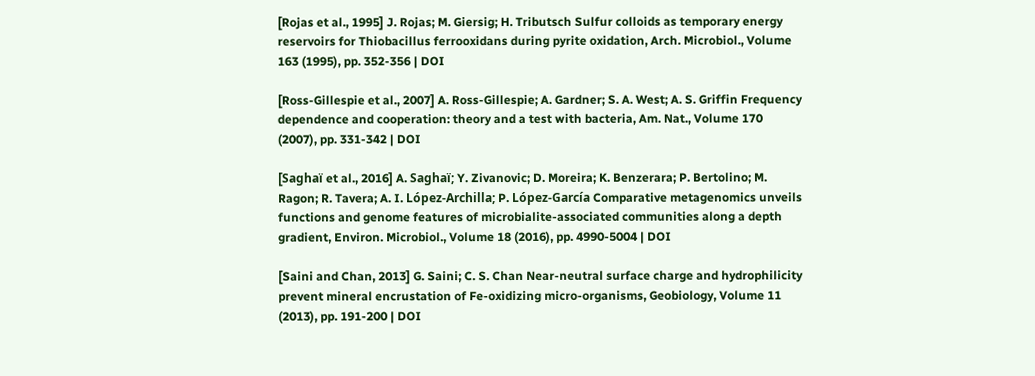[Rojas et al., 1995] J. Rojas; M. Giersig; H. Tributsch Sulfur colloids as temporary energy reservoirs for Thiobacillus ferrooxidans during pyrite oxidation, Arch. Microbiol., Volume 163 (1995), pp. 352-356 | DOI

[Ross-Gillespie et al., 2007] A. Ross-Gillespie; A. Gardner; S. A. West; A. S. Griffin Frequency dependence and cooperation: theory and a test with bacteria, Am. Nat., Volume 170 (2007), pp. 331-342 | DOI

[Saghaï et al., 2016] A. Saghaï; Y. Zivanovic; D. Moreira; K. Benzerara; P. Bertolino; M. Ragon; R. Tavera; A. I. López-Archilla; P. López-García Comparative metagenomics unveils functions and genome features of microbialite-associated communities along a depth gradient, Environ. Microbiol., Volume 18 (2016), pp. 4990-5004 | DOI

[Saini and Chan, 2013] G. Saini; C. S. Chan Near-neutral surface charge and hydrophilicity prevent mineral encrustation of Fe-oxidizing micro-organisms, Geobiology, Volume 11 (2013), pp. 191-200 | DOI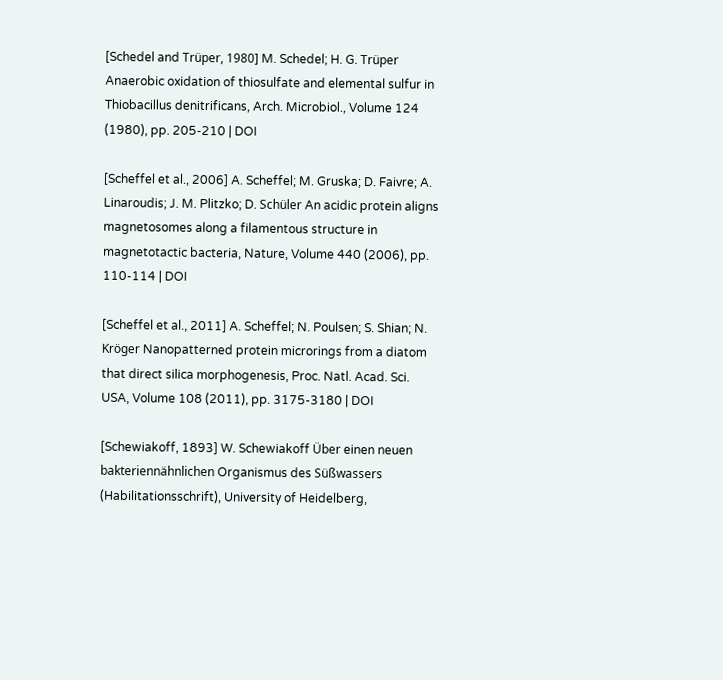[Schedel and Trüper, 1980] M. Schedel; H. G. Trüper Anaerobic oxidation of thiosulfate and elemental sulfur in Thiobacillus denitrificans, Arch. Microbiol., Volume 124 (1980), pp. 205-210 | DOI

[Scheffel et al., 2006] A. Scheffel; M. Gruska; D. Faivre; A. Linaroudis; J. M. Plitzko; D. Schüler An acidic protein aligns magnetosomes along a filamentous structure in magnetotactic bacteria, Nature, Volume 440 (2006), pp. 110-114 | DOI

[Scheffel et al., 2011] A. Scheffel; N. Poulsen; S. Shian; N. Kröger Nanopatterned protein microrings from a diatom that direct silica morphogenesis, Proc. Natl. Acad. Sci. USA, Volume 108 (2011), pp. 3175-3180 | DOI

[Schewiakoff, 1893] W. Schewiakoff Über einen neuen bakteriennähnlichen Organismus des Süßwassers (Habilitationsschrift), University of Heidelberg,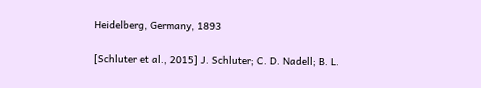Heidelberg, Germany, 1893

[Schluter et al., 2015] J. Schluter; C. D. Nadell; B. L.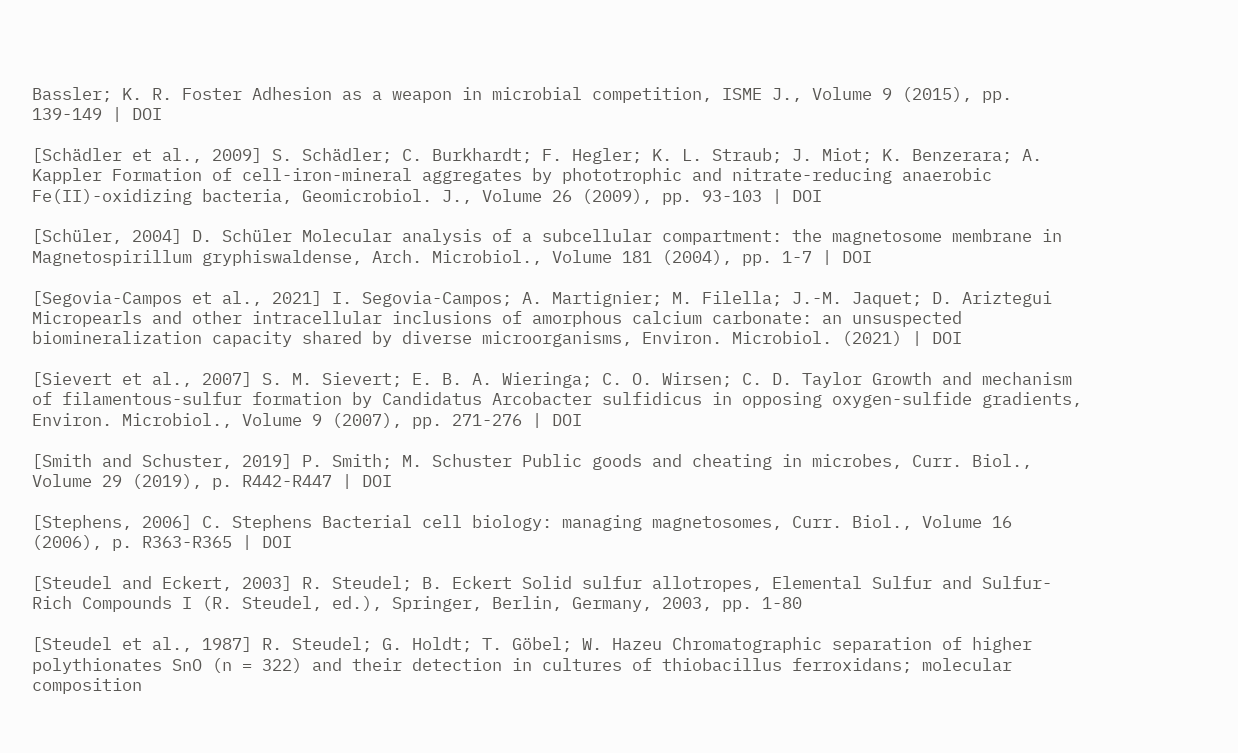Bassler; K. R. Foster Adhesion as a weapon in microbial competition, ISME J., Volume 9 (2015), pp. 139-149 | DOI

[Schädler et al., 2009] S. Schädler; C. Burkhardt; F. Hegler; K. L. Straub; J. Miot; K. Benzerara; A. Kappler Formation of cell-iron-mineral aggregates by phototrophic and nitrate-reducing anaerobic Fe(II)-oxidizing bacteria, Geomicrobiol. J., Volume 26 (2009), pp. 93-103 | DOI

[Schüler, 2004] D. Schüler Molecular analysis of a subcellular compartment: the magnetosome membrane in Magnetospirillum gryphiswaldense, Arch. Microbiol., Volume 181 (2004), pp. 1-7 | DOI

[Segovia-Campos et al., 2021] I. Segovia-Campos; A. Martignier; M. Filella; J.-M. Jaquet; D. Ariztegui Micropearls and other intracellular inclusions of amorphous calcium carbonate: an unsuspected biomineralization capacity shared by diverse microorganisms, Environ. Microbiol. (2021) | DOI

[Sievert et al., 2007] S. M. Sievert; E. B. A. Wieringa; C. O. Wirsen; C. D. Taylor Growth and mechanism of filamentous-sulfur formation by Candidatus Arcobacter sulfidicus in opposing oxygen-sulfide gradients, Environ. Microbiol., Volume 9 (2007), pp. 271-276 | DOI

[Smith and Schuster, 2019] P. Smith; M. Schuster Public goods and cheating in microbes, Curr. Biol., Volume 29 (2019), p. R442-R447 | DOI

[Stephens, 2006] C. Stephens Bacterial cell biology: managing magnetosomes, Curr. Biol., Volume 16 (2006), p. R363-R365 | DOI

[Steudel and Eckert, 2003] R. Steudel; B. Eckert Solid sulfur allotropes, Elemental Sulfur and Sulfur-Rich Compounds I (R. Steudel, ed.), Springer, Berlin, Germany, 2003, pp. 1-80

[Steudel et al., 1987] R. Steudel; G. Holdt; T. Göbel; W. Hazeu Chromatographic separation of higher polythionates SnO (n = 322) and their detection in cultures of thiobacillus ferroxidans; molecular composition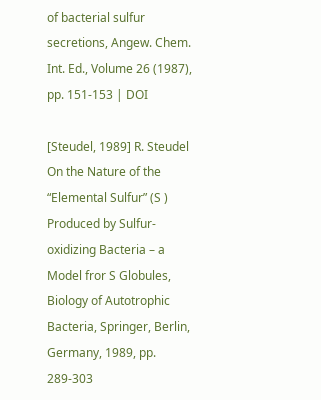of bacterial sulfur secretions, Angew. Chem. Int. Ed., Volume 26 (1987), pp. 151-153 | DOI

[Steudel, 1989] R. Steudel On the Nature of the “Elemental Sulfur” (S ) Produced by Sulfur-oxidizing Bacteria – a Model fror S Globules, Biology of Autotrophic Bacteria, Springer, Berlin, Germany, 1989, pp. 289-303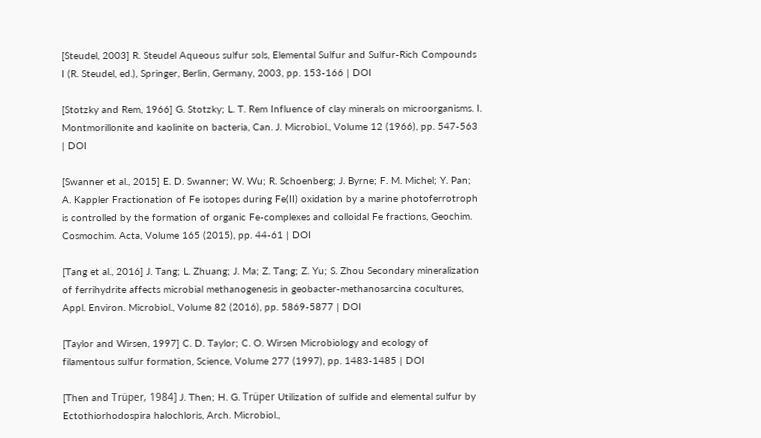[Steudel, 2003] R. Steudel Aqueous sulfur sols, Elemental Sulfur and Sulfur-Rich Compounds I (R. Steudel, ed.), Springer, Berlin, Germany, 2003, pp. 153-166 | DOI

[Stotzky and Rem, 1966] G. Stotzky; L. T. Rem Influence of clay minerals on microorganisms. I. Montmorillonite and kaolinite on bacteria, Can. J. Microbiol., Volume 12 (1966), pp. 547-563 | DOI

[Swanner et al., 2015] E. D. Swanner; W. Wu; R. Schoenberg; J. Byrne; F. M. Michel; Y. Pan; A. Kappler Fractionation of Fe isotopes during Fe(II) oxidation by a marine photoferrotroph is controlled by the formation of organic Fe-complexes and colloidal Fe fractions, Geochim. Cosmochim. Acta, Volume 165 (2015), pp. 44-61 | DOI

[Tang et al., 2016] J. Tang; L. Zhuang; J. Ma; Z. Tang; Z. Yu; S. Zhou Secondary mineralization of ferrihydrite affects microbial methanogenesis in geobacter-methanosarcina cocultures, Appl. Environ. Microbiol., Volume 82 (2016), pp. 5869-5877 | DOI

[Taylor and Wirsen, 1997] C. D. Taylor; C. O. Wirsen Microbiology and ecology of filamentous sulfur formation, Science, Volume 277 (1997), pp. 1483-1485 | DOI

[Then and Trüper, 1984] J. Then; H. G. Trüper Utilization of sulfide and elemental sulfur by Ectothiorhodospira halochloris, Arch. Microbiol.,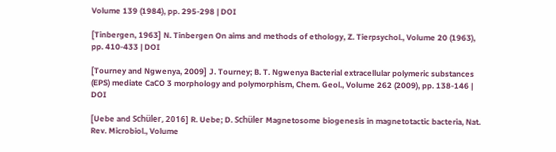Volume 139 (1984), pp. 295-298 | DOI

[Tinbergen, 1963] N. Tinbergen On aims and methods of ethology, Z. Tierpsychol., Volume 20 (1963), pp. 410-433 | DOI

[Tourney and Ngwenya, 2009] J. Tourney; B. T. Ngwenya Bacterial extracellular polymeric substances (EPS) mediate CaCO 3 morphology and polymorphism, Chem. Geol., Volume 262 (2009), pp. 138-146 | DOI

[Uebe and Schüler, 2016] R. Uebe; D. Schüler Magnetosome biogenesis in magnetotactic bacteria, Nat. Rev. Microbiol., Volume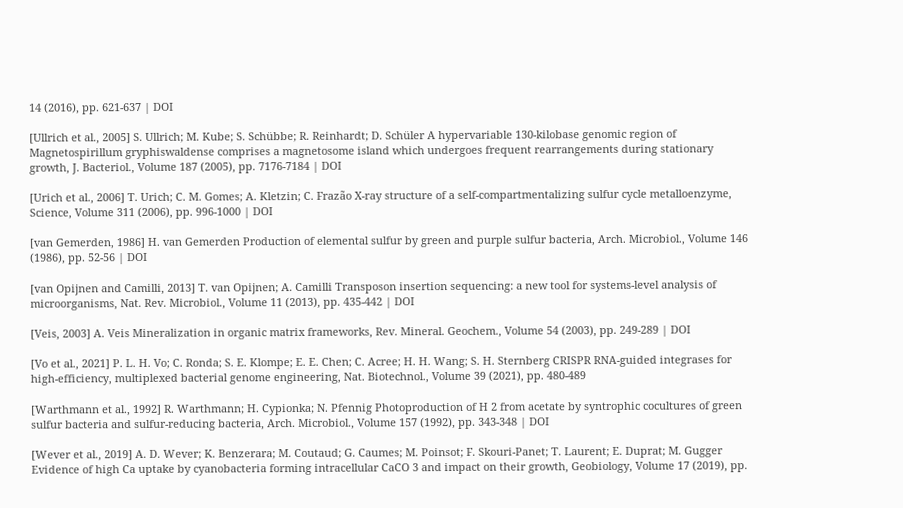14 (2016), pp. 621-637 | DOI

[Ullrich et al., 2005] S. Ullrich; M. Kube; S. Schübbe; R. Reinhardt; D. Schüler A hypervariable 130-kilobase genomic region of Magnetospirillum gryphiswaldense comprises a magnetosome island which undergoes frequent rearrangements during stationary growth, J. Bacteriol., Volume 187 (2005), pp. 7176-7184 | DOI

[Urich et al., 2006] T. Urich; C. M. Gomes; A. Kletzin; C. Frazão X-ray structure of a self-compartmentalizing sulfur cycle metalloenzyme, Science, Volume 311 (2006), pp. 996-1000 | DOI

[van Gemerden, 1986] H. van Gemerden Production of elemental sulfur by green and purple sulfur bacteria, Arch. Microbiol., Volume 146 (1986), pp. 52-56 | DOI

[van Opijnen and Camilli, 2013] T. van Opijnen; A. Camilli Transposon insertion sequencing: a new tool for systems-level analysis of microorganisms, Nat. Rev. Microbiol., Volume 11 (2013), pp. 435-442 | DOI

[Veis, 2003] A. Veis Mineralization in organic matrix frameworks, Rev. Mineral. Geochem., Volume 54 (2003), pp. 249-289 | DOI

[Vo et al., 2021] P. L. H. Vo; C. Ronda; S. E. Klompe; E. E. Chen; C. Acree; H. H. Wang; S. H. Sternberg CRISPR RNA-guided integrases for high-efficiency, multiplexed bacterial genome engineering, Nat. Biotechnol., Volume 39 (2021), pp. 480-489

[Warthmann et al., 1992] R. Warthmann; H. Cypionka; N. Pfennig Photoproduction of H 2 from acetate by syntrophic cocultures of green sulfur bacteria and sulfur-reducing bacteria, Arch. Microbiol., Volume 157 (1992), pp. 343-348 | DOI

[Wever et al., 2019] A. D. Wever; K. Benzerara; M. Coutaud; G. Caumes; M. Poinsot; F. Skouri-Panet; T. Laurent; E. Duprat; M. Gugger Evidence of high Ca uptake by cyanobacteria forming intracellular CaCO 3 and impact on their growth, Geobiology, Volume 17 (2019), pp.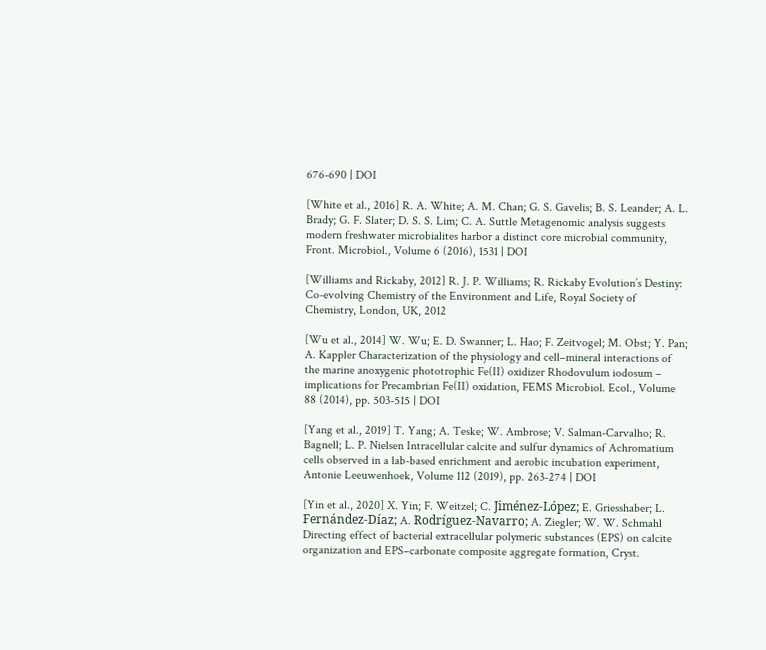676-690 | DOI

[White et al., 2016] R. A. White; A. M. Chan; G. S. Gavelis; B. S. Leander; A. L. Brady; G. F. Slater; D. S. S. Lim; C. A. Suttle Metagenomic analysis suggests modern freshwater microbialites harbor a distinct core microbial community, Front. Microbiol., Volume 6 (2016), 1531 | DOI

[Williams and Rickaby, 2012] R. J. P. Williams; R. Rickaby Evolution’s Destiny: Co-evolving Chemistry of the Environment and Life, Royal Society of Chemistry, London, UK, 2012

[Wu et al., 2014] W. Wu; E. D. Swanner; L. Hao; F. Zeitvogel; M. Obst; Y. Pan; A. Kappler Characterization of the physiology and cell–mineral interactions of the marine anoxygenic phototrophic Fe(II) oxidizer Rhodovulum iodosum – implications for Precambrian Fe(II) oxidation, FEMS Microbiol. Ecol., Volume 88 (2014), pp. 503-515 | DOI

[Yang et al., 2019] T. Yang; A. Teske; W. Ambrose; V. Salman-Carvalho; R. Bagnell; L. P. Nielsen Intracellular calcite and sulfur dynamics of Achromatium cells observed in a lab-based enrichment and aerobic incubation experiment, Antonie Leeuwenhoek, Volume 112 (2019), pp. 263-274 | DOI

[Yin et al., 2020] X. Yin; F. Weitzel; C. Jiménez-López; E. Griesshaber; L. Fernández-Díaz; A. Rodríguez-Navarro; A. Ziegler; W. W. Schmahl Directing effect of bacterial extracellular polymeric substances (EPS) on calcite organization and EPS–carbonate composite aggregate formation, Cryst.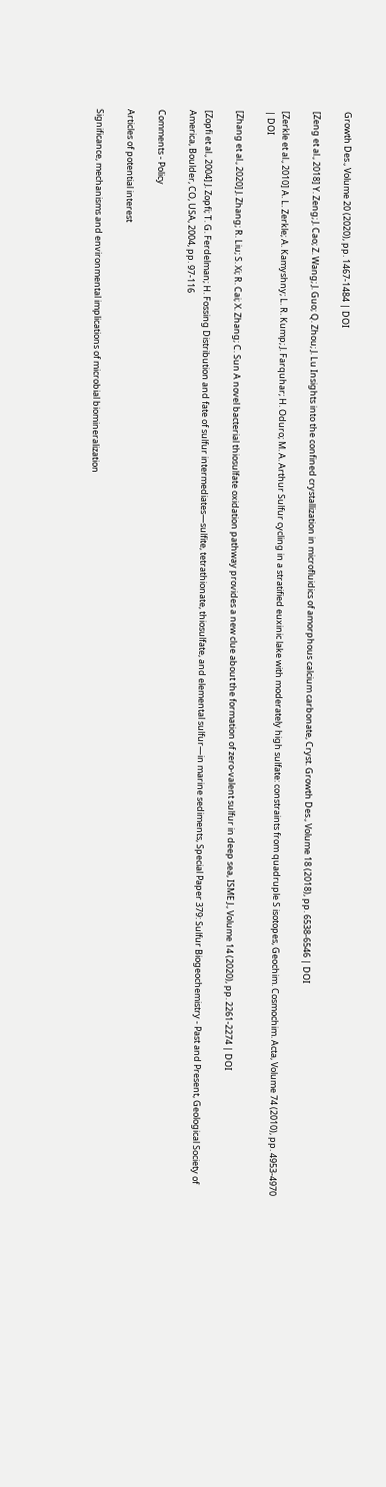Growth Des., Volume 20 (2020), pp. 1467-1484 | DOI

[Zeng et al., 2018] Y. Zeng; J. Cao; Z. Wang; J. Guo; Q. Zhou; J. Lu Insights into the confined crystallization in microfluidics of amorphous calcium carbonate, Cryst. Growth Des., Volume 18 (2018), pp. 6538-6546 | DOI

[Zerkle et al., 2010] A. L. Zerkle; A. Kamyshny; L. R. Kump; J. Farquhar; H. Oduro; M. A. Arthur Sulfur cycling in a stratified euxinic lake with moderately high sulfate: constraints from quadruple S isotopes, Geochim. Cosmochim. Acta, Volume 74 (2010), pp. 4953-4970 | DOI

[Zhang et al., 2020] J. Zhang; R. Liu; S. Xi; R. Cai; X. Zhang; C. Sun A novel bacterial thiosulfate oxidation pathway provides a new clue about the formation of zero-valent sulfur in deep sea, ISME J., Volume 14 (2020), pp. 2261-2274 | DOI

[Zopfi et al., 2004] J. Zopfi; T. G. Ferdelman; H. Fossing Distribution and fate of sulfur intermediates—sulfite, tetrathionate, thiosulfate, and elemental sulfur—in marine sediments, Special Paper 379: Sulfur Biogeochemistry - Past and Present, Geological Society of America, Boulder, CO, USA, 2004, pp. 97-116

Comments - Policy

Articles of potential interest

Significance, mechanisms and environmental implications of microbial biomineralization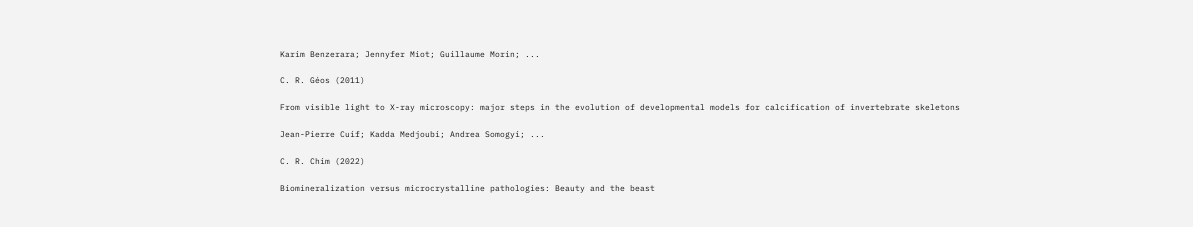Karim Benzerara; Jennyfer Miot; Guillaume Morin; ...

C. R. Géos (2011)

From visible light to X-ray microscopy: major steps in the evolution of developmental models for calcification of invertebrate skeletons

Jean-Pierre Cuif; Kadda Medjoubi; Andrea Somogyi; ...

C. R. Chim (2022)

Biomineralization versus microcrystalline pathologies: Beauty and the beast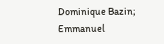Dominique Bazin; Emmanuel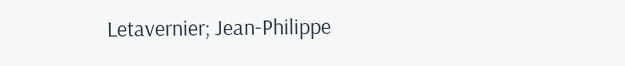Letavernier; Jean-Philippe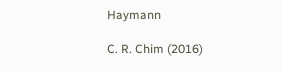Haymann

C. R. Chim (2016)